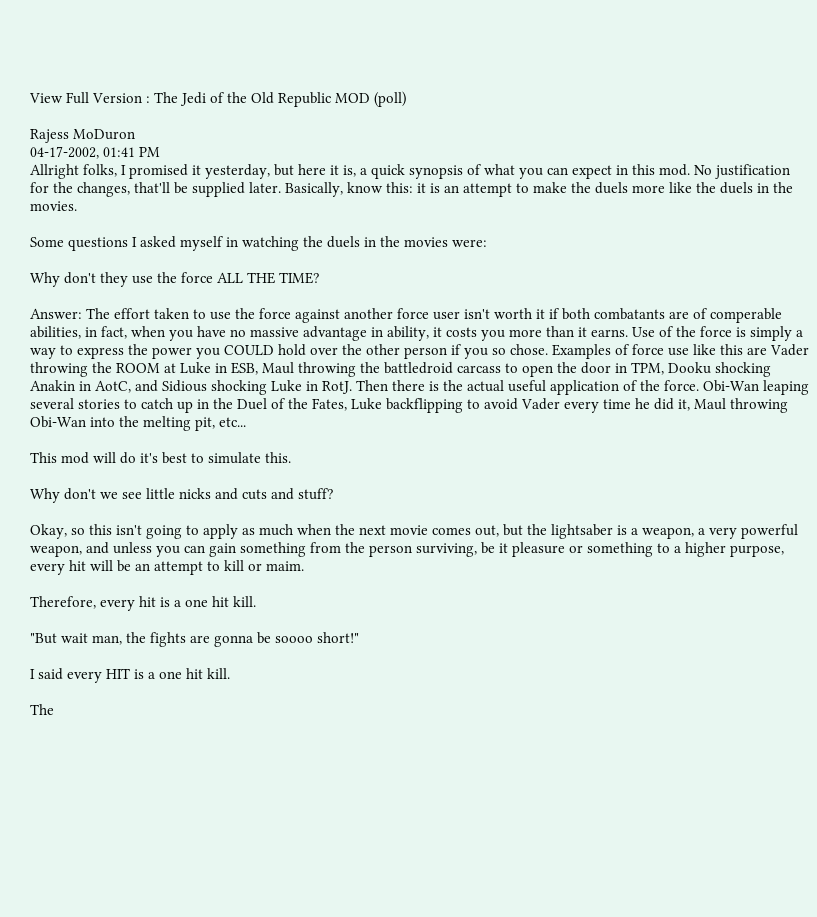View Full Version : The Jedi of the Old Republic MOD (poll)

Rajess MoDuron
04-17-2002, 01:41 PM
Allright folks, I promised it yesterday, but here it is, a quick synopsis of what you can expect in this mod. No justification for the changes, that'll be supplied later. Basically, know this: it is an attempt to make the duels more like the duels in the movies.

Some questions I asked myself in watching the duels in the movies were:

Why don't they use the force ALL THE TIME?

Answer: The effort taken to use the force against another force user isn't worth it if both combatants are of comperable abilities, in fact, when you have no massive advantage in ability, it costs you more than it earns. Use of the force is simply a way to express the power you COULD hold over the other person if you so chose. Examples of force use like this are Vader throwing the ROOM at Luke in ESB, Maul throwing the battledroid carcass to open the door in TPM, Dooku shocking Anakin in AotC, and Sidious shocking Luke in RotJ. Then there is the actual useful application of the force. Obi-Wan leaping several stories to catch up in the Duel of the Fates, Luke backflipping to avoid Vader every time he did it, Maul throwing Obi-Wan into the melting pit, etc...

This mod will do it's best to simulate this.

Why don't we see little nicks and cuts and stuff?

Okay, so this isn't going to apply as much when the next movie comes out, but the lightsaber is a weapon, a very powerful weapon, and unless you can gain something from the person surviving, be it pleasure or something to a higher purpose, every hit will be an attempt to kill or maim.

Therefore, every hit is a one hit kill.

"But wait man, the fights are gonna be soooo short!"

I said every HIT is a one hit kill.

The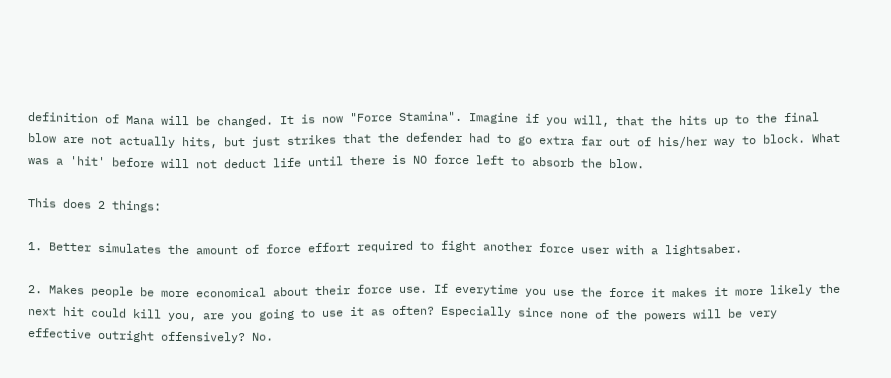definition of Mana will be changed. It is now "Force Stamina". Imagine if you will, that the hits up to the final blow are not actually hits, but just strikes that the defender had to go extra far out of his/her way to block. What was a 'hit' before will not deduct life until there is NO force left to absorb the blow.

This does 2 things:

1. Better simulates the amount of force effort required to fight another force user with a lightsaber.

2. Makes people be more economical about their force use. If everytime you use the force it makes it more likely the next hit could kill you, are you going to use it as often? Especially since none of the powers will be very effective outright offensively? No.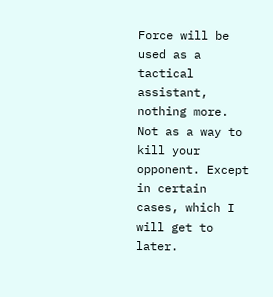Force will be used as a tactical assistant, nothing more. Not as a way to kill your opponent. Except in certain cases, which I will get to later.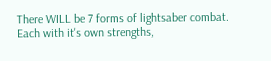There WILL be 7 forms of lightsaber combat. Each with it's own strengths,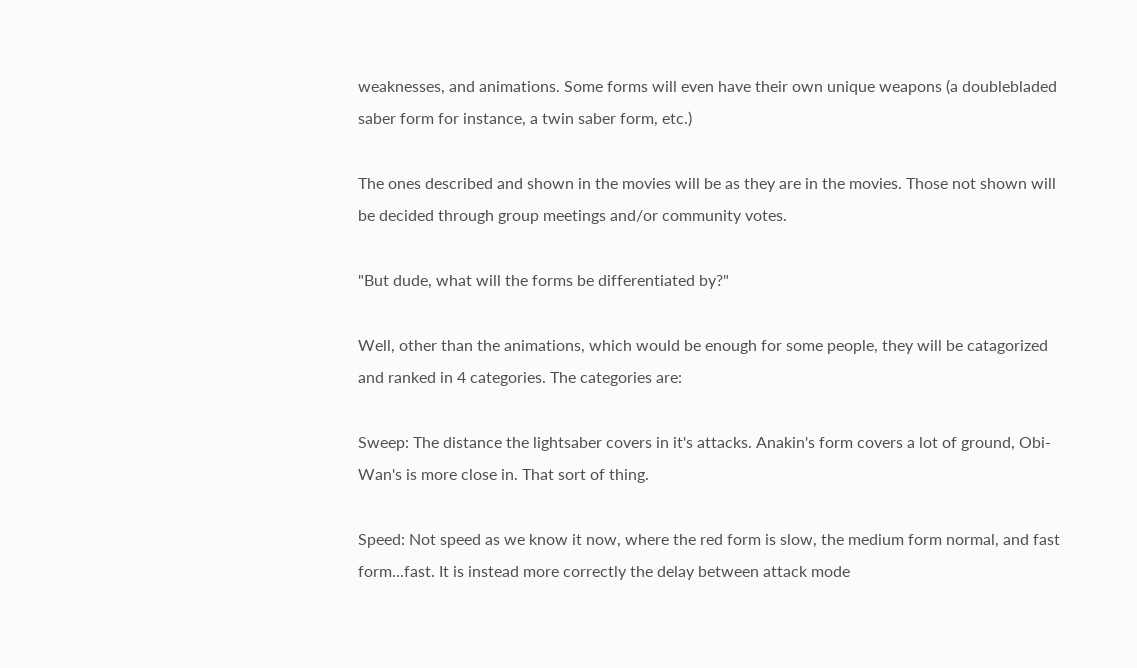weaknesses, and animations. Some forms will even have their own unique weapons (a doublebladed saber form for instance, a twin saber form, etc.)

The ones described and shown in the movies will be as they are in the movies. Those not shown will be decided through group meetings and/or community votes.

"But dude, what will the forms be differentiated by?"

Well, other than the animations, which would be enough for some people, they will be catagorized and ranked in 4 categories. The categories are:

Sweep: The distance the lightsaber covers in it's attacks. Anakin's form covers a lot of ground, Obi-Wan's is more close in. That sort of thing.

Speed: Not speed as we know it now, where the red form is slow, the medium form normal, and fast form...fast. It is instead more correctly the delay between attack mode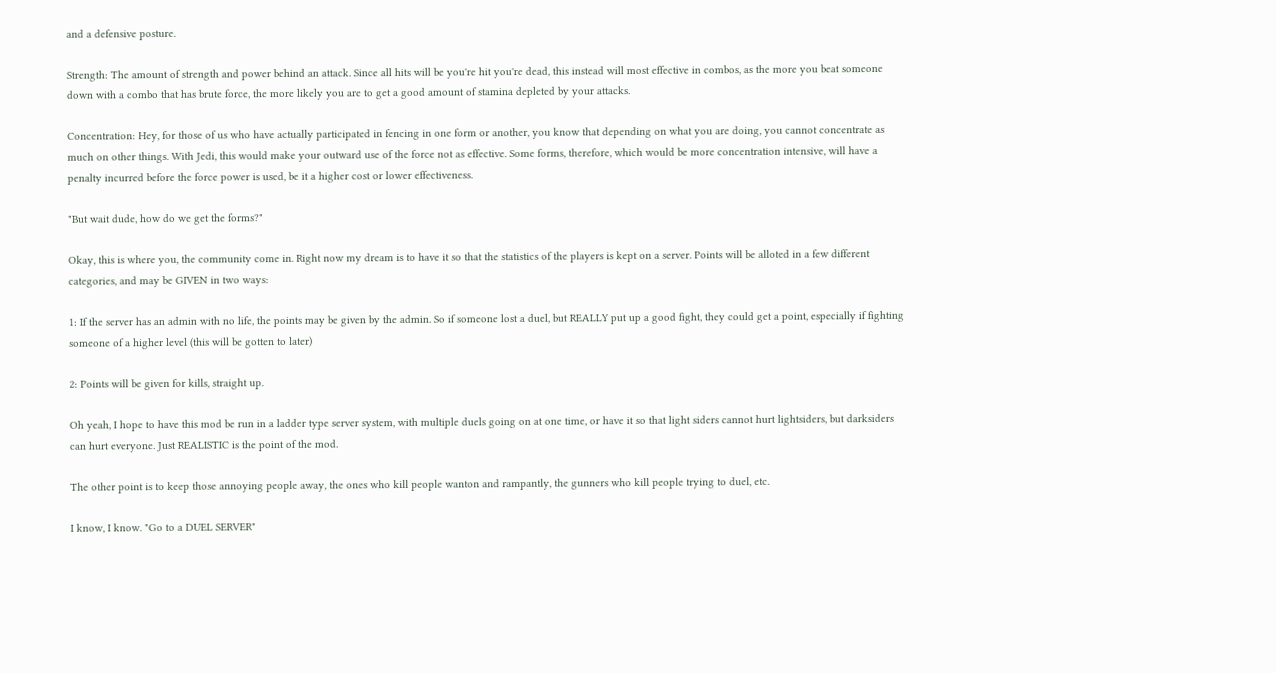and a defensive posture.

Strength: The amount of strength and power behind an attack. Since all hits will be you're hit you're dead, this instead will most effective in combos, as the more you beat someone down with a combo that has brute force, the more likely you are to get a good amount of stamina depleted by your attacks.

Concentration: Hey, for those of us who have actually participated in fencing in one form or another, you know that depending on what you are doing, you cannot concentrate as much on other things. With Jedi, this would make your outward use of the force not as effective. Some forms, therefore, which would be more concentration intensive, will have a penalty incurred before the force power is used, be it a higher cost or lower effectiveness.

"But wait dude, how do we get the forms?"

Okay, this is where you, the community come in. Right now my dream is to have it so that the statistics of the players is kept on a server. Points will be alloted in a few different categories, and may be GIVEN in two ways:

1: If the server has an admin with no life, the points may be given by the admin. So if someone lost a duel, but REALLY put up a good fight, they could get a point, especially if fighting someone of a higher level (this will be gotten to later)

2: Points will be given for kills, straight up.

Oh yeah, I hope to have this mod be run in a ladder type server system, with multiple duels going on at one time, or have it so that light siders cannot hurt lightsiders, but darksiders can hurt everyone. Just REALISTIC is the point of the mod.

The other point is to keep those annoying people away, the ones who kill people wanton and rampantly, the gunners who kill people trying to duel, etc.

I know, I know. "Go to a DUEL SERVER"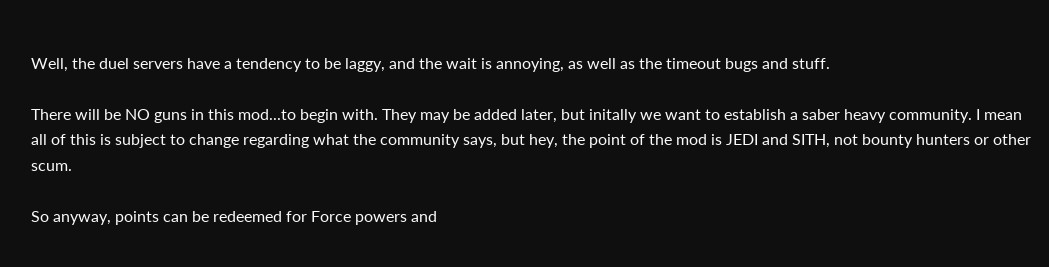Well, the duel servers have a tendency to be laggy, and the wait is annoying, as well as the timeout bugs and stuff.

There will be NO guns in this mod...to begin with. They may be added later, but initally we want to establish a saber heavy community. I mean all of this is subject to change regarding what the community says, but hey, the point of the mod is JEDI and SITH, not bounty hunters or other scum.

So anyway, points can be redeemed for Force powers and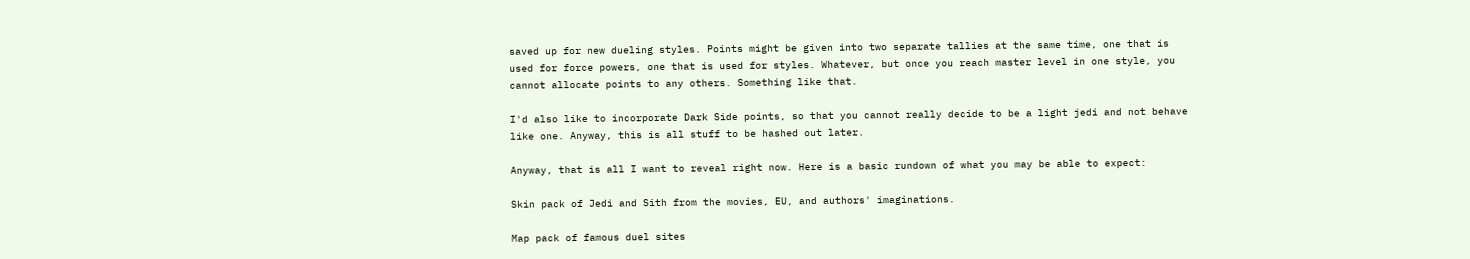saved up for new dueling styles. Points might be given into two separate tallies at the same time, one that is used for force powers, one that is used for styles. Whatever, but once you reach master level in one style, you cannot allocate points to any others. Something like that.

I'd also like to incorporate Dark Side points, so that you cannot really decide to be a light jedi and not behave like one. Anyway, this is all stuff to be hashed out later.

Anyway, that is all I want to reveal right now. Here is a basic rundown of what you may be able to expect:

Skin pack of Jedi and Sith from the movies, EU, and authors' imaginations.

Map pack of famous duel sites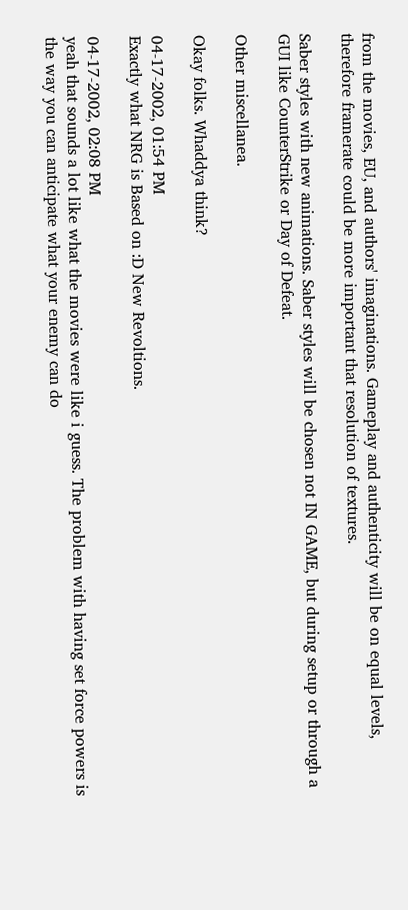from the movies, EU, and authors' imaginations. Gameplay and authenticity will be on equal levels, therefore framerate could be more important that resolution of textures.

Saber styles with new animations. Saber styles will be chosen not IN GAME, but during setup or through a GUI like CounterStrike or Day of Defeat.

Other miscellanea.

Okay folks. Whaddya think?

04-17-2002, 01:54 PM
Exactly what NRG is Based on :D New Revoltions.

04-17-2002, 02:08 PM
yeah that sounds a lot like what the movies were like i guess. The problem with having set force powers is the way you can anticipate what your enemy can do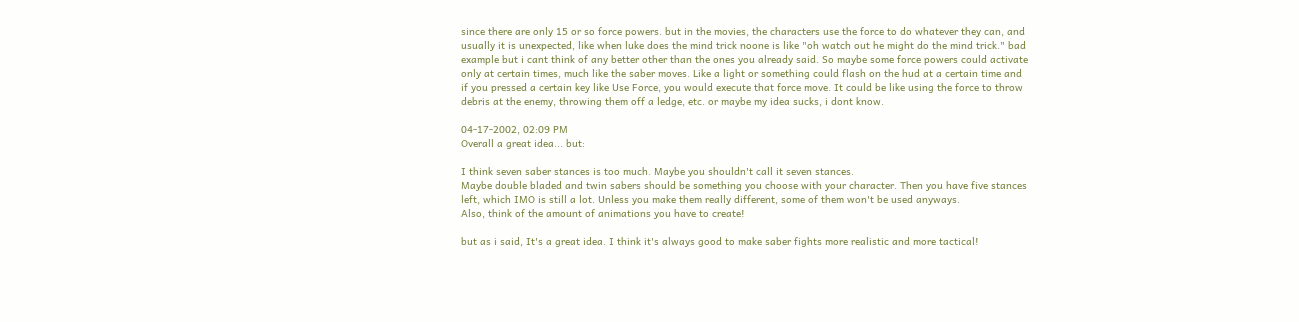since there are only 15 or so force powers. but in the movies, the characters use the force to do whatever they can, and usually it is unexpected, like when luke does the mind trick noone is like "oh watch out he might do the mind trick." bad example but i cant think of any better other than the ones you already said. So maybe some force powers could activate only at certain times, much like the saber moves. Like a light or something could flash on the hud at a certain time and if you pressed a certain key like Use Force, you would execute that force move. It could be like using the force to throw debris at the enemy, throwing them off a ledge, etc. or maybe my idea sucks, i dont know.

04-17-2002, 02:09 PM
Overall a great idea... but:

I think seven saber stances is too much. Maybe you shouldn't call it seven stances.
Maybe double bladed and twin sabers should be something you choose with your character. Then you have five stances left, which IMO is still a lot. Unless you make them really different, some of them won't be used anyways.
Also, think of the amount of animations you have to create!

but as i said, It's a great idea. I think it's always good to make saber fights more realistic and more tactical!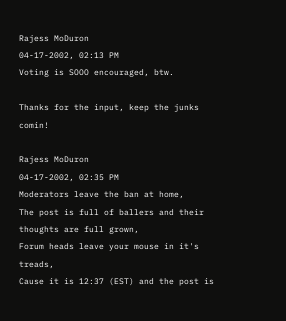Rajess MoDuron
04-17-2002, 02:13 PM
Voting is SOOO encouraged, btw.

Thanks for the input, keep the junks comin!

Rajess MoDuron
04-17-2002, 02:35 PM
Moderators leave the ban at home,
The post is full of ballers and their thoughts are full grown,
Forum heads leave your mouse in it's treads,
Cause it is 12:37 (EST) and the post is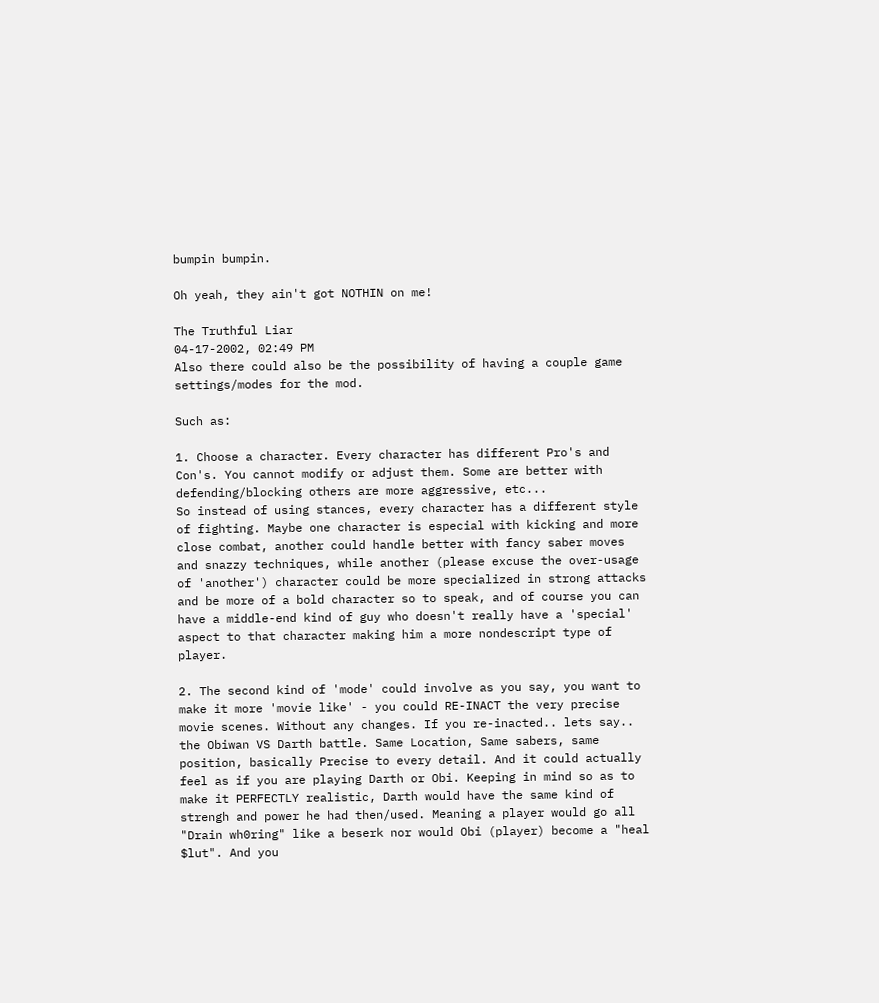bumpin bumpin.

Oh yeah, they ain't got NOTHIN on me!

The Truthful Liar
04-17-2002, 02:49 PM
Also there could also be the possibility of having a couple game settings/modes for the mod.

Such as:

1. Choose a character. Every character has different Pro's and Con's. You cannot modify or adjust them. Some are better with defending/blocking others are more aggressive, etc...
So instead of using stances, every character has a different style of fighting. Maybe one character is especial with kicking and more close combat, another could handle better with fancy saber moves and snazzy techniques, while another (please excuse the over-usage of 'another') character could be more specialized in strong attacks and be more of a bold character so to speak, and of course you can have a middle-end kind of guy who doesn't really have a 'special' aspect to that character making him a more nondescript type of player.

2. The second kind of 'mode' could involve as you say, you want to make it more 'movie like' - you could RE-INACT the very precise movie scenes. Without any changes. If you re-inacted.. lets say.. the Obiwan VS Darth battle. Same Location, Same sabers, same position, basically Precise to every detail. And it could actually feel as if you are playing Darth or Obi. Keeping in mind so as to make it PERFECTLY realistic, Darth would have the same kind of strengh and power he had then/used. Meaning a player would go all "Drain wh0ring" like a beserk nor would Obi (player) become a "heal $lut". And you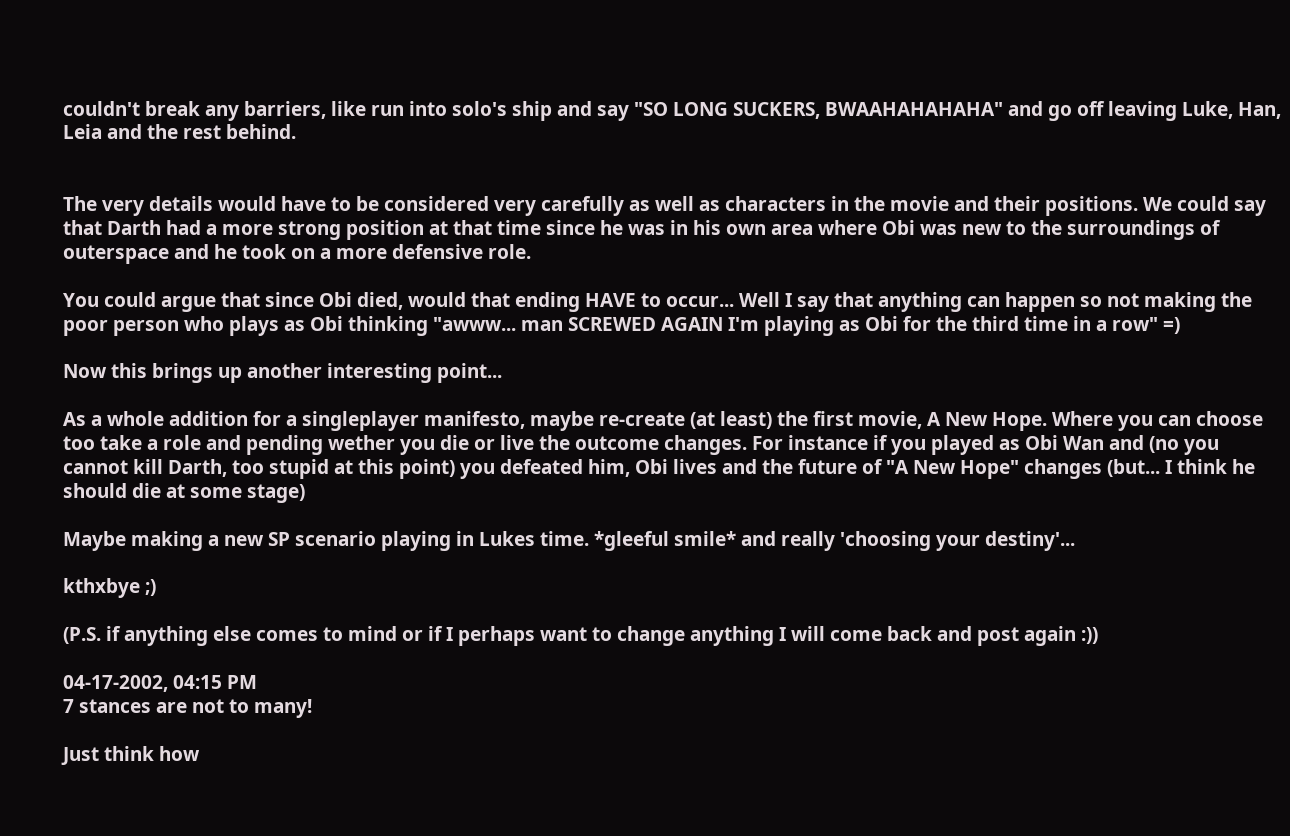couldn't break any barriers, like run into solo's ship and say "SO LONG SUCKERS, BWAAHAHAHAHA" and go off leaving Luke, Han, Leia and the rest behind.


The very details would have to be considered very carefully as well as characters in the movie and their positions. We could say that Darth had a more strong position at that time since he was in his own area where Obi was new to the surroundings of outerspace and he took on a more defensive role.

You could argue that since Obi died, would that ending HAVE to occur... Well I say that anything can happen so not making the poor person who plays as Obi thinking "awww... man SCREWED AGAIN I'm playing as Obi for the third time in a row" =)

Now this brings up another interesting point...

As a whole addition for a singleplayer manifesto, maybe re-create (at least) the first movie, A New Hope. Where you can choose too take a role and pending wether you die or live the outcome changes. For instance if you played as Obi Wan and (no you cannot kill Darth, too stupid at this point) you defeated him, Obi lives and the future of "A New Hope" changes (but... I think he should die at some stage)

Maybe making a new SP scenario playing in Lukes time. *gleeful smile* and really 'choosing your destiny'...

kthxbye ;)

(P.S. if anything else comes to mind or if I perhaps want to change anything I will come back and post again :))

04-17-2002, 04:15 PM
7 stances are not to many!

Just think how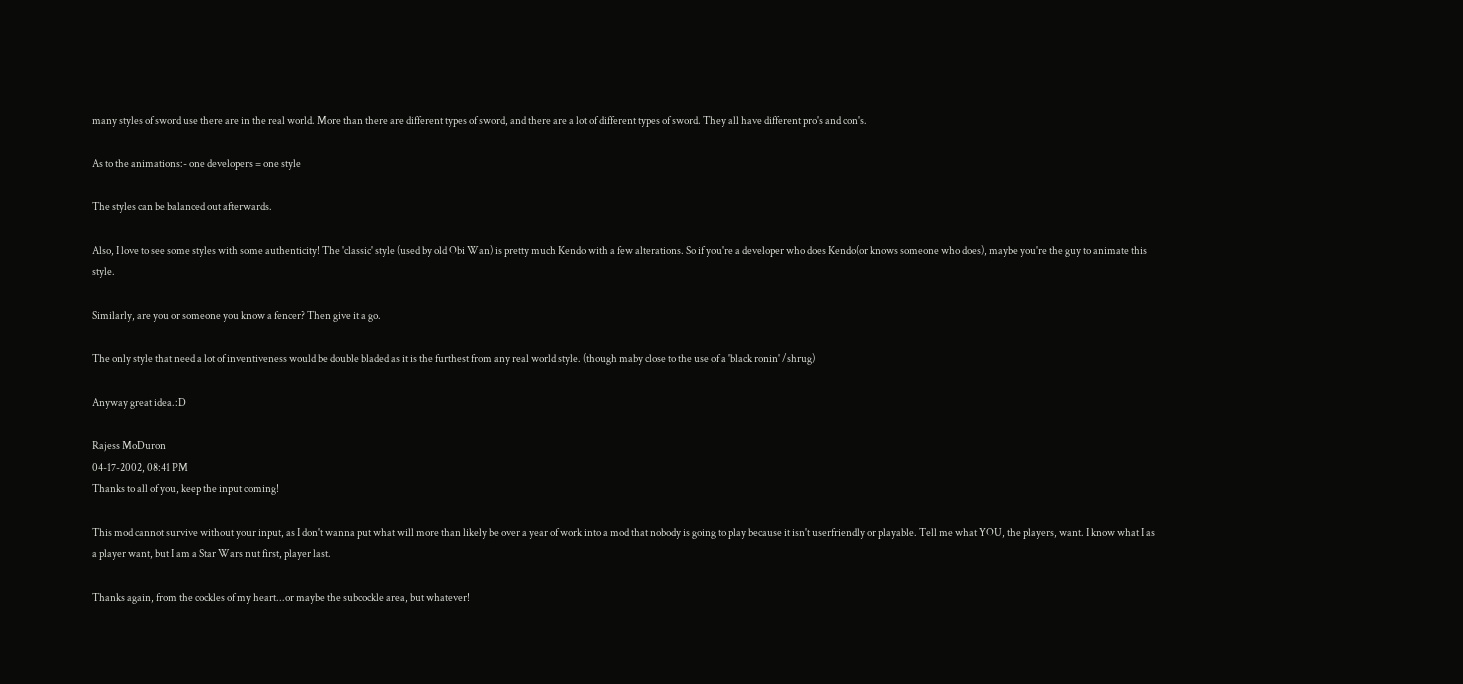many styles of sword use there are in the real world. More than there are different types of sword, and there are a lot of different types of sword. They all have different pro's and con's.

As to the animations:- one developers = one style

The styles can be balanced out afterwards.

Also, I love to see some styles with some authenticity! The 'classic' style (used by old Obi Wan) is pretty much Kendo with a few alterations. So if you're a developer who does Kendo(or knows someone who does), maybe you're the guy to animate this style.

Similarly, are you or someone you know a fencer? Then give it a go.

The only style that need a lot of inventiveness would be double bladed as it is the furthest from any real world style. (though maby close to the use of a 'black ronin' /shrug)

Anyway great idea.:D

Rajess MoDuron
04-17-2002, 08:41 PM
Thanks to all of you, keep the input coming!

This mod cannot survive without your input, as I don't wanna put what will more than likely be over a year of work into a mod that nobody is going to play because it isn't userfriendly or playable. Tell me what YOU, the players, want. I know what I as a player want, but I am a Star Wars nut first, player last.

Thanks again, from the cockles of my heart...or maybe the subcockle area, but whatever!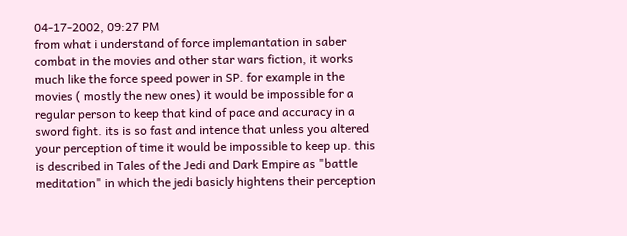04-17-2002, 09:27 PM
from what i understand of force implemantation in saber combat in the movies and other star wars fiction, it works much like the force speed power in SP. for example in the movies ( mostly the new ones) it would be impossible for a regular person to keep that kind of pace and accuracy in a sword fight. its is so fast and intence that unless you altered your perception of time it would be impossible to keep up. this is described in Tales of the Jedi and Dark Empire as "battle meditation" in which the jedi basicly hightens their perception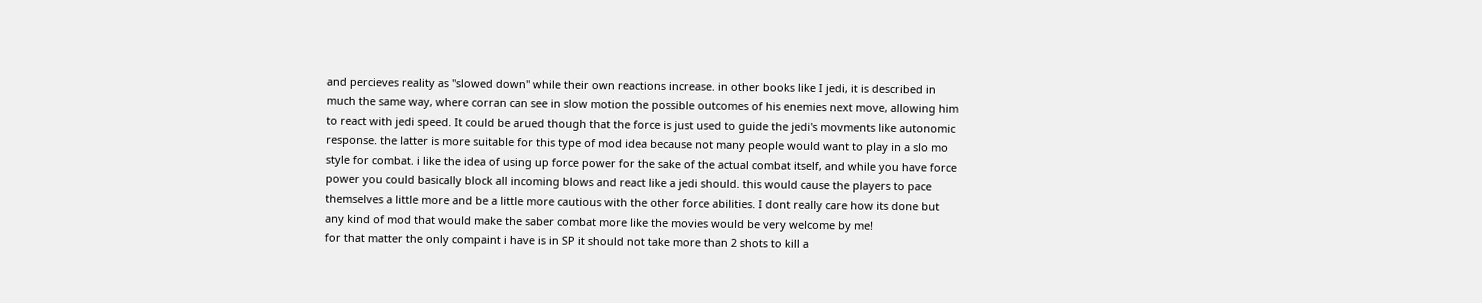and percieves reality as "slowed down" while their own reactions increase. in other books like I jedi, it is described in much the same way, where corran can see in slow motion the possible outcomes of his enemies next move, allowing him to react with jedi speed. It could be arued though that the force is just used to guide the jedi's movments like autonomic response. the latter is more suitable for this type of mod idea because not many people would want to play in a slo mo style for combat. i like the idea of using up force power for the sake of the actual combat itself, and while you have force power you could basically block all incoming blows and react like a jedi should. this would cause the players to pace themselves a little more and be a little more cautious with the other force abilities. I dont really care how its done but any kind of mod that would make the saber combat more like the movies would be very welcome by me!
for that matter the only compaint i have is in SP it should not take more than 2 shots to kill a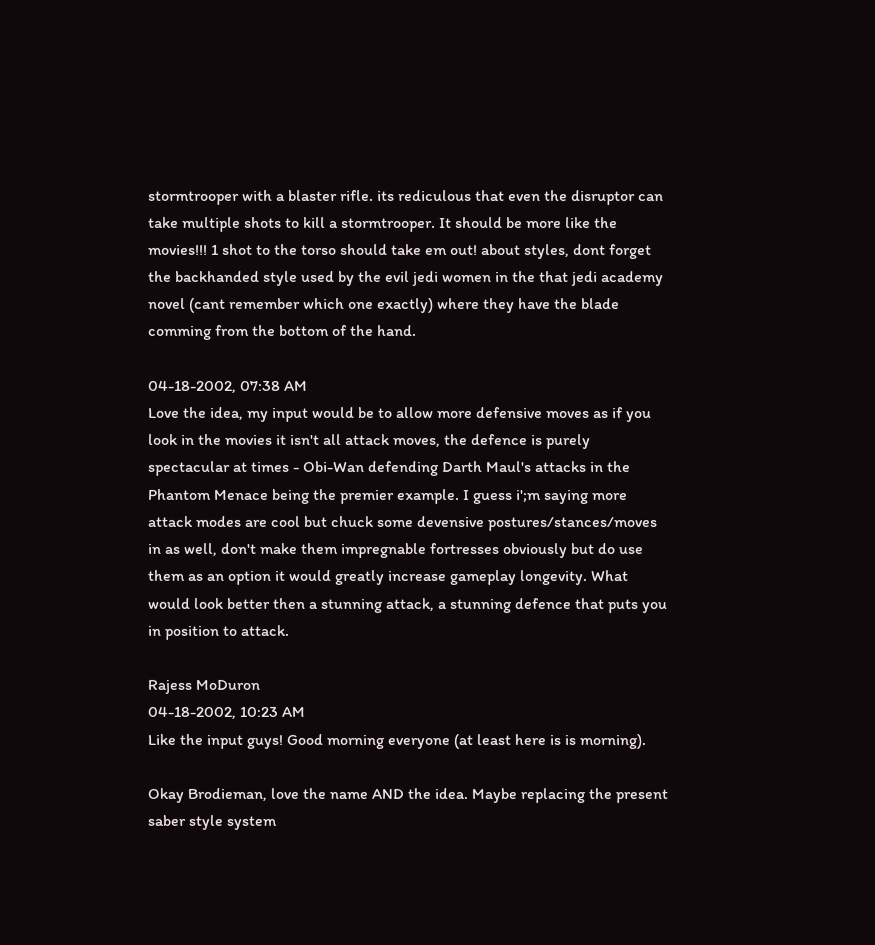stormtrooper with a blaster rifle. its rediculous that even the disruptor can take multiple shots to kill a stormtrooper. It should be more like the movies!!! 1 shot to the torso should take em out! about styles, dont forget the backhanded style used by the evil jedi women in the that jedi academy novel (cant remember which one exactly) where they have the blade comming from the bottom of the hand.

04-18-2002, 07:38 AM
Love the idea, my input would be to allow more defensive moves as if you look in the movies it isn't all attack moves, the defence is purely spectacular at times - Obi-Wan defending Darth Maul's attacks in the Phantom Menace being the premier example. I guess i';m saying more attack modes are cool but chuck some devensive postures/stances/moves in as well, don't make them impregnable fortresses obviously but do use them as an option it would greatly increase gameplay longevity. What would look better then a stunning attack, a stunning defence that puts you in position to attack.

Rajess MoDuron
04-18-2002, 10:23 AM
Like the input guys! Good morning everyone (at least here is is morning).

Okay Brodieman, love the name AND the idea. Maybe replacing the present saber style system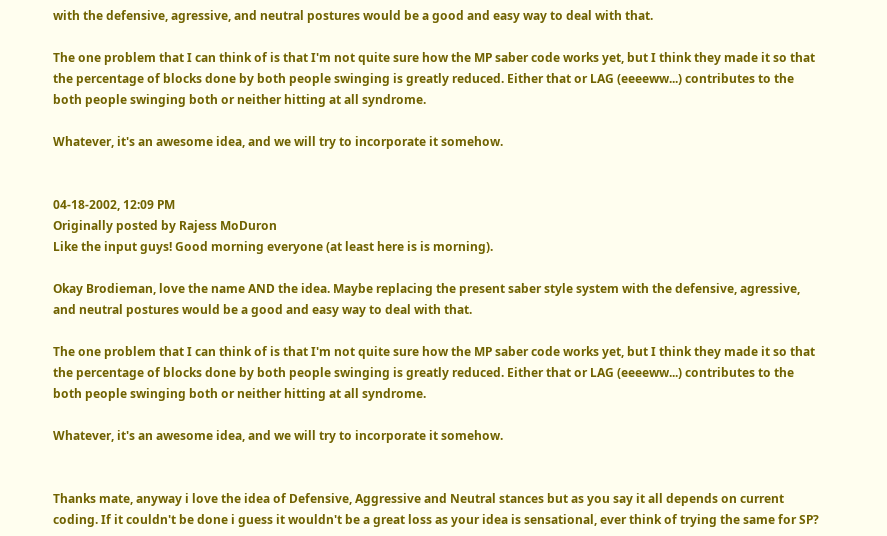with the defensive, agressive, and neutral postures would be a good and easy way to deal with that.

The one problem that I can think of is that I'm not quite sure how the MP saber code works yet, but I think they made it so that the percentage of blocks done by both people swinging is greatly reduced. Either that or LAG (eeeeww...) contributes to the both people swinging both or neither hitting at all syndrome.

Whatever, it's an awesome idea, and we will try to incorporate it somehow.


04-18-2002, 12:09 PM
Originally posted by Rajess MoDuron
Like the input guys! Good morning everyone (at least here is is morning).

Okay Brodieman, love the name AND the idea. Maybe replacing the present saber style system with the defensive, agressive, and neutral postures would be a good and easy way to deal with that.

The one problem that I can think of is that I'm not quite sure how the MP saber code works yet, but I think they made it so that the percentage of blocks done by both people swinging is greatly reduced. Either that or LAG (eeeeww...) contributes to the both people swinging both or neither hitting at all syndrome.

Whatever, it's an awesome idea, and we will try to incorporate it somehow.


Thanks mate, anyway i love the idea of Defensive, Aggressive and Neutral stances but as you say it all depends on current coding. If it couldn't be done i guess it wouldn't be a great loss as your idea is sensational, ever think of trying the same for SP?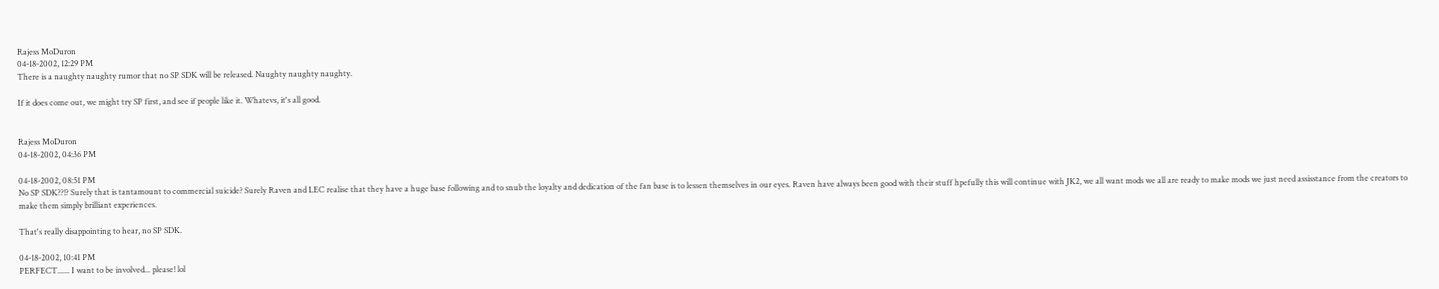Rajess MoDuron
04-18-2002, 12:29 PM
There is a naughty naughty rumor that no SP SDK will be released. Naughty naughty naughty.

If it does come out, we might try SP first, and see if people like it. Whatevs, it's all good.


Rajess MoDuron
04-18-2002, 04:36 PM

04-18-2002, 08:51 PM
No SP SDK??!? Surely that is tantamount to commercial suicide? Surely Raven and LEC realise that they have a huge base following and to snub the loyalty and dedication of the fan base is to lessen themselves in our eyes. Raven have always been good with their stuff hpefully this will continue with JK2, we all want mods we all are ready to make mods we just need assisstance from the creators to make them simply brilliant experiences.

That's really disappointing to hear, no SP SDK.

04-18-2002, 10:41 PM
PERFECT...... I want to be involved... please! lol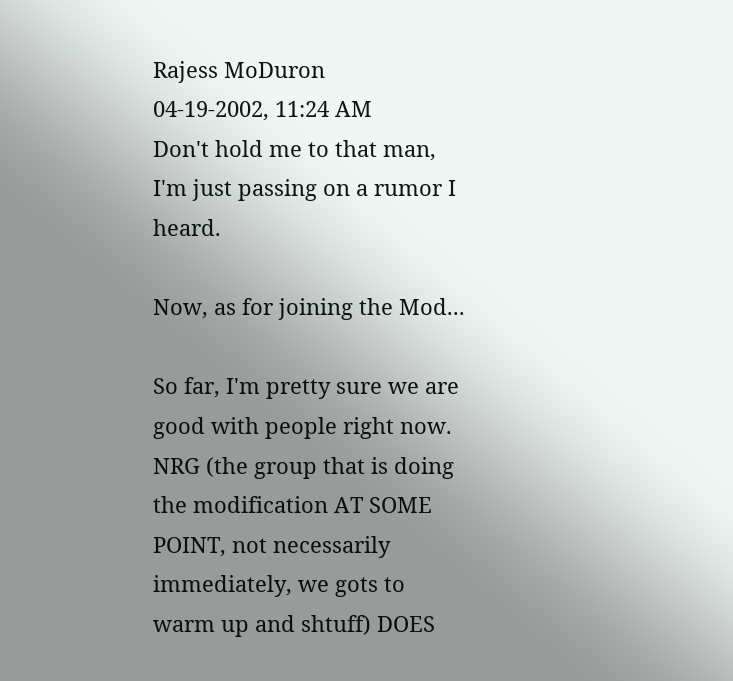Rajess MoDuron
04-19-2002, 11:24 AM
Don't hold me to that man, I'm just passing on a rumor I heard.

Now, as for joining the Mod...

So far, I'm pretty sure we are good with people right now. NRG (the group that is doing the modification AT SOME POINT, not necessarily immediately, we gots to warm up and shtuff) DOES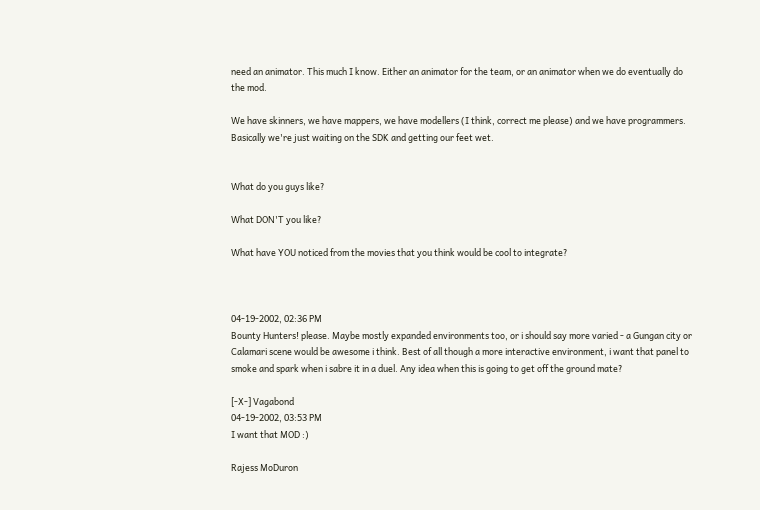need an animator. This much I know. Either an animator for the team, or an animator when we do eventually do the mod.

We have skinners, we have mappers, we have modellers (I think, correct me please) and we have programmers. Basically we're just waiting on the SDK and getting our feet wet.


What do you guys like?

What DON'T you like?

What have YOU noticed from the movies that you think would be cool to integrate?



04-19-2002, 02:36 PM
Bounty Hunters! please. Maybe mostly expanded environments too, or i should say more varied - a Gungan city or Calamari scene would be awesome i think. Best of all though a more interactive environment, i want that panel to smoke and spark when i sabre it in a duel. Any idea when this is going to get off the ground mate?

[-X-] Vagabond
04-19-2002, 03:53 PM
I want that MOD :)

Rajess MoDuron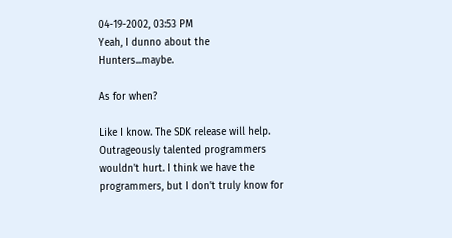04-19-2002, 03:53 PM
Yeah, I dunno about the Hunters...maybe.

As for when?

Like I know. The SDK release will help. Outrageously talented programmers wouldn't hurt. I think we have the programmers, but I don't truly know for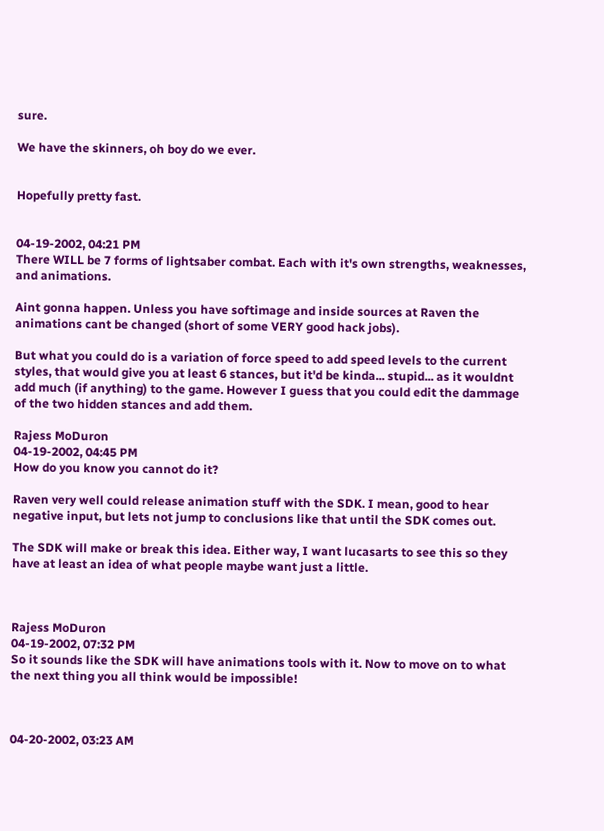sure.

We have the skinners, oh boy do we ever.


Hopefully pretty fast.


04-19-2002, 04:21 PM
There WILL be 7 forms of lightsaber combat. Each with it's own strengths, weaknesses, and animations.

Aint gonna happen. Unless you have softimage and inside sources at Raven the animations cant be changed (short of some VERY good hack jobs).

But what you could do is a variation of force speed to add speed levels to the current styles, that would give you at least 6 stances, but it'd be kinda... stupid... as it wouldnt add much (if anything) to the game. However I guess that you could edit the dammage of the two hidden stances and add them.

Rajess MoDuron
04-19-2002, 04:45 PM
How do you know you cannot do it?

Raven very well could release animation stuff with the SDK. I mean, good to hear negative input, but lets not jump to conclusions like that until the SDK comes out.

The SDK will make or break this idea. Either way, I want lucasarts to see this so they have at least an idea of what people maybe want just a little.



Rajess MoDuron
04-19-2002, 07:32 PM
So it sounds like the SDK will have animations tools with it. Now to move on to what the next thing you all think would be impossible!



04-20-2002, 03:23 AM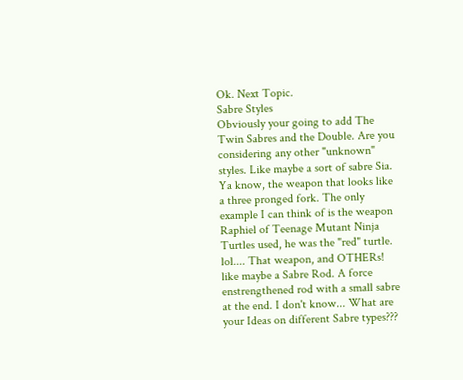Ok. Next Topic.
Sabre Styles
Obviously your going to add The Twin Sabres and the Double. Are you considering any other "unknown" styles. Like maybe a sort of sabre Sia. Ya know, the weapon that looks like a three pronged fork. The only example I can think of is the weapon Raphiel of Teenage Mutant Ninja Turtles used, he was the "red" turtle. lol.... That weapon, and OTHERs! like maybe a Sabre Rod. A force enstrengthened rod with a small sabre at the end. I don't know... What are your Ideas on different Sabre types???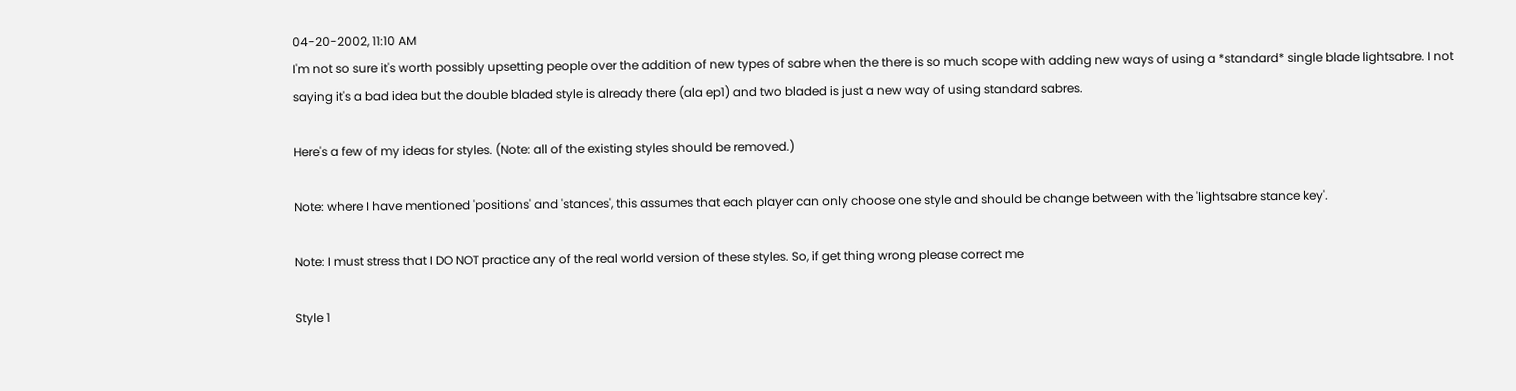04-20-2002, 11:10 AM
I'm not so sure it's worth possibly upsetting people over the addition of new types of sabre when the there is so much scope with adding new ways of using a *standard* single blade lightsabre. I not saying it's a bad idea but the double bladed style is already there (ala ep1) and two bladed is just a new way of using standard sabres.

Here's a few of my ideas for styles. (Note: all of the existing styles should be removed.)

Note: where I have mentioned 'positions' and 'stances', this assumes that each player can only choose one style and should be change between with the 'lightsabre stance key'.

Note: I must stress that I DO NOT practice any of the real world version of these styles. So, if get thing wrong please correct me

Style 1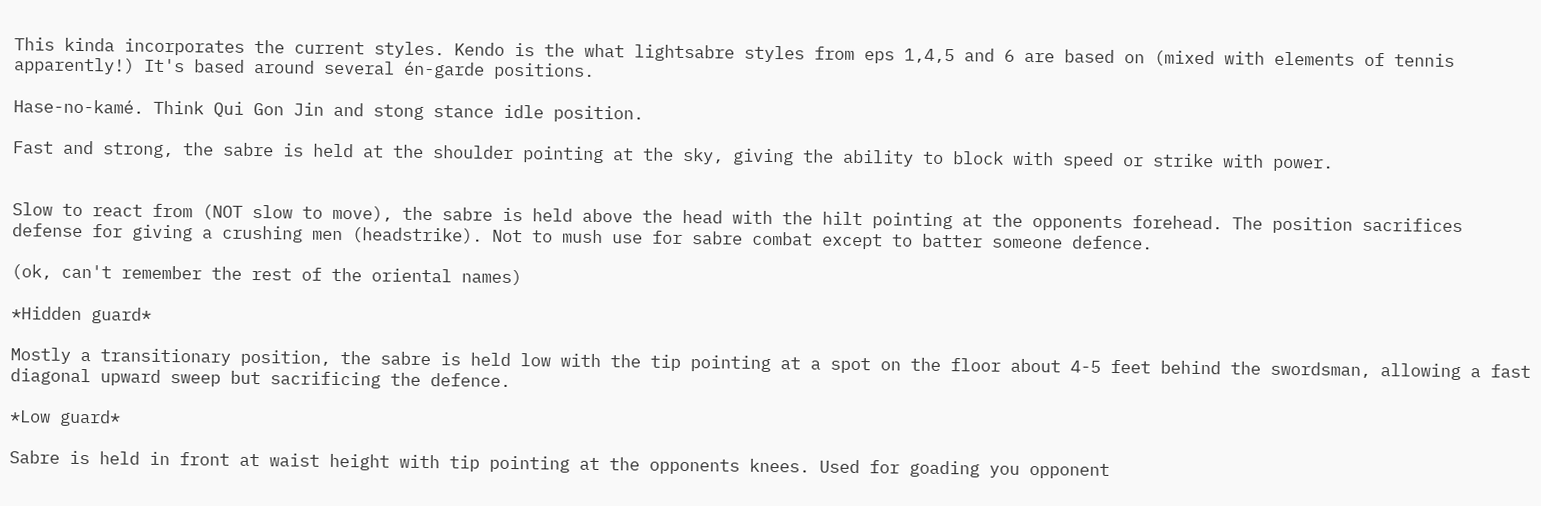This kinda incorporates the current styles. Kendo is the what lightsabre styles from eps 1,4,5 and 6 are based on (mixed with elements of tennis apparently!) It's based around several én-garde positions.

Hase-no-kamé. Think Qui Gon Jin and stong stance idle position.

Fast and strong, the sabre is held at the shoulder pointing at the sky, giving the ability to block with speed or strike with power.


Slow to react from (NOT slow to move), the sabre is held above the head with the hilt pointing at the opponents forehead. The position sacrifices defense for giving a crushing men (headstrike). Not to mush use for sabre combat except to batter someone defence.

(ok, can't remember the rest of the oriental names)

*Hidden guard*

Mostly a transitionary position, the sabre is held low with the tip pointing at a spot on the floor about 4-5 feet behind the swordsman, allowing a fast diagonal upward sweep but sacrificing the defence.

*Low guard*

Sabre is held in front at waist height with tip pointing at the opponents knees. Used for goading you opponent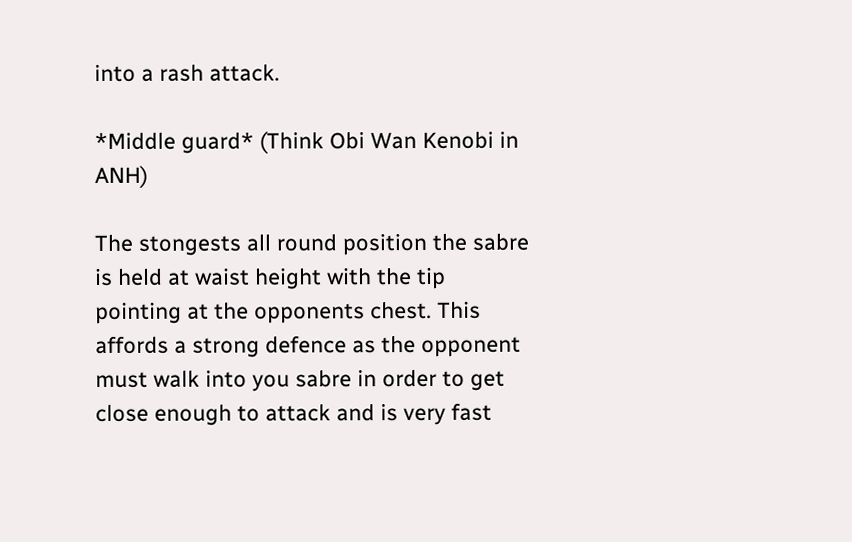into a rash attack.

*Middle guard* (Think Obi Wan Kenobi in ANH)

The stongests all round position the sabre is held at waist height with the tip pointing at the opponents chest. This affords a strong defence as the opponent must walk into you sabre in order to get close enough to attack and is very fast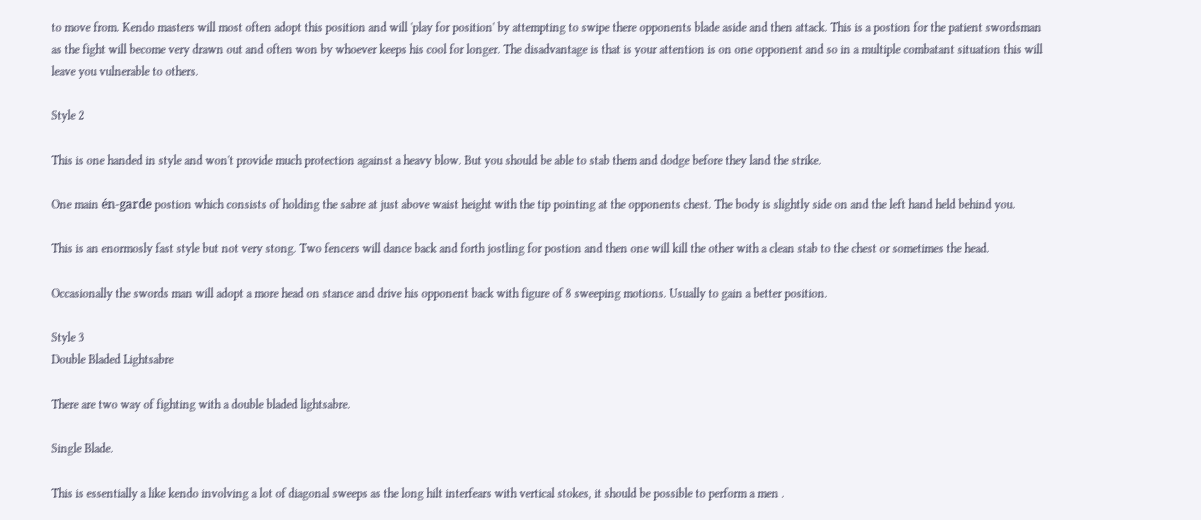to move from. Kendo masters will most often adopt this position and will 'play for position' by attempting to swipe there opponents blade aside and then attack. This is a postion for the patient swordsman as the fight will become very drawn out and often won by whoever keeps his cool for longer. The disadvantage is that is your attention is on one opponent and so in a multiple combatant situation this will leave you vulnerable to others.

Style 2

This is one handed in style and won't provide much protection against a heavy blow. But you should be able to stab them and dodge before they land the strike.

One main én-garde postion which consists of holding the sabre at just above waist height with the tip pointing at the opponents chest. The body is slightly side on and the left hand held behind you.

This is an enormosly fast style but not very stong. Two fencers will dance back and forth jostling for postion and then one will kill the other with a clean stab to the chest or sometimes the head.

Occasionally the swords man will adopt a more head on stance and drive his opponent back with figure of 8 sweeping motions. Usually to gain a better position.

Style 3
Double Bladed Lightsabre

There are two way of fighting with a double bladed lightsabre.

Single Blade.

This is essentially a like kendo involving a lot of diagonal sweeps as the long hilt interfears with vertical stokes, it should be possible to perform a men .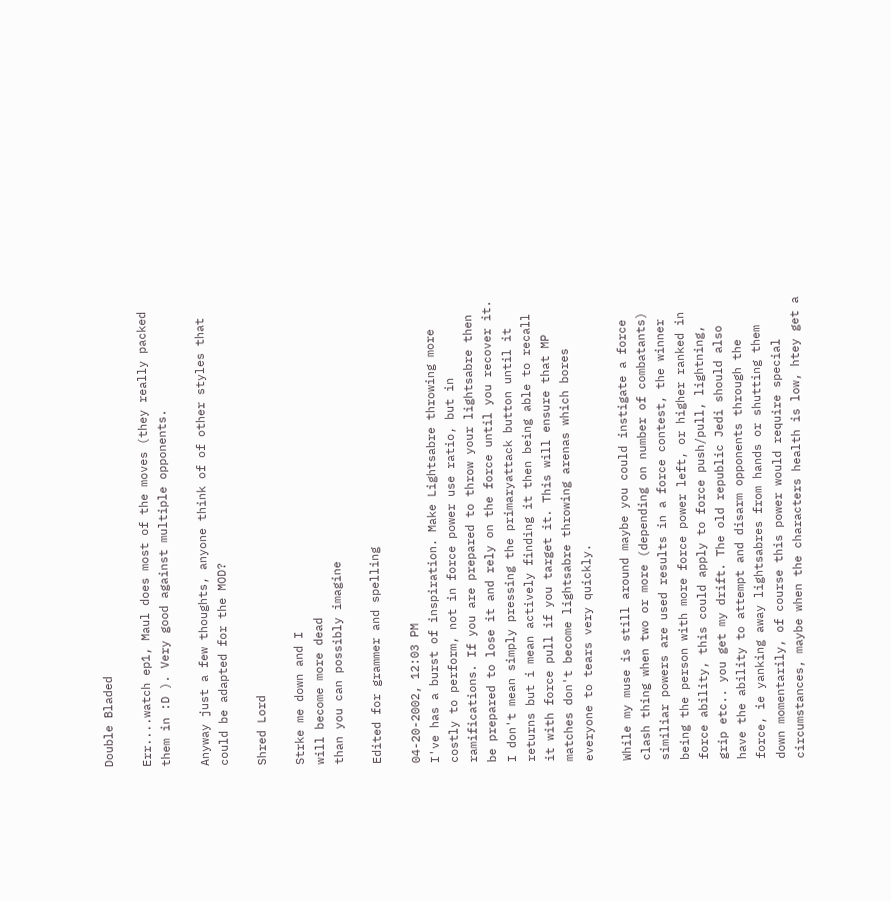Double Bladed

Err....watch ep1, Maul does most of the moves (they really packed them in :D ). Very good against multiple opponents.

Anyway just a few thoughts, anyone think of of other styles that could be adapted for the MOD?

Shred Lord

Strke me down and I
will become more dead
than you can possibly imagine

Edited for grammer and spelling

04-20-2002, 12:03 PM
I've has a burst of inspiration. Make Lightsabre throwing more costly to perform, not in force power use ratio, but in ramifications. If you are prepared to throw your lightsabre then be prepared to lose it and rely on the force until you recover it. I don't mean simply pressing the primaryattack button until it returns but i mean actively finding it then being able to recall it with force pull if you target it. This will ensure that MP matches don't become lightsabre throwing arenas which bores everyone to tears very quickly.

While my muse is still around maybe you could instigate a force clash thing when two or more (depending on number of combatants) similiar powers are used results in a force contest, the winner being the person with more force power left, or higher ranked in force ability, this could apply to force push/pull, lightning, grip etc.. you get my drift. The old republic Jedi should also have the ability to attempt and disarm opponents through the force, ie yanking away lightsabres from hands or shutting them down momentarily, of course this power would require special circumstances, maybe when the characters health is low, htey get a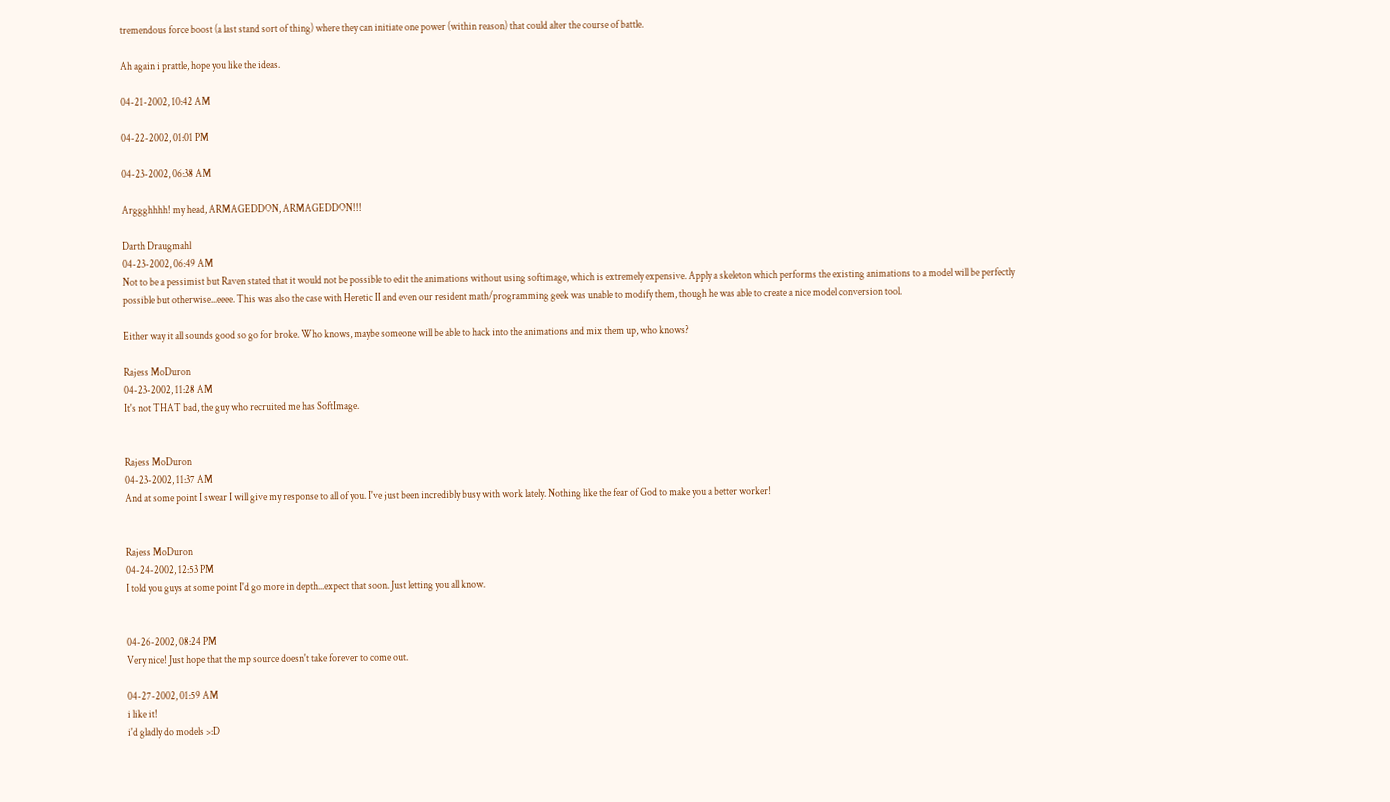tremendous force boost (a last stand sort of thing) where they can initiate one power (within reason) that could alter the course of battle.

Ah again i prattle, hope you like the ideas.

04-21-2002, 10:42 AM

04-22-2002, 01:01 PM

04-23-2002, 06:38 AM

Arggghhhh! my head, ARMAGEDDON, ARMAGEDDON!!!

Darth Draugmahl
04-23-2002, 06:49 AM
Not to be a pessimist but Raven stated that it would not be possible to edit the animations without using softimage, which is extremely expensive. Apply a skeleton which performs the existing animations to a model will be perfectly possible but otherwise...eeee. This was also the case with Heretic II and even our resident math/programming geek was unable to modify them, though he was able to create a nice model conversion tool.

Either way it all sounds good so go for broke. Who knows, maybe someone will be able to hack into the animations and mix them up, who knows?

Rajess MoDuron
04-23-2002, 11:28 AM
It's not THAT bad, the guy who recruited me has SoftImage.


Rajess MoDuron
04-23-2002, 11:37 AM
And at some point I swear I will give my response to all of you. I've just been incredibly busy with work lately. Nothing like the fear of God to make you a better worker!


Rajess MoDuron
04-24-2002, 12:53 PM
I told you guys at some point I'd go more in depth...expect that soon. Just letting you all know.


04-26-2002, 08:24 PM
Very nice! Just hope that the mp source doesn't take forever to come out.

04-27-2002, 01:59 AM
i like it!
i'd gladly do models >:D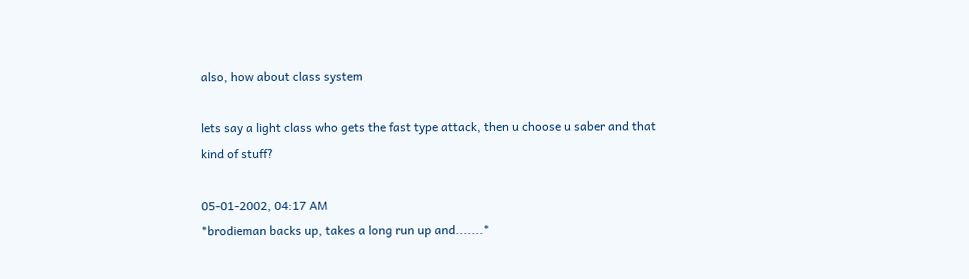also, how about class system

lets say a light class who gets the fast type attack, then u choose u saber and that kind of stuff?

05-01-2002, 04:17 AM
*brodieman backs up, takes a long run up and.......*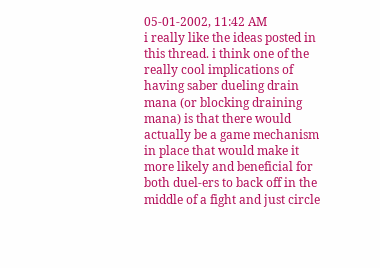05-01-2002, 11:42 AM
i really like the ideas posted in this thread. i think one of the really cool implications of having saber dueling drain mana (or blocking draining mana) is that there would actually be a game mechanism in place that would make it more likely and beneficial for both duel-ers to back off in the middle of a fight and just circle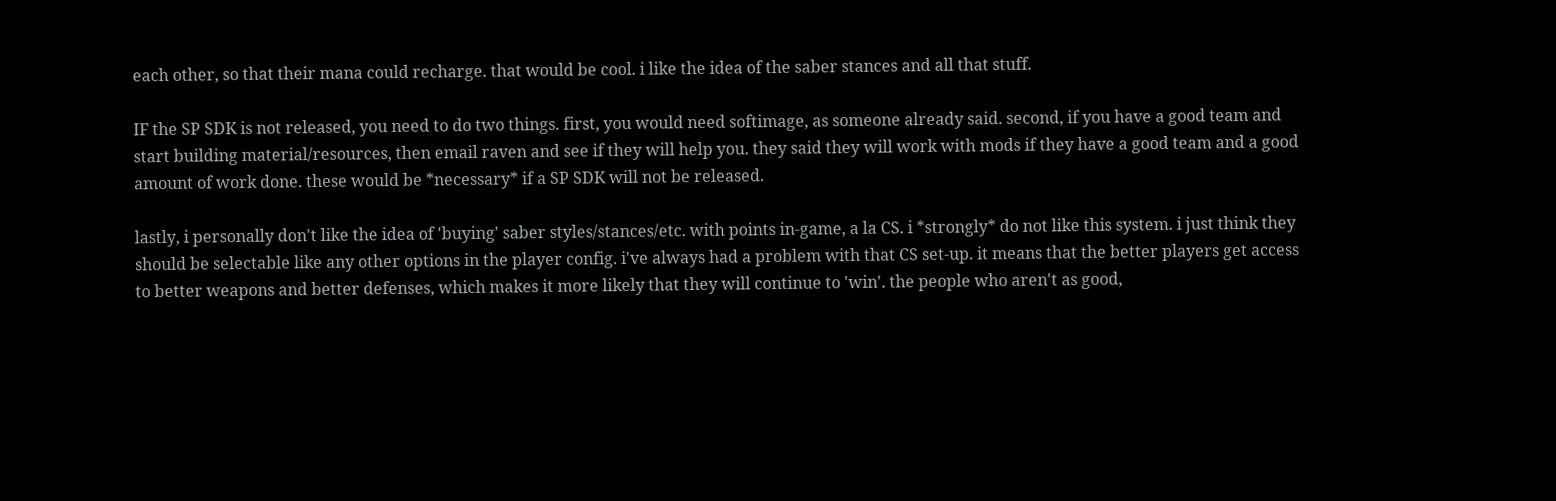each other, so that their mana could recharge. that would be cool. i like the idea of the saber stances and all that stuff.

IF the SP SDK is not released, you need to do two things. first, you would need softimage, as someone already said. second, if you have a good team and start building material/resources, then email raven and see if they will help you. they said they will work with mods if they have a good team and a good amount of work done. these would be *necessary* if a SP SDK will not be released.

lastly, i personally don't like the idea of 'buying' saber styles/stances/etc. with points in-game, a la CS. i *strongly* do not like this system. i just think they should be selectable like any other options in the player config. i've always had a problem with that CS set-up. it means that the better players get access to better weapons and better defenses, which makes it more likely that they will continue to 'win'. the people who aren't as good,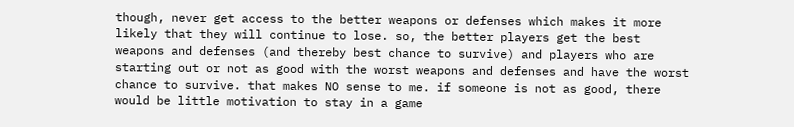though, never get access to the better weapons or defenses which makes it more likely that they will continue to lose. so, the better players get the best weapons and defenses (and thereby best chance to survive) and players who are starting out or not as good with the worst weapons and defenses and have the worst chance to survive. that makes NO sense to me. if someone is not as good, there would be little motivation to stay in a game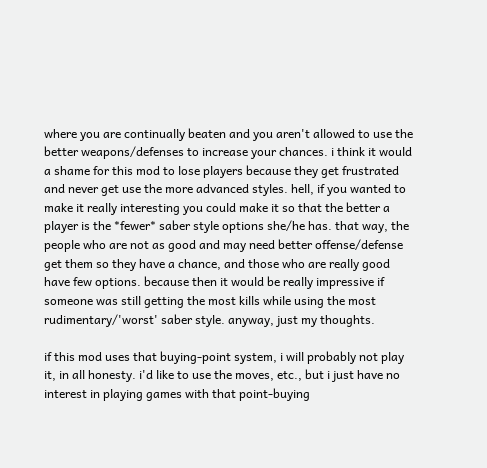where you are continually beaten and you aren't allowed to use the better weapons/defenses to increase your chances. i think it would a shame for this mod to lose players because they get frustrated and never get use the more advanced styles. hell, if you wanted to make it really interesting you could make it so that the better a player is the *fewer* saber style options she/he has. that way, the people who are not as good and may need better offense/defense get them so they have a chance, and those who are really good have few options. because then it would be really impressive if someone was still getting the most kills while using the most rudimentary/'worst' saber style. anyway, just my thoughts.

if this mod uses that buying-point system, i will probably not play it, in all honesty. i'd like to use the moves, etc., but i just have no interest in playing games with that point-buying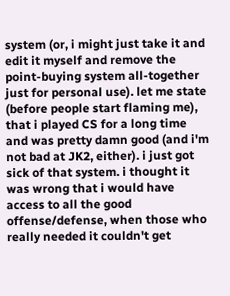system (or, i might just take it and edit it myself and remove the point-buying system all-together just for personal use). let me state (before people start flaming me), that i played CS for a long time and was pretty damn good (and i'm not bad at JK2, either). i just got sick of that system. i thought it was wrong that i would have access to all the good offense/defense, when those who really needed it couldn't get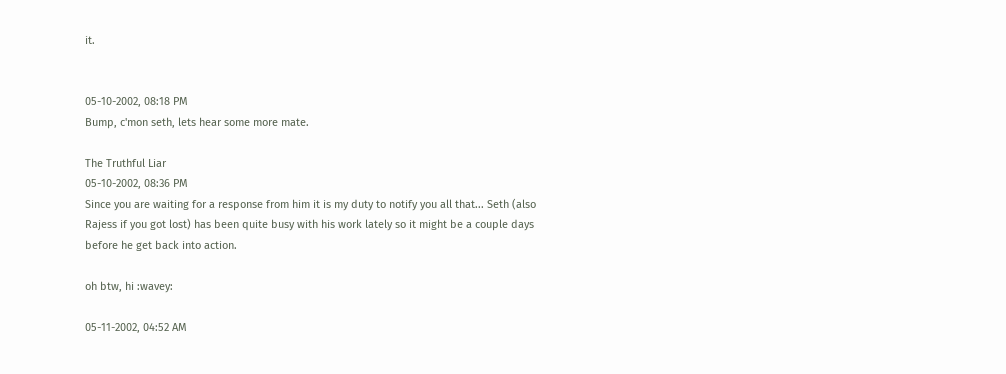it.


05-10-2002, 08:18 PM
Bump, c'mon seth, lets hear some more mate.

The Truthful Liar
05-10-2002, 08:36 PM
Since you are waiting for a response from him it is my duty to notify you all that... Seth (also Rajess if you got lost) has been quite busy with his work lately so it might be a couple days before he get back into action.

oh btw, hi :wavey:

05-11-2002, 04:52 AM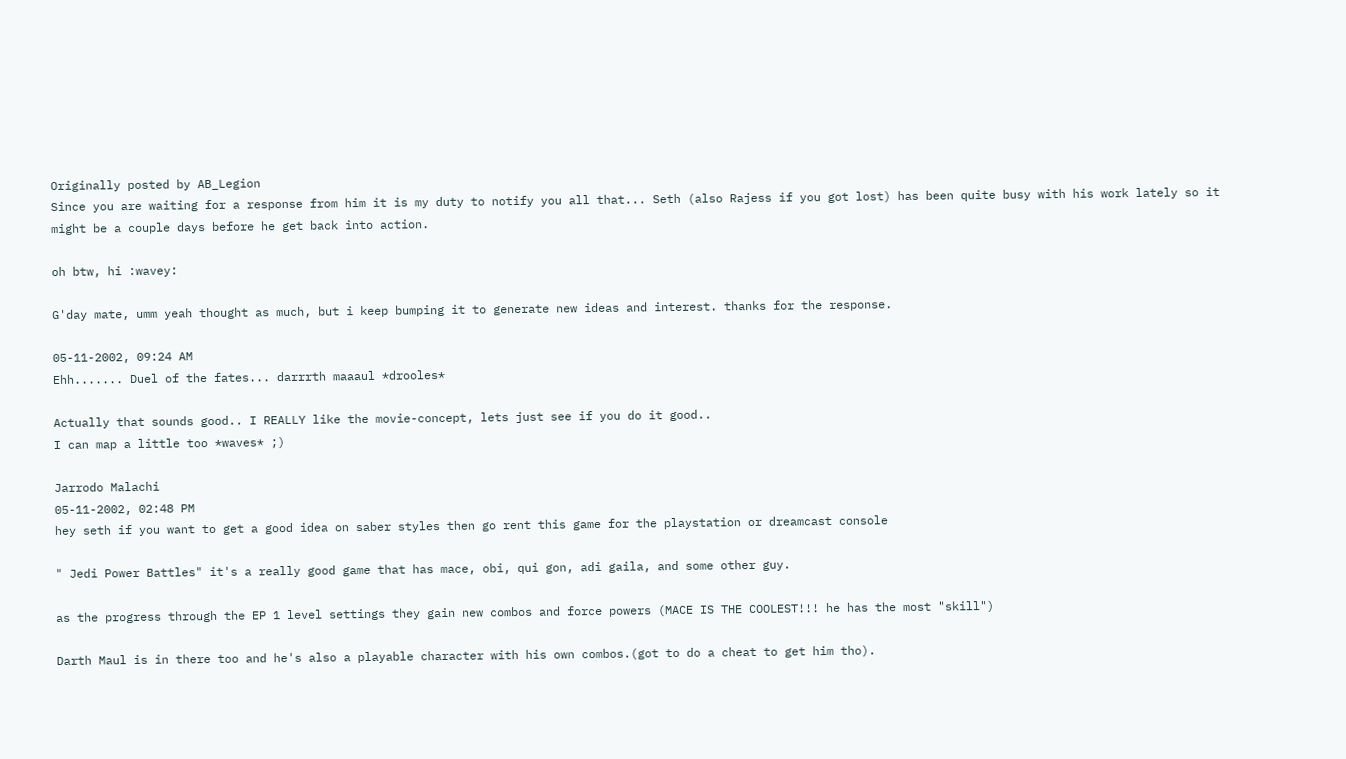Originally posted by AB_Legion
Since you are waiting for a response from him it is my duty to notify you all that... Seth (also Rajess if you got lost) has been quite busy with his work lately so it might be a couple days before he get back into action.

oh btw, hi :wavey:

G'day mate, umm yeah thought as much, but i keep bumping it to generate new ideas and interest. thanks for the response.

05-11-2002, 09:24 AM
Ehh....... Duel of the fates... darrrth maaaul *drooles*

Actually that sounds good.. I REALLY like the movie-concept, lets just see if you do it good..
I can map a little too *waves* ;)

Jarrodo Malachi
05-11-2002, 02:48 PM
hey seth if you want to get a good idea on saber styles then go rent this game for the playstation or dreamcast console

" Jedi Power Battles" it's a really good game that has mace, obi, qui gon, adi gaila, and some other guy.

as the progress through the EP 1 level settings they gain new combos and force powers (MACE IS THE COOLEST!!! he has the most "skill")

Darth Maul is in there too and he's also a playable character with his own combos.(got to do a cheat to get him tho).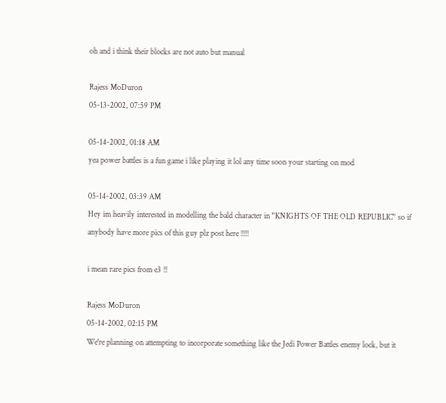oh and i think their blocks are not auto but manual

Rajess MoDuron
05-13-2002, 07:59 PM

05-14-2002, 01:18 AM
yea power battles is a fun game i like playing it lol any time soon your starting on mod

05-14-2002, 03:39 AM
Hey im heavily interested in modelling the bald character in "KNIGHTS OF THE OLD REPUBLIC" so if anybody have more pics of this guy plz post here !!!!

i mean rare pics from e3 !!

Rajess MoDuron
05-14-2002, 02:15 PM
We're planning on attempting to incorporate something like the Jedi Power Battles enemy lock, but it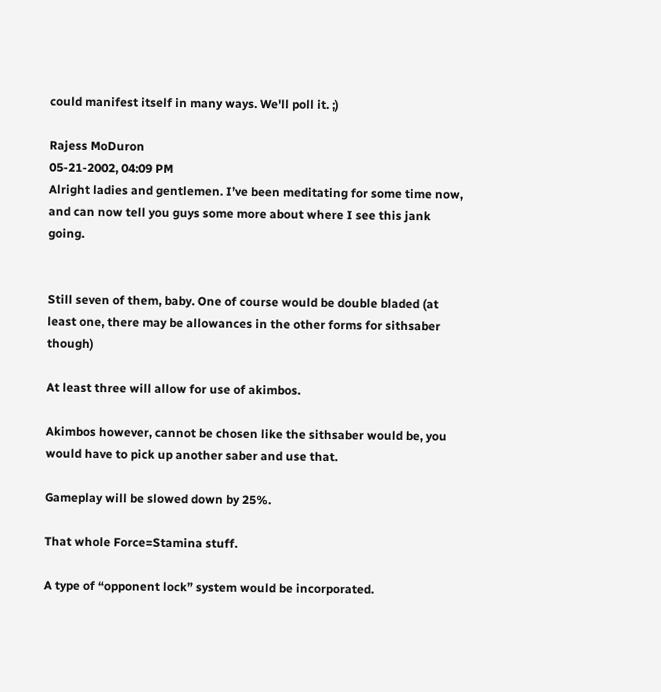could manifest itself in many ways. We'll poll it. ;)

Rajess MoDuron
05-21-2002, 04:09 PM
Alright ladies and gentlemen. I’ve been meditating for some time now, and can now tell you guys some more about where I see this jank going.


Still seven of them, baby. One of course would be double bladed (at least one, there may be allowances in the other forms for sithsaber though)

At least three will allow for use of akimbos.

Akimbos however, cannot be chosen like the sithsaber would be, you would have to pick up another saber and use that.

Gameplay will be slowed down by 25%.

That whole Force=Stamina stuff.

A type of “opponent lock” system would be incorporated.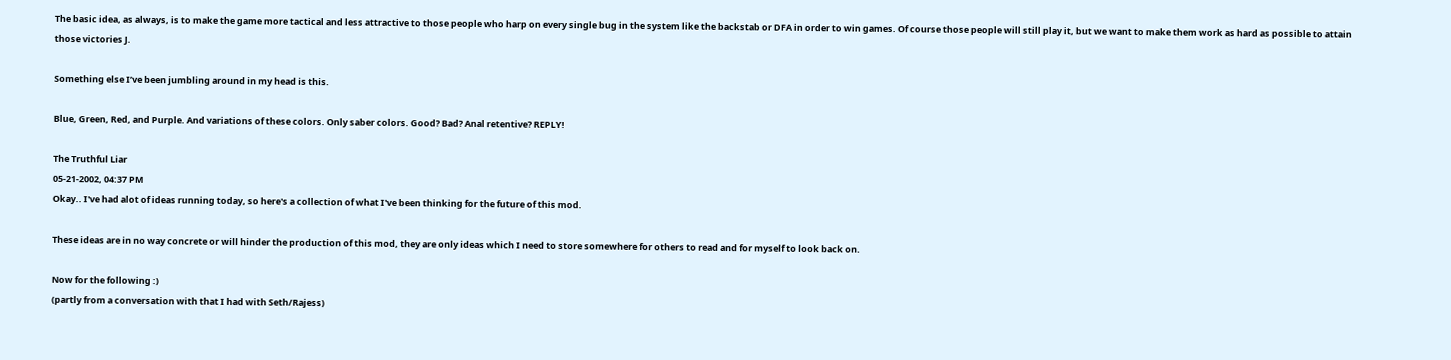The basic idea, as always, is to make the game more tactical and less attractive to those people who harp on every single bug in the system like the backstab or DFA in order to win games. Of course those people will still play it, but we want to make them work as hard as possible to attain those victories J.

Something else I’ve been jumbling around in my head is this.

Blue, Green, Red, and Purple. And variations of these colors. Only saber colors. Good? Bad? Anal retentive? REPLY!

The Truthful Liar
05-21-2002, 04:37 PM
Okay.. I've had alot of ideas running today, so here's a collection of what I've been thinking for the future of this mod.

These ideas are in no way concrete or will hinder the production of this mod, they are only ideas which I need to store somewhere for others to read and for myself to look back on.

Now for the following :)
(partly from a conversation with that I had with Seth/Rajess)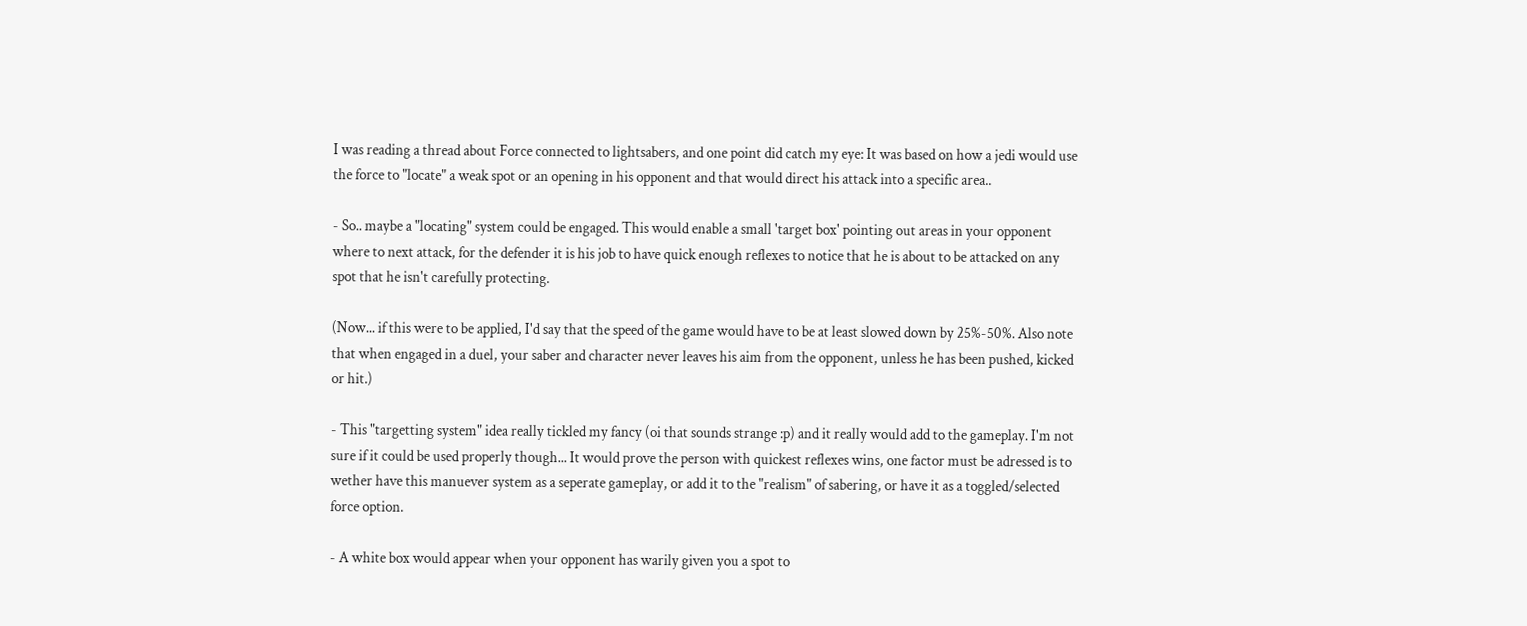I was reading a thread about Force connected to lightsabers, and one point did catch my eye: It was based on how a jedi would use the force to "locate" a weak spot or an opening in his opponent and that would direct his attack into a specific area..

- So.. maybe a "locating" system could be engaged. This would enable a small 'target box' pointing out areas in your opponent where to next attack, for the defender it is his job to have quick enough reflexes to notice that he is about to be attacked on any spot that he isn't carefully protecting.

(Now... if this were to be applied, I'd say that the speed of the game would have to be at least slowed down by 25%-50%. Also note that when engaged in a duel, your saber and character never leaves his aim from the opponent, unless he has been pushed, kicked or hit.)

- This "targetting system" idea really tickled my fancy (oi that sounds strange :p) and it really would add to the gameplay. I'm not sure if it could be used properly though... It would prove the person with quickest reflexes wins, one factor must be adressed is to wether have this manuever system as a seperate gameplay, or add it to the "realism" of sabering, or have it as a toggled/selected force option.

- A white box would appear when your opponent has warily given you a spot to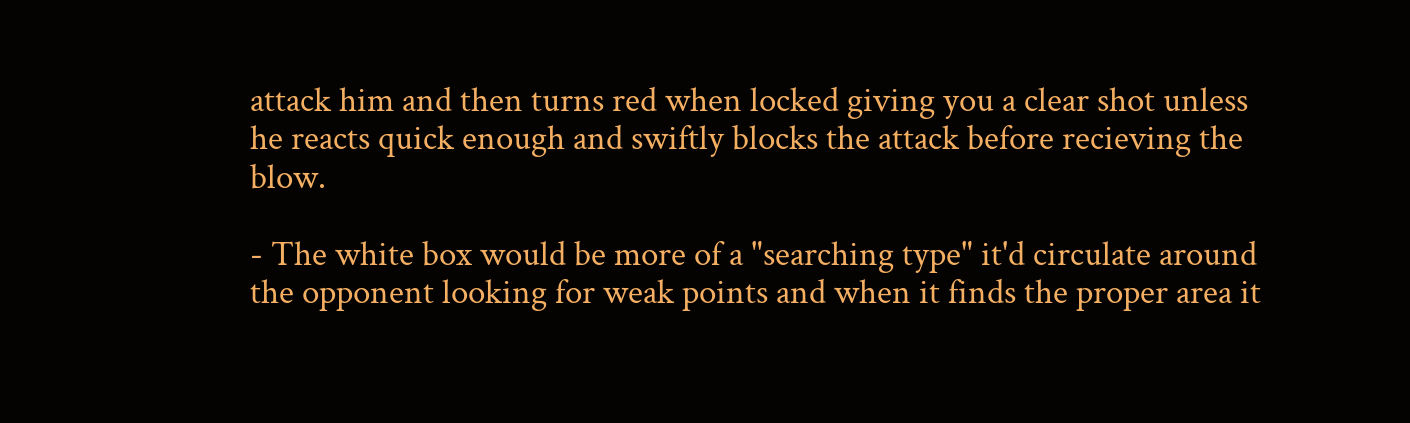attack him and then turns red when locked giving you a clear shot unless he reacts quick enough and swiftly blocks the attack before recieving the blow.

- The white box would be more of a "searching type" it'd circulate around the opponent looking for weak points and when it finds the proper area it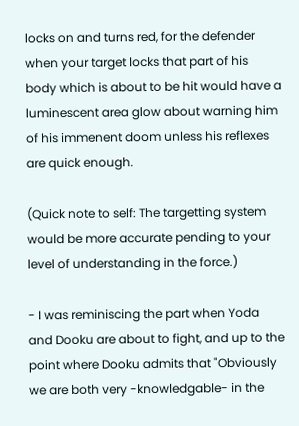locks on and turns red, for the defender when your target locks that part of his body which is about to be hit would have a luminescent area glow about warning him of his immenent doom unless his reflexes are quick enough.

(Quick note to self: The targetting system would be more accurate pending to your level of understanding in the force.)

- I was reminiscing the part when Yoda and Dooku are about to fight, and up to the point where Dooku admits that "Obviously we are both very -knowledgable- in the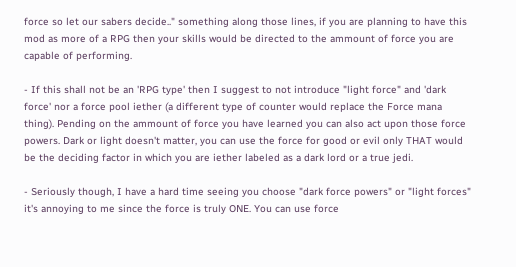force so let our sabers decide.." something along those lines, if you are planning to have this mod as more of a RPG then your skills would be directed to the ammount of force you are capable of performing.

- If this shall not be an 'RPG type' then I suggest to not introduce "light force" and 'dark force' nor a force pool iether (a different type of counter would replace the Force mana thing). Pending on the ammount of force you have learned you can also act upon those force powers. Dark or light doesn't matter, you can use the force for good or evil only THAT would be the deciding factor in which you are iether labeled as a dark lord or a true jedi.

- Seriously though, I have a hard time seeing you choose "dark force powers" or "light forces" it's annoying to me since the force is truly ONE. You can use force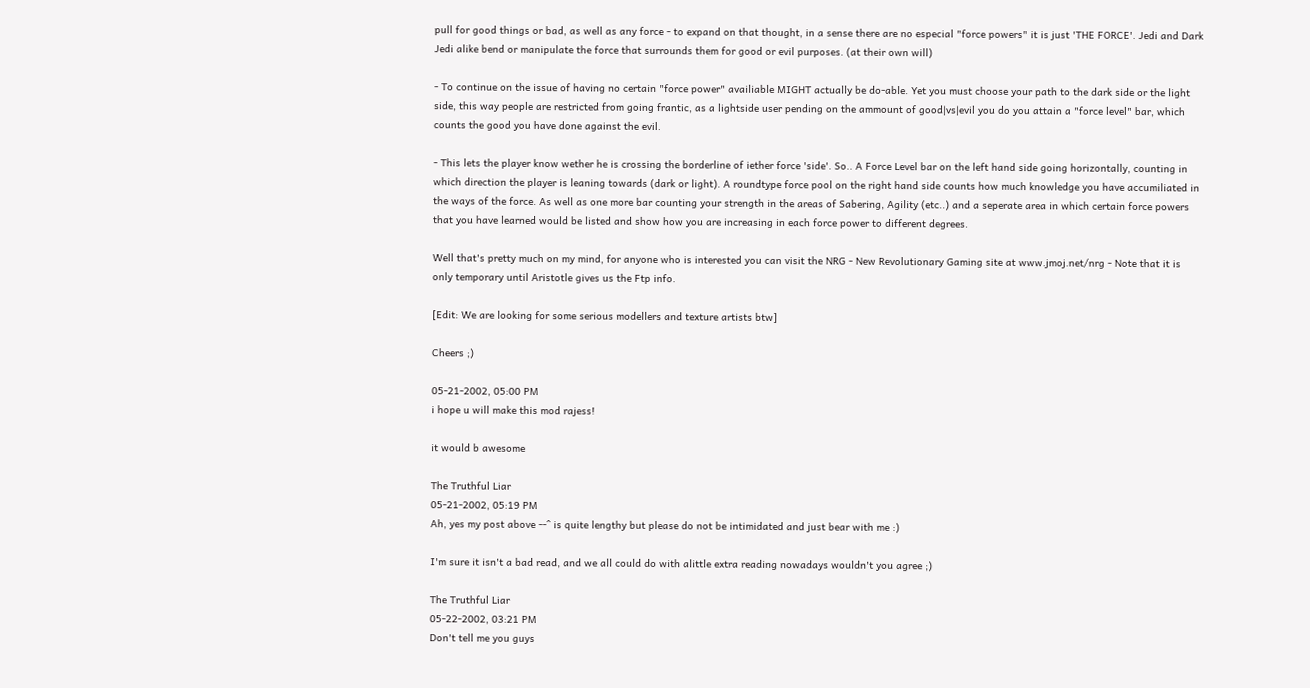pull for good things or bad, as well as any force - to expand on that thought, in a sense there are no especial "force powers" it is just 'THE FORCE'. Jedi and Dark Jedi alike bend or manipulate the force that surrounds them for good or evil purposes. (at their own will)

- To continue on the issue of having no certain "force power" availiable MIGHT actually be do-able. Yet you must choose your path to the dark side or the light side, this way people are restricted from going frantic, as a lightside user pending on the ammount of good|vs|evil you do you attain a "force level" bar, which counts the good you have done against the evil.

- This lets the player know wether he is crossing the borderline of iether force 'side'. So.. A Force Level bar on the left hand side going horizontally, counting in which direction the player is leaning towards (dark or light). A roundtype force pool on the right hand side counts how much knowledge you have accumiliated in the ways of the force. As well as one more bar counting your strength in the areas of Sabering, Agility (etc..) and a seperate area in which certain force powers that you have learned would be listed and show how you are increasing in each force power to different degrees.

Well that's pretty much on my mind, for anyone who is interested you can visit the NRG - New Revolutionary Gaming site at www.jmoj.net/nrg - Note that it is only temporary until Aristotle gives us the Ftp info.

[Edit: We are looking for some serious modellers and texture artists btw]

Cheers ;)

05-21-2002, 05:00 PM
i hope u will make this mod rajess!

it would b awesome

The Truthful Liar
05-21-2002, 05:19 PM
Ah, yes my post above --^ is quite lengthy but please do not be intimidated and just bear with me :)

I'm sure it isn't a bad read, and we all could do with alittle extra reading nowadays wouldn't you agree ;)

The Truthful Liar
05-22-2002, 03:21 PM
Don't tell me you guys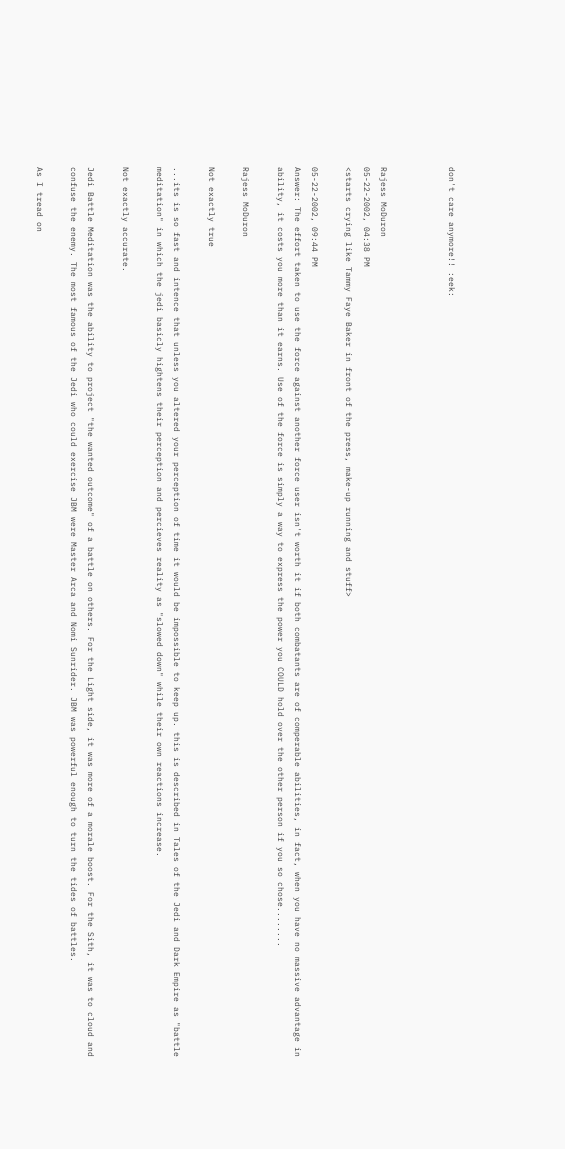don't care anymore!! :eek:



Rajess MoDuron
05-22-2002, 04:38 PM
<starts crying like Tammy Faye Baker in front of the press, make-up running and stuff>

05-22-2002, 09:44 PM
Answer: The effort taken to use the force against another force user isn't worth it if both combatants are of comperable abilities, in fact, when you have no massive advantage in ability, it costs you more than it earns. Use of the force is simply a way to express the power you COULD hold over the other person if you so chose........

Rajess MoDuron

Not exactly true

...its is so fast and intence that unless you altered your perception of time it would be impossible to keep up. this is described in Tales of the Jedi and Dark Empire as "battle meditation" in which the jedi basicly hightens their perception and percieves reality as "slowed down" while their own reactions increase.

Not exactly accurate.

Jedi Battle Meditation was the ability to project "the wanted outcome" of a battle on others. For the Light side, it was more of a morale boost. For the Sith, it was to cloud and confuse the enemy. The most famous of the Jedi who could exercise JBM were Master Arca and Nomi Sunrider. JBM was powerful enough to turn the tides of battles.

As I tread on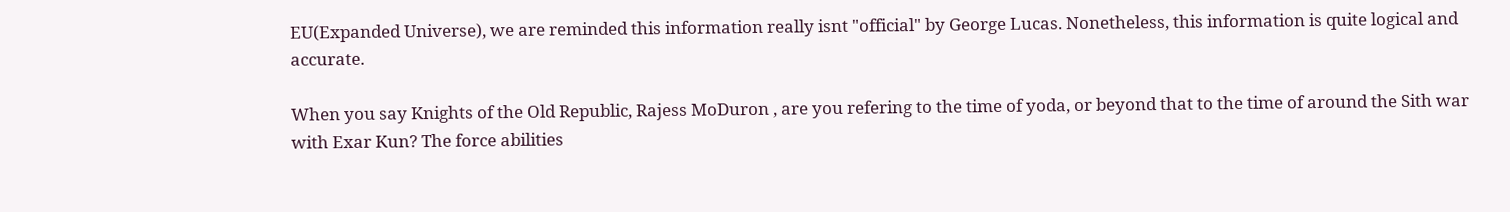EU(Expanded Universe), we are reminded this information really isnt "official" by George Lucas. Nonetheless, this information is quite logical and accurate.

When you say Knights of the Old Republic, Rajess MoDuron , are you refering to the time of yoda, or beyond that to the time of around the Sith war with Exar Kun? The force abilities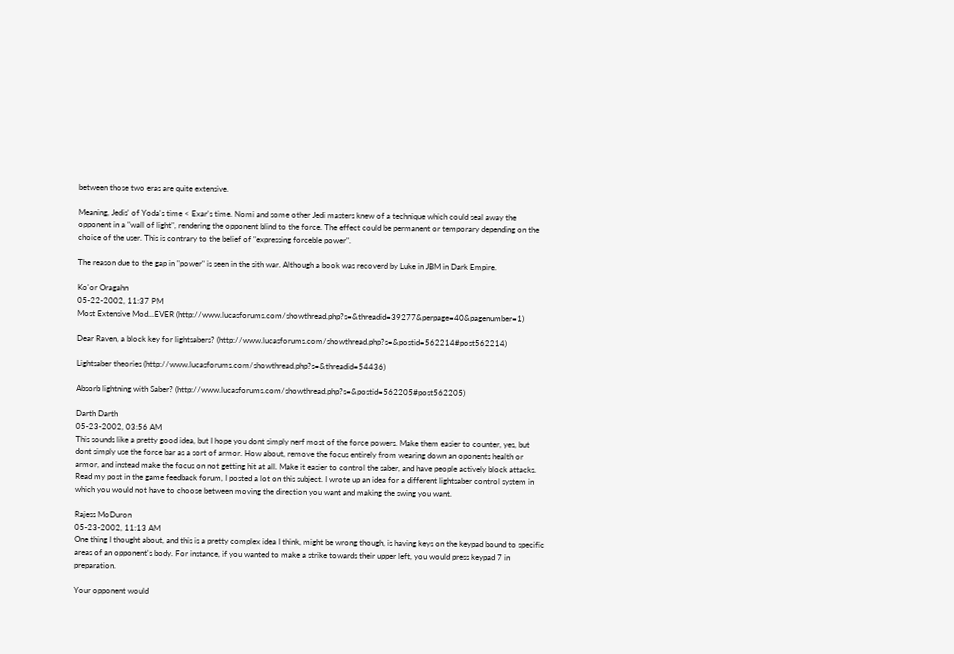between those two eras are quite extensive.

Meaning, Jedis' of Yoda's time < Exar's time. Nomi and some other Jedi masters knew of a technique which could seal away the opponent in a "wall of light", rendering the opponent blind to the force. The effect could be permanent or temporary depending on the choice of the user. This is contrary to the belief of "expressing forceble power".

The reason due to the gap in "power" is seen in the sith war. Although a book was recoverd by Luke in JBM in Dark Empire.

Ko'or Oragahn
05-22-2002, 11:37 PM
Most Extensive Mod...EVER (http://www.lucasforums.com/showthread.php?s=&threadid=39277&perpage=40&pagenumber=1)

Dear Raven, a block key for lightsabers? (http://www.lucasforums.com/showthread.php?s=&postid=562214#post562214)

Lightsaber theories (http://www.lucasforums.com/showthread.php?s=&threadid=54436)

Absorb lightning with Saber? (http://www.lucasforums.com/showthread.php?s=&postid=562205#post562205)

Darth Darth
05-23-2002, 03:56 AM
This sounds like a pretty good idea, but I hope you dont simply nerf most of the force powers. Make them easier to counter, yes, but dont simply use the force bar as a sort of armor. How about, remove the focus entirely from wearing down an oponents health or armor, and instead make the focus on not getting hit at all. Make it easier to control the saber, and have people actively block attacks. Read my post in the game feedback forum, I posted a lot on this subject. I wrote up an idea for a different lightsaber control system in which you would not have to choose between moving the direction you want and making the swing you want.

Rajess MoDuron
05-23-2002, 11:13 AM
One thing I thought about, and this is a pretty complex idea I think, might be wrong though, is having keys on the keypad bound to specific areas of an opponent's body. For instance, if you wanted to make a strike towards their upper left, you would press keypad 7 in preparation.

Your opponent would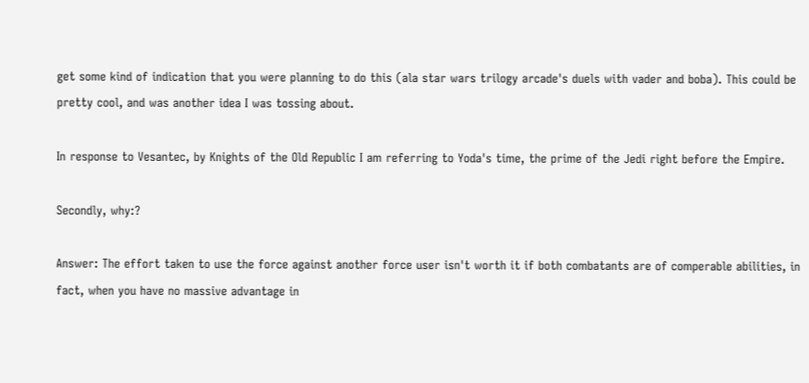get some kind of indication that you were planning to do this (ala star wars trilogy arcade's duels with vader and boba). This could be pretty cool, and was another idea I was tossing about.

In response to Vesantec, by Knights of the Old Republic I am referring to Yoda's time, the prime of the Jedi right before the Empire.

Secondly, why:?

Answer: The effort taken to use the force against another force user isn't worth it if both combatants are of comperable abilities, in fact, when you have no massive advantage in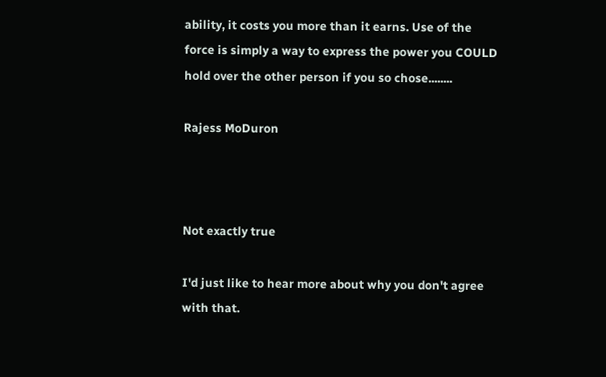ability, it costs you more than it earns. Use of the force is simply a way to express the power you COULD hold over the other person if you so chose........

Rajess MoDuron



Not exactly true

I'd just like to hear more about why you don't agree with that.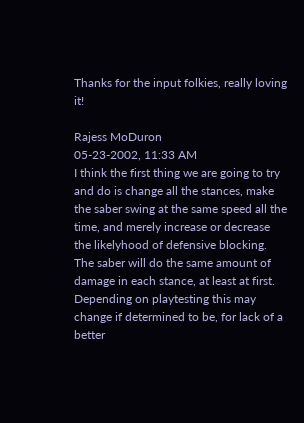Thanks for the input folkies, really loving it!

Rajess MoDuron
05-23-2002, 11:33 AM
I think the first thing we are going to try and do is change all the stances, make the saber swing at the same speed all the time, and merely increase or decrease the likelyhood of defensive blocking. The saber will do the same amount of damage in each stance, at least at first. Depending on playtesting this may change if determined to be, for lack of a better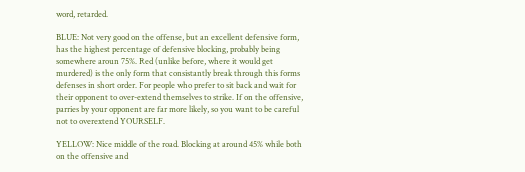word, retarded.

BLUE: Not very good on the offense, but an excellent defensive form, has the highest percentage of defensive blocking, probably being somewhere aroun 75%. Red (unlike before, where it would get murdered) is the only form that consistantly break through this forms defenses in short order. For people who prefer to sit back and wait for their opponent to over-extend themselves to strike. If on the offensive, parries by your opponent are far more likely, so you want to be careful not to overextend YOURSELF.

YELLOW: Nice middle of the road. Blocking at around 45% while both on the offensive and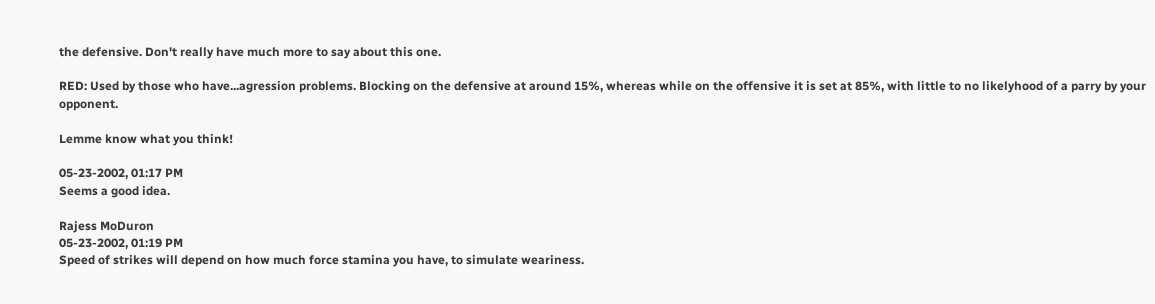the defensive. Don't really have much more to say about this one.

RED: Used by those who have...agression problems. Blocking on the defensive at around 15%, whereas while on the offensive it is set at 85%, with little to no likelyhood of a parry by your opponent.

Lemme know what you think!

05-23-2002, 01:17 PM
Seems a good idea.

Rajess MoDuron
05-23-2002, 01:19 PM
Speed of strikes will depend on how much force stamina you have, to simulate weariness.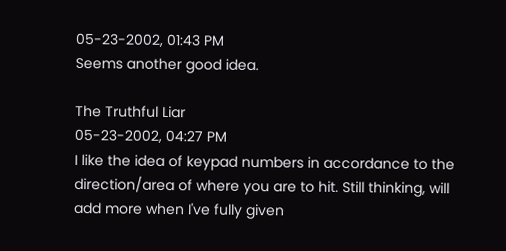05-23-2002, 01:43 PM
Seems another good idea.

The Truthful Liar
05-23-2002, 04:27 PM
I like the idea of keypad numbers in accordance to the direction/area of where you are to hit. Still thinking, will add more when I've fully given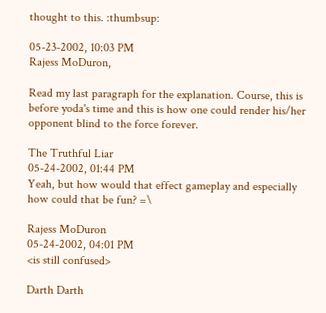thought to this. :thumbsup:

05-23-2002, 10:03 PM
Rajess MoDuron,

Read my last paragraph for the explanation. Course, this is before yoda's time and this is how one could render his/her opponent blind to the force forever.

The Truthful Liar
05-24-2002, 01:44 PM
Yeah, but how would that effect gameplay and especially how could that be fun? =\

Rajess MoDuron
05-24-2002, 04:01 PM
<is still confused>

Darth Darth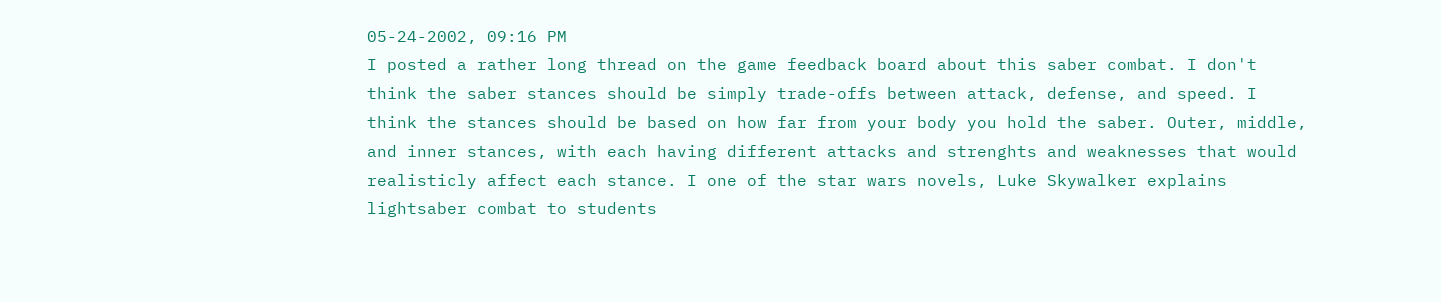05-24-2002, 09:16 PM
I posted a rather long thread on the game feedback board about this saber combat. I don't think the saber stances should be simply trade-offs between attack, defense, and speed. I think the stances should be based on how far from your body you hold the saber. Outer, middle, and inner stances, with each having different attacks and strenghts and weaknesses that would realisticly affect each stance. I one of the star wars novels, Luke Skywalker explains lightsaber combat to students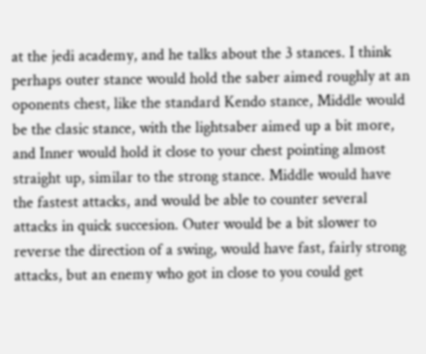at the jedi academy, and he talks about the 3 stances. I think perhaps outer stance would hold the saber aimed roughly at an oponents chest, like the standard Kendo stance, Middle would be the clasic stance, with the lightsaber aimed up a bit more, and Inner would hold it close to your chest pointing almost straight up, similar to the strong stance. Middle would have the fastest attacks, and would be able to counter several attacks in quick succesion. Outer would be a bit slower to reverse the direction of a swing, would have fast, fairly strong attacks, but an enemy who got in close to you could get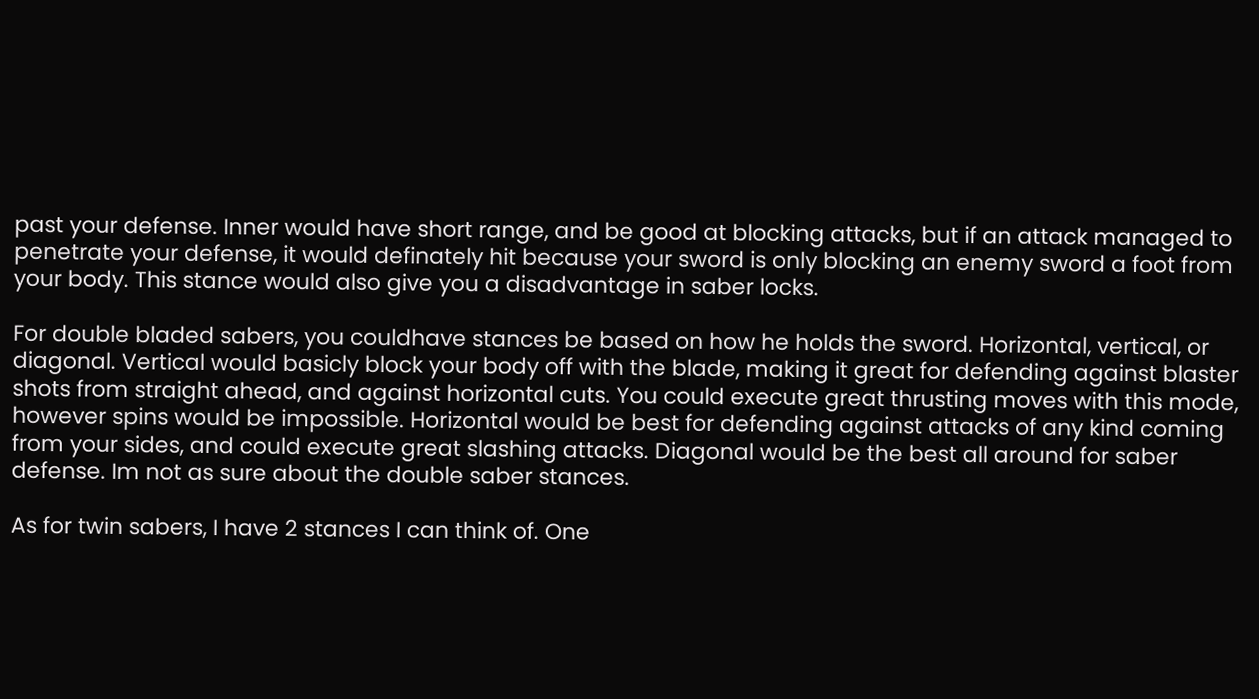past your defense. Inner would have short range, and be good at blocking attacks, but if an attack managed to penetrate your defense, it would definately hit because your sword is only blocking an enemy sword a foot from your body. This stance would also give you a disadvantage in saber locks.

For double bladed sabers, you couldhave stances be based on how he holds the sword. Horizontal, vertical, or diagonal. Vertical would basicly block your body off with the blade, making it great for defending against blaster shots from straight ahead, and against horizontal cuts. You could execute great thrusting moves with this mode, however spins would be impossible. Horizontal would be best for defending against attacks of any kind coming from your sides, and could execute great slashing attacks. Diagonal would be the best all around for saber defense. Im not as sure about the double saber stances.

As for twin sabers, I have 2 stances I can think of. One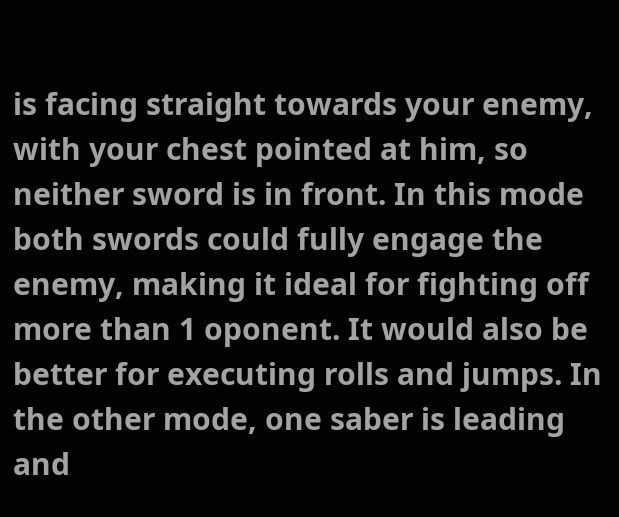is facing straight towards your enemy, with your chest pointed at him, so neither sword is in front. In this mode both swords could fully engage the enemy, making it ideal for fighting off more than 1 oponent. It would also be better for executing rolls and jumps. In the other mode, one saber is leading and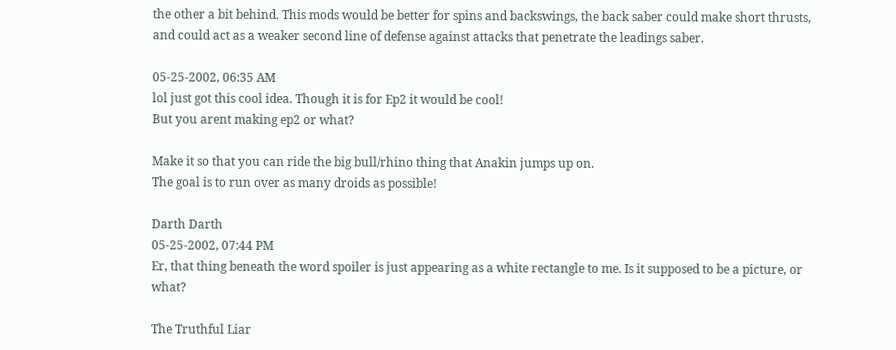the other a bit behind. This mods would be better for spins and backswings, the back saber could make short thrusts, and could act as a weaker second line of defense against attacks that penetrate the leadings saber.

05-25-2002, 06:35 AM
lol just got this cool idea. Though it is for Ep2 it would be cool!
But you arent making ep2 or what?

Make it so that you can ride the big bull/rhino thing that Anakin jumps up on.
The goal is to run over as many droids as possible!

Darth Darth
05-25-2002, 07:44 PM
Er, that thing beneath the word spoiler is just appearing as a white rectangle to me. Is it supposed to be a picture, or what?

The Truthful Liar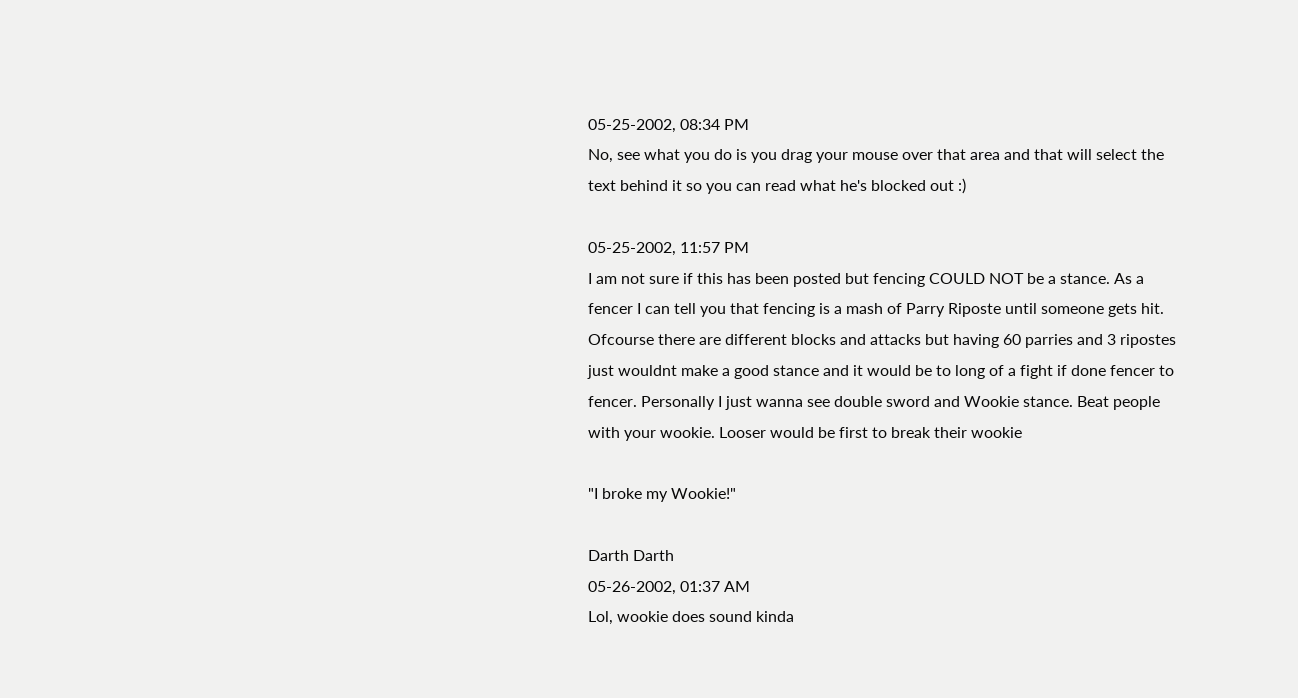05-25-2002, 08:34 PM
No, see what you do is you drag your mouse over that area and that will select the text behind it so you can read what he's blocked out :)

05-25-2002, 11:57 PM
I am not sure if this has been posted but fencing COULD NOT be a stance. As a fencer I can tell you that fencing is a mash of Parry Riposte until someone gets hit. Ofcourse there are different blocks and attacks but having 60 parries and 3 ripostes just wouldnt make a good stance and it would be to long of a fight if done fencer to fencer. Personally I just wanna see double sword and Wookie stance. Beat people with your wookie. Looser would be first to break their wookie

"I broke my Wookie!"

Darth Darth
05-26-2002, 01:37 AM
Lol, wookie does sound kinda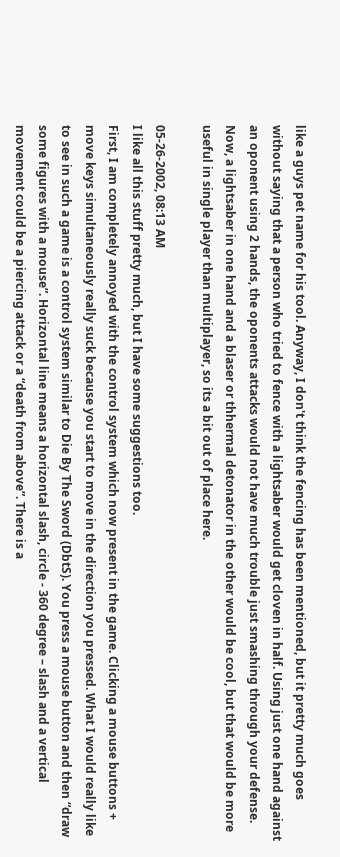like a guys pet name for his tool. Anyway, I don't think the fencing has been mentioned, but it pretty much goes without saying that a person who tried to fence with a lightsaber would get cloven in half. Using just one hand against an oponent using 2 hands, the oponents attacks would not have much trouble just smashing through your defense. Now, a lightsaber in one hand and a blaser or thhermal detonator in the other would be cool, but that would be more useful in single player than multiplayer, so its a bit out of place here.

05-26-2002, 08:13 AM
I like all this stuff pretty much, but I have some suggestions too.
First, I am completely annoyed with the control system which now present in the game. Clicking a mouse buttons + move keys simultaneously really suck because you start to move in the direction you pressed. What I would really like to see in such a game is a control system similar to Die By The Sword (DbtS). You press a mouse button and then “draw some figures with a mouse”. Horizontal line means a horizontal slash, circle - 360 degree – slash and a vertical movement could be a piercing attack or a “death from above”. There is a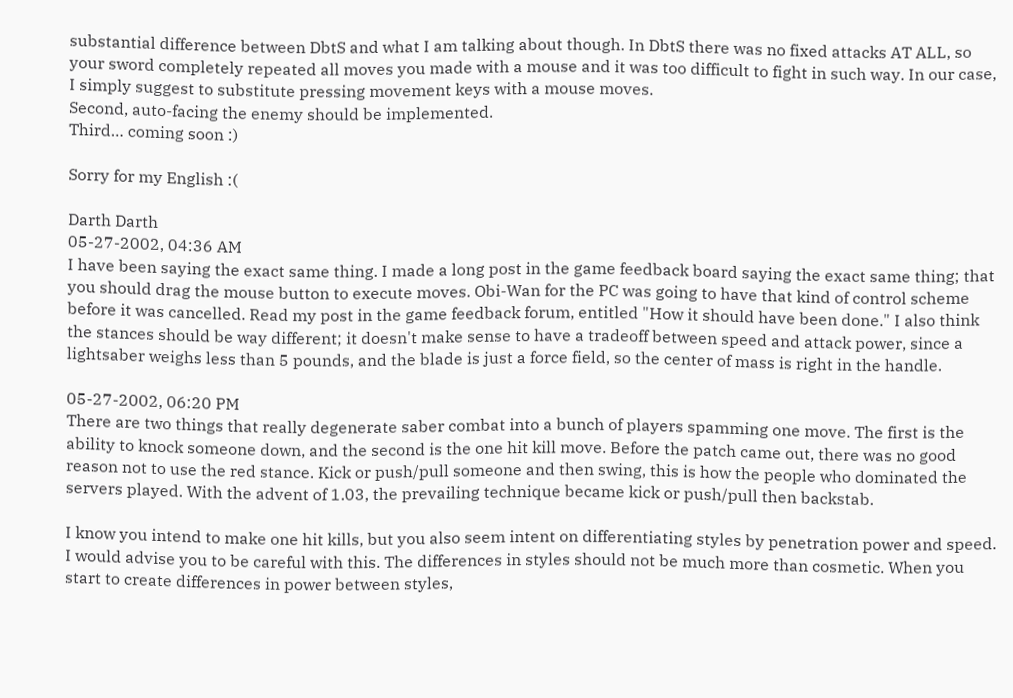substantial difference between DbtS and what I am talking about though. In DbtS there was no fixed attacks AT ALL, so your sword completely repeated all moves you made with a mouse and it was too difficult to fight in such way. In our case, I simply suggest to substitute pressing movement keys with a mouse moves.
Second, auto-facing the enemy should be implemented.
Third… coming soon :)

Sorry for my English :(

Darth Darth
05-27-2002, 04:36 AM
I have been saying the exact same thing. I made a long post in the game feedback board saying the exact same thing; that you should drag the mouse button to execute moves. Obi-Wan for the PC was going to have that kind of control scheme before it was cancelled. Read my post in the game feedback forum, entitled "How it should have been done." I also think the stances should be way different; it doesn't make sense to have a tradeoff between speed and attack power, since a lightsaber weighs less than 5 pounds, and the blade is just a force field, so the center of mass is right in the handle.

05-27-2002, 06:20 PM
There are two things that really degenerate saber combat into a bunch of players spamming one move. The first is the ability to knock someone down, and the second is the one hit kill move. Before the patch came out, there was no good reason not to use the red stance. Kick or push/pull someone and then swing, this is how the people who dominated the servers played. With the advent of 1.03, the prevailing technique became kick or push/pull then backstab.

I know you intend to make one hit kills, but you also seem intent on differentiating styles by penetration power and speed. I would advise you to be careful with this. The differences in styles should not be much more than cosmetic. When you start to create differences in power between styles,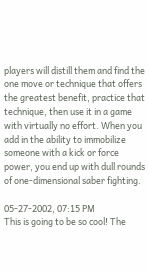players will distill them and find the one move or technique that offers the greatest benefit, practice that technique, then use it in a game with virtually no effort. When you add in the ability to immobilize someone with a kick or force power, you end up with dull rounds of one-dimensional saber fighting.

05-27-2002, 07:15 PM
This is going to be so cool! The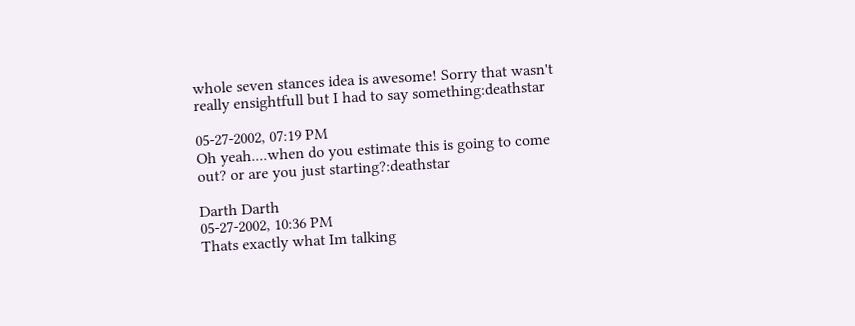whole seven stances idea is awesome! Sorry that wasn't really ensightfull but I had to say something:deathstar

05-27-2002, 07:19 PM
Oh yeah....when do you estimate this is going to come out? or are you just starting?:deathstar

Darth Darth
05-27-2002, 10:36 PM
Thats exactly what Im talking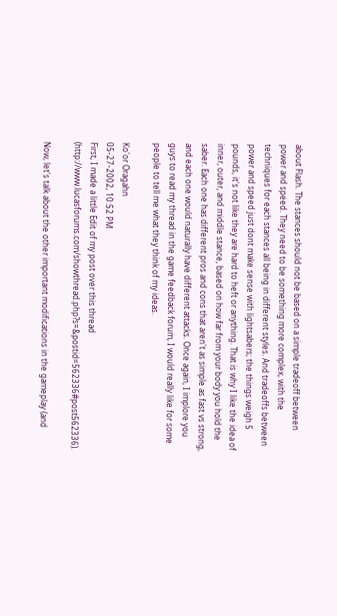about Flash. The stances should not be based on a simple tradeoff between power and speed. They need to be something more complex, with the techniques for each stances all being in different styles. And tradeoffs between power and speed just dont make sense with lightsabers; the things weigh 5 pounds, it's not like they are hard to heft or anything. That is why I like the idea of inner, outer, and middle stance, based on how far from your body you hold the saber. Each one has different pros and cons that aren't as simple as fast vs strong, and each one would naturally have different attacks. Once again, I implore you guys to read my thread in the game feedback forum, I would really like for some people to tell me what they think of my ideas.

Ko'or Oragahn
05-27-2002, 10:52 PM
First, I made a little Edit of my post over this thread (http://www.lucasforums.com/showthread.php?s=&postid=562336#post562336).

Now, let's talk about the other important modifications in the gameplay (and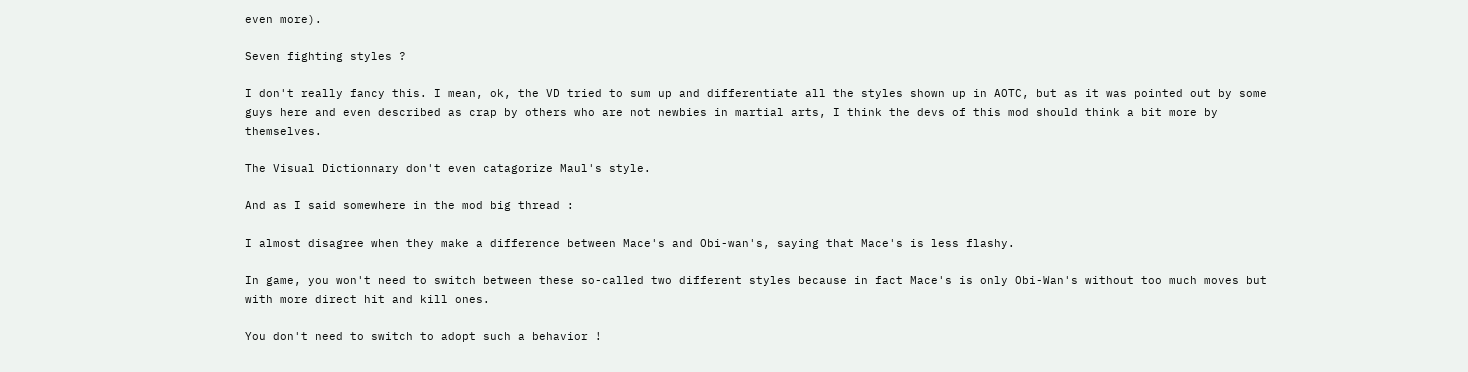even more).

Seven fighting styles ?

I don't really fancy this. I mean, ok, the VD tried to sum up and differentiate all the styles shown up in AOTC, but as it was pointed out by some guys here and even described as crap by others who are not newbies in martial arts, I think the devs of this mod should think a bit more by themselves.

The Visual Dictionnary don't even catagorize Maul's style.

And as I said somewhere in the mod big thread :

I almost disagree when they make a difference between Mace's and Obi-wan's, saying that Mace's is less flashy.

In game, you won't need to switch between these so-called two different styles because in fact Mace's is only Obi-Wan's without too much moves but with more direct hit and kill ones.

You don't need to switch to adopt such a behavior !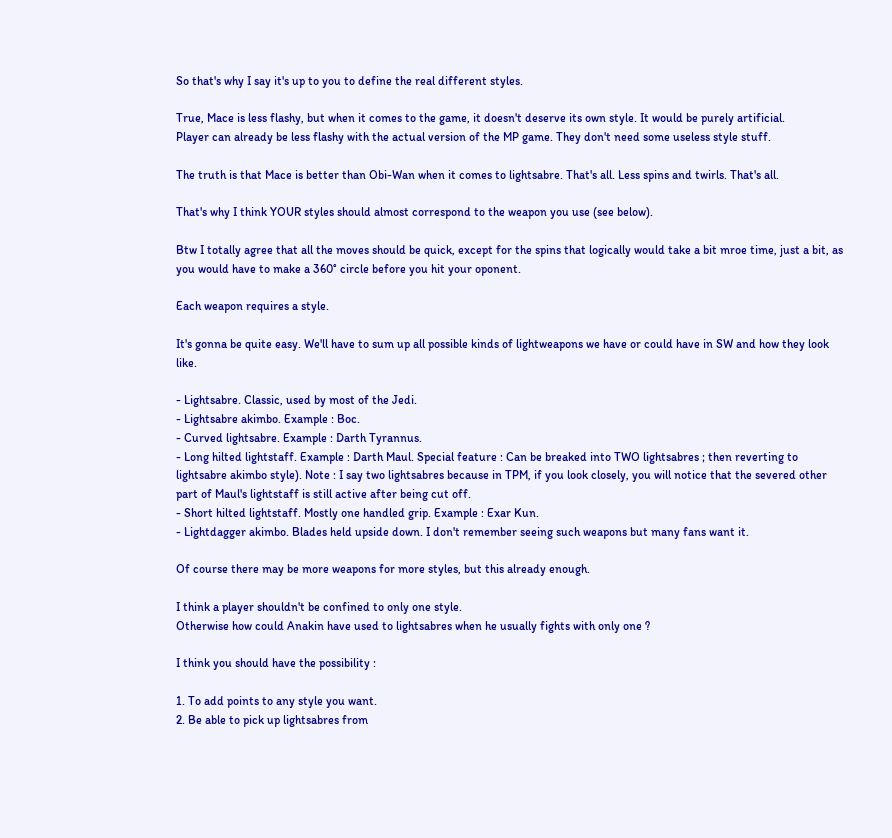So that's why I say it's up to you to define the real different styles.

True, Mace is less flashy, but when it comes to the game, it doesn't deserve its own style. It would be purely artificial.
Player can already be less flashy with the actual version of the MP game. They don't need some useless style stuff.

The truth is that Mace is better than Obi-Wan when it comes to lightsabre. That's all. Less spins and twirls. That's all.

That's why I think YOUR styles should almost correspond to the weapon you use (see below).

Btw I totally agree that all the moves should be quick, except for the spins that logically would take a bit mroe time, just a bit, as you would have to make a 360° circle before you hit your oponent.

Each weapon requires a style.

It's gonna be quite easy. We'll have to sum up all possible kinds of lightweapons we have or could have in SW and how they look like.

- Lightsabre. Classic, used by most of the Jedi.
- Lightsabre akimbo. Example : Boc.
- Curved lightsabre. Example : Darth Tyrannus.
- Long hilted lightstaff. Example : Darth Maul. Special feature : Can be breaked into TWO lightsabres ; then reverting to lightsabre akimbo style). Note : I say two lightsabres because in TPM, if you look closely, you will notice that the severed other part of Maul's lightstaff is still active after being cut off.
- Short hilted lightstaff. Mostly one handled grip. Example : Exar Kun.
- Lightdagger akimbo. Blades held upside down. I don't remember seeing such weapons but many fans want it.

Of course there may be more weapons for more styles, but this already enough.

I think a player shouldn't be confined to only one style.
Otherwise how could Anakin have used to lightsabres when he usually fights with only one ?

I think you should have the possibility :

1. To add points to any style you want.
2. Be able to pick up lightsabres from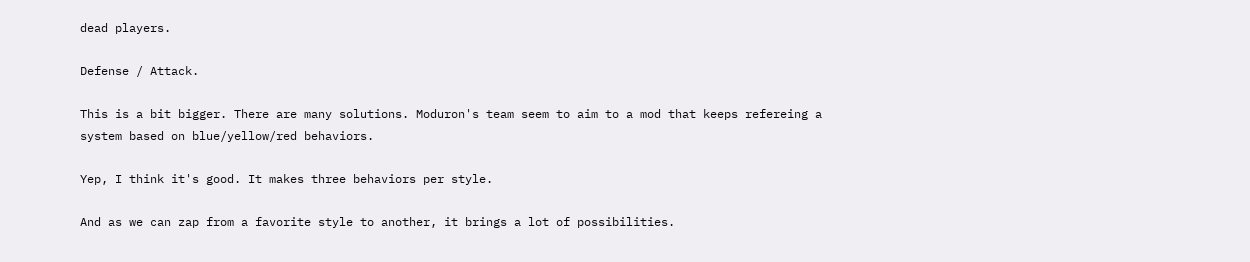dead players.

Defense / Attack.

This is a bit bigger. There are many solutions. Moduron's team seem to aim to a mod that keeps refereing a system based on blue/yellow/red behaviors.

Yep, I think it's good. It makes three behaviors per style.

And as we can zap from a favorite style to another, it brings a lot of possibilities.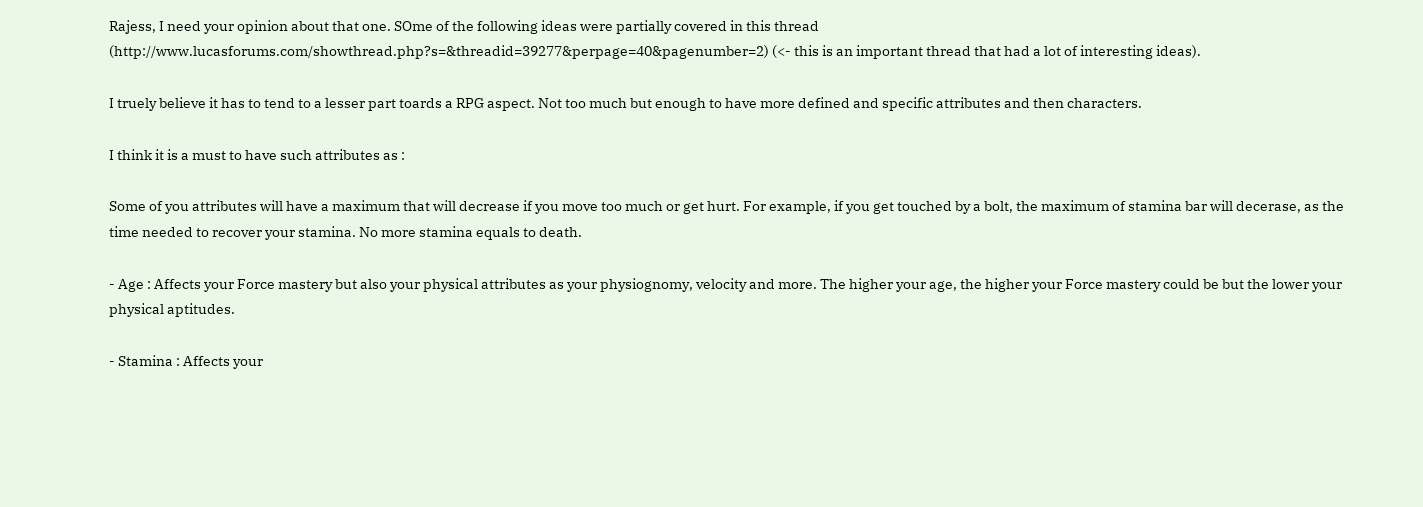Rajess, I need your opinion about that one. SOme of the following ideas were partially covered in this thread (http://www.lucasforums.com/showthread.php?s=&threadid=39277&perpage=40&pagenumber=2) (<- this is an important thread that had a lot of interesting ideas).

I truely believe it has to tend to a lesser part toards a RPG aspect. Not too much but enough to have more defined and specific attributes and then characters.

I think it is a must to have such attributes as :

Some of you attributes will have a maximum that will decrease if you move too much or get hurt. For example, if you get touched by a bolt, the maximum of stamina bar will decerase, as the time needed to recover your stamina. No more stamina equals to death.

- Age : Affects your Force mastery but also your physical attributes as your physiognomy, velocity and more. The higher your age, the higher your Force mastery could be but the lower your physical aptitudes.

- Stamina : Affects your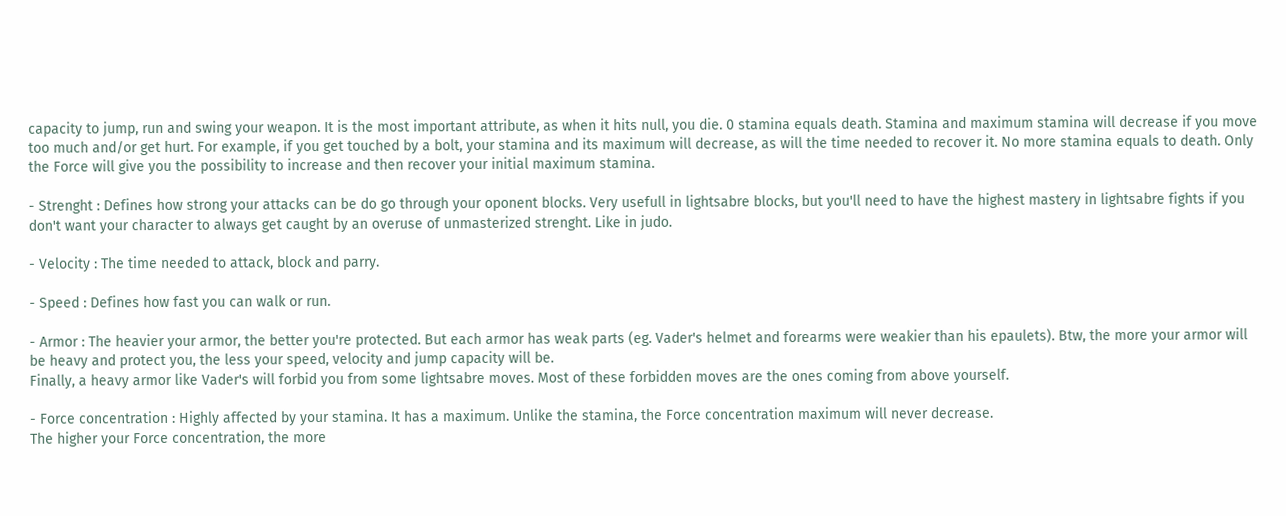capacity to jump, run and swing your weapon. It is the most important attribute, as when it hits null, you die. 0 stamina equals death. Stamina and maximum stamina will decrease if you move too much and/or get hurt. For example, if you get touched by a bolt, your stamina and its maximum will decrease, as will the time needed to recover it. No more stamina equals to death. Only the Force will give you the possibility to increase and then recover your initial maximum stamina.

- Strenght : Defines how strong your attacks can be do go through your oponent blocks. Very usefull in lightsabre blocks, but you'll need to have the highest mastery in lightsabre fights if you don't want your character to always get caught by an overuse of unmasterized strenght. Like in judo.

- Velocity : The time needed to attack, block and parry.

- Speed : Defines how fast you can walk or run.

- Armor : The heavier your armor, the better you're protected. But each armor has weak parts (eg. Vader's helmet and forearms were weakier than his epaulets). Btw, the more your armor will be heavy and protect you, the less your speed, velocity and jump capacity will be.
Finally, a heavy armor like Vader's will forbid you from some lightsabre moves. Most of these forbidden moves are the ones coming from above yourself.

- Force concentration : Highly affected by your stamina. It has a maximum. Unlike the stamina, the Force concentration maximum will never decrease.
The higher your Force concentration, the more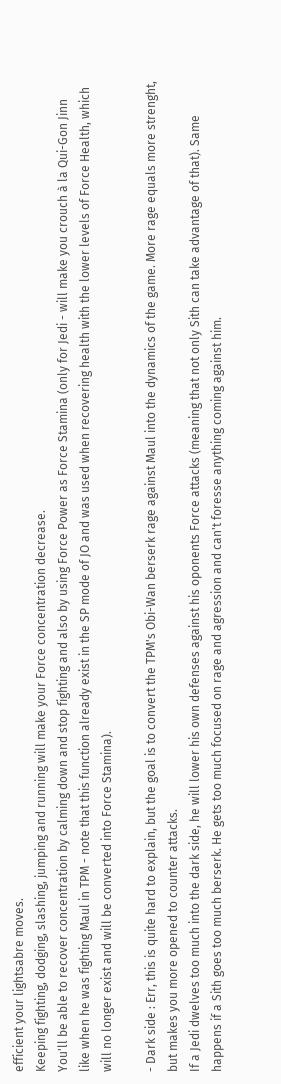efficient your lightsabre moves.
Keeping fighting, dodging, slashing, jumping and running will make your Force concentration decrease.
You'll be able to recover concentration by calming down and stop fighting and also by using Force Power as Force Stamina (only for Jedi - will make you crouch à la Qui-Gon Jinn like when he was fighting Maul in TPM - note that this function already exist in the SP mode of JO and was used when recovering health with the lower levels of Force Health, which will no longer exist and will be converted into Force Stamina).

- Dark side : Err, this is quite hard to explain, but the goal is to convert the TPM's Obi-Wan berserk rage against Maul into the dynamics of the game. More rage equals more strenght, but makes you more opened to counter attacks.
If a Jedi dwelves too much into the dark side, he will lower his own defenses against his oponents Force attacks (meaning that not only Sith can take advantage of that). Same happens if a Sith goes too much berserk. He gets too much focused on rage and agression and can't foresse anything coming against him.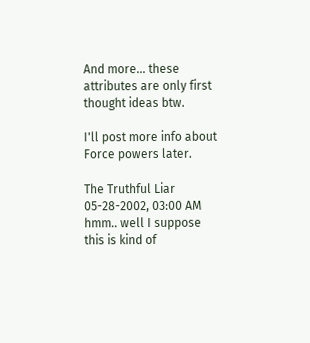And more... these attributes are only first thought ideas btw.

I'll post more info about Force powers later.

The Truthful Liar
05-28-2002, 03:00 AM
hmm.. well I suppose this is kind of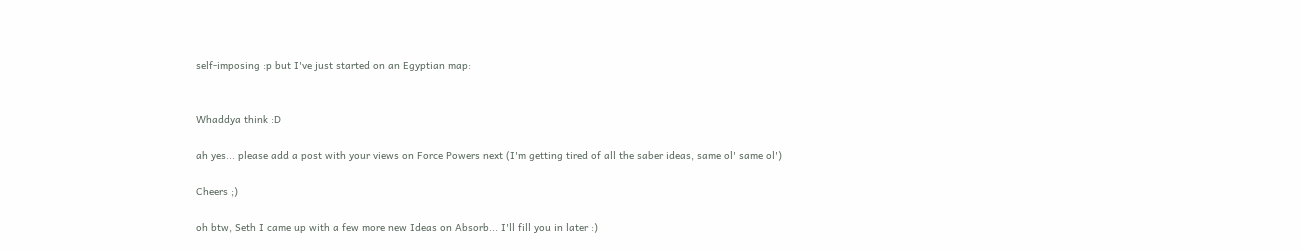self-imposing :p but I've just started on an Egyptian map:


Whaddya think :D

ah yes... please add a post with your views on Force Powers next (I'm getting tired of all the saber ideas, same ol' same ol')

Cheers ;)

oh btw, Seth I came up with a few more new Ideas on Absorb... I'll fill you in later :)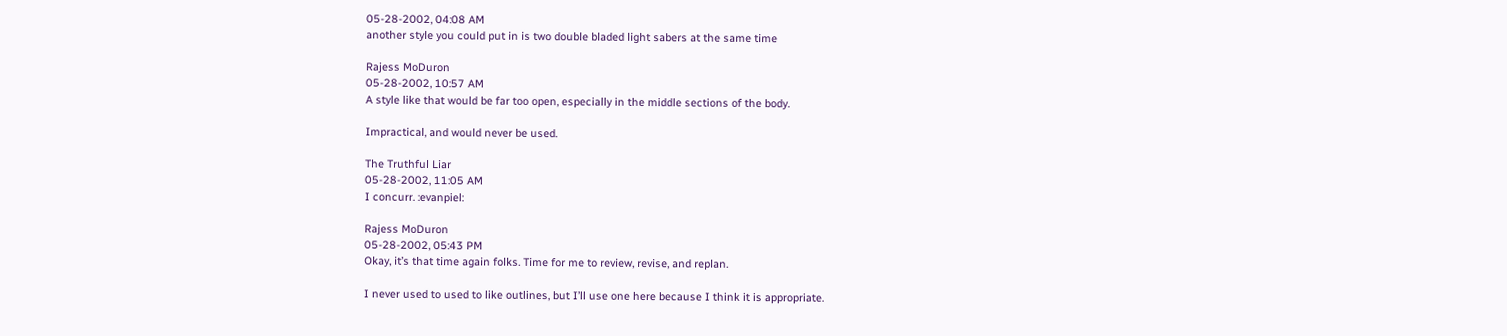05-28-2002, 04:08 AM
another style you could put in is two double bladed light sabers at the same time

Rajess MoDuron
05-28-2002, 10:57 AM
A style like that would be far too open, especially in the middle sections of the body.

Impractical, and would never be used.

The Truthful Liar
05-28-2002, 11:05 AM
I concurr. :evanpiel:

Rajess MoDuron
05-28-2002, 05:43 PM
Okay, it’s that time again folks. Time for me to review, revise, and replan.

I never used to used to like outlines, but I’ll use one here because I think it is appropriate.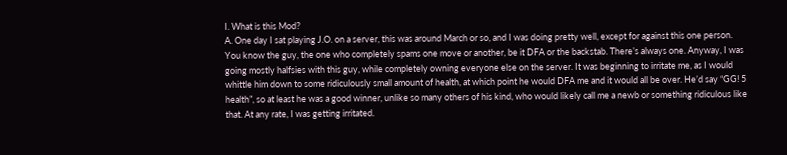I. What is this Mod?
A. One day I sat playing J.O. on a server, this was around March or so, and I was doing pretty well, except for against this one person. You know the guy, the one who completely spams one move or another, be it DFA or the backstab. There’s always one. Anyway, I was going mostly halfsies with this guy, while completely owning everyone else on the server. It was beginning to irritate me, as I would whittle him down to some ridiculously small amount of health, at which point he would DFA me and it would all be over. He’d say “GG! 5 health”, so at least he was a good winner, unlike so many others of his kind, who would likely call me a newb or something ridiculous like that. At any rate, I was getting irritated.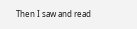Then I saw and read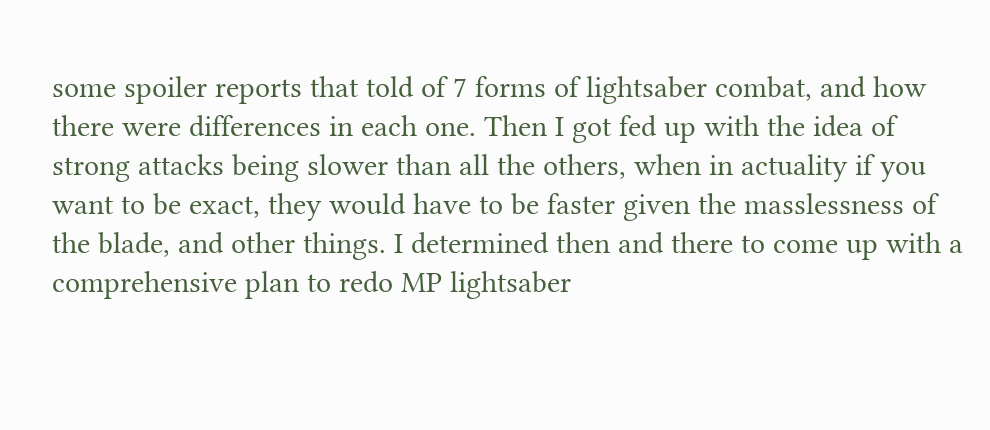some spoiler reports that told of 7 forms of lightsaber combat, and how there were differences in each one. Then I got fed up with the idea of strong attacks being slower than all the others, when in actuality if you want to be exact, they would have to be faster given the masslessness of the blade, and other things. I determined then and there to come up with a comprehensive plan to redo MP lightsaber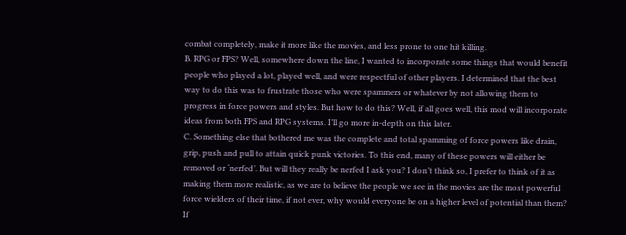combat completely, make it more like the movies, and less prone to one hit killing.
B. RPG or FPS? Well, somewhere down the line, I wanted to incorporate some things that would benefit people who played a lot, played well, and were respectful of other players. I determined that the best way to do this was to frustrate those who were spammers or whatever by not allowing them to progress in force powers and styles. But how to do this? Well, if all goes well, this mod will incorporate ideas from both FPS and RPG systems. I’ll go more in-depth on this later.
C. Something else that bothered me was the complete and total spamming of force powers like drain, grip, push and pull to attain quick punk victories. To this end, many of these powers will either be removed or ‘nerfed’. But will they really be nerfed I ask you? I don’t think so, I prefer to think of it as making them more realistic, as we are to believe the people we see in the movies are the most powerful force wielders of their time, if not ever, why would everyone be on a higher level of potential than them? If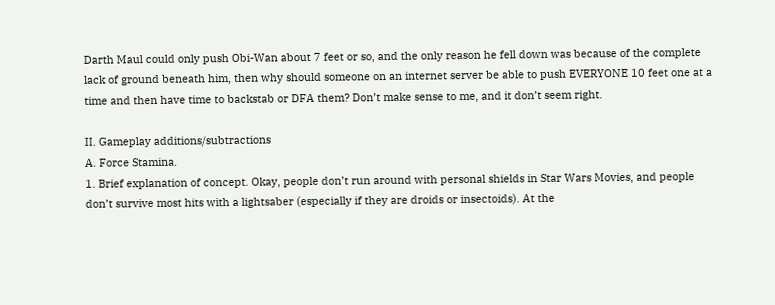Darth Maul could only push Obi-Wan about 7 feet or so, and the only reason he fell down was because of the complete lack of ground beneath him, then why should someone on an internet server be able to push EVERYONE 10 feet one at a time and then have time to backstab or DFA them? Don’t make sense to me, and it don’t seem right.

II. Gameplay additions/subtractions
A. Force Stamina.
1. Brief explanation of concept. Okay, people don’t run around with personal shields in Star Wars Movies, and people don’t survive most hits with a lightsaber (especially if they are droids or insectoids). At the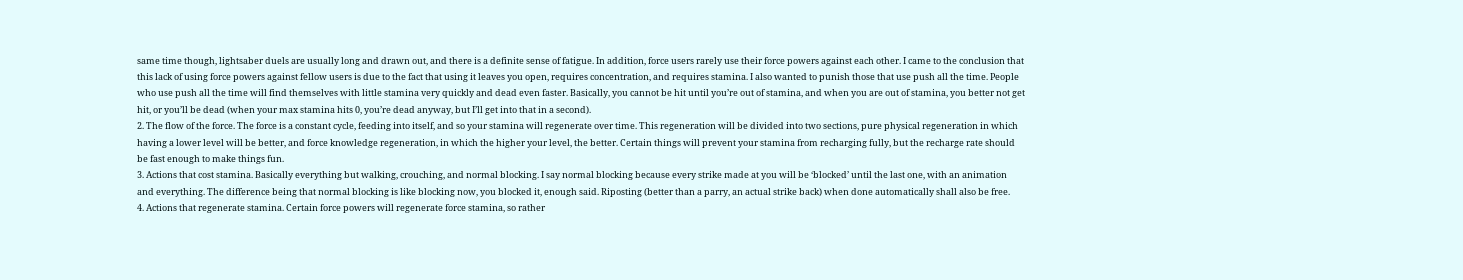same time though, lightsaber duels are usually long and drawn out, and there is a definite sense of fatigue. In addition, force users rarely use their force powers against each other. I came to the conclusion that this lack of using force powers against fellow users is due to the fact that using it leaves you open, requires concentration, and requires stamina. I also wanted to punish those that use push all the time. People who use push all the time will find themselves with little stamina very quickly and dead even faster. Basically, you cannot be hit until you’re out of stamina, and when you are out of stamina, you better not get hit, or you’ll be dead (when your max stamina hits 0, you’re dead anyway, but I’ll get into that in a second).
2. The flow of the force. The force is a constant cycle, feeding into itself, and so your stamina will regenerate over time. This regeneration will be divided into two sections, pure physical regeneration in which having a lower level will be better, and force knowledge regeneration, in which the higher your level, the better. Certain things will prevent your stamina from recharging fully, but the recharge rate should be fast enough to make things fun.
3. Actions that cost stamina. Basically everything but walking, crouching, and normal blocking. I say normal blocking because every strike made at you will be ‘blocked’ until the last one, with an animation and everything. The difference being that normal blocking is like blocking now, you blocked it, enough said. Riposting (better than a parry, an actual strike back) when done automatically shall also be free.
4. Actions that regenerate stamina. Certain force powers will regenerate force stamina, so rather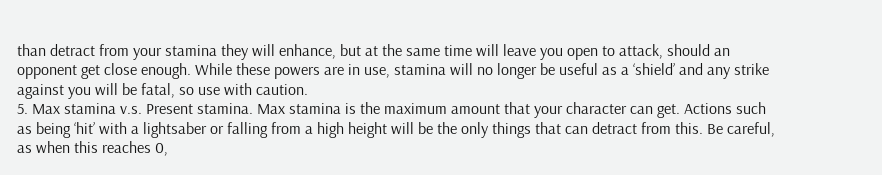than detract from your stamina they will enhance, but at the same time will leave you open to attack, should an opponent get close enough. While these powers are in use, stamina will no longer be useful as a ‘shield’ and any strike against you will be fatal, so use with caution.
5. Max stamina v.s. Present stamina. Max stamina is the maximum amount that your character can get. Actions such as being ‘hit’ with a lightsaber or falling from a high height will be the only things that can detract from this. Be careful, as when this reaches 0,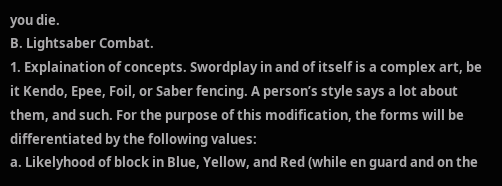you die.
B. Lightsaber Combat.
1. Explaination of concepts. Swordplay in and of itself is a complex art, be it Kendo, Epee, Foil, or Saber fencing. A person’s style says a lot about them, and such. For the purpose of this modification, the forms will be differentiated by the following values:
a. Likelyhood of block in Blue, Yellow, and Red (while en guard and on the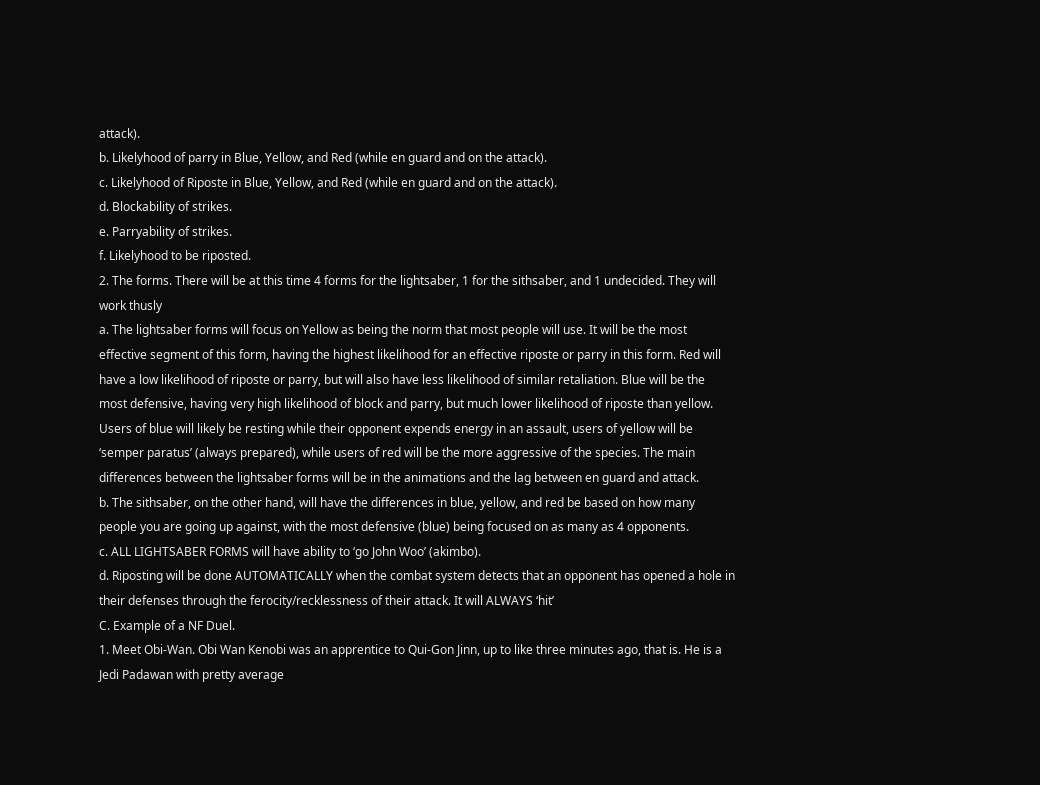attack).
b. Likelyhood of parry in Blue, Yellow, and Red (while en guard and on the attack).
c. Likelyhood of Riposte in Blue, Yellow, and Red (while en guard and on the attack).
d. Blockability of strikes.
e. Parryability of strikes.
f. Likelyhood to be riposted.
2. The forms. There will be at this time 4 forms for the lightsaber, 1 for the sithsaber, and 1 undecided. They will work thusly
a. The lightsaber forms will focus on Yellow as being the norm that most people will use. It will be the most effective segment of this form, having the highest likelihood for an effective riposte or parry in this form. Red will have a low likelihood of riposte or parry, but will also have less likelihood of similar retaliation. Blue will be the most defensive, having very high likelihood of block and parry, but much lower likelihood of riposte than yellow. Users of blue will likely be resting while their opponent expends energy in an assault, users of yellow will be ‘semper paratus’ (always prepared), while users of red will be the more aggressive of the species. The main differences between the lightsaber forms will be in the animations and the lag between en guard and attack.
b. The sithsaber, on the other hand, will have the differences in blue, yellow, and red be based on how many people you are going up against, with the most defensive (blue) being focused on as many as 4 opponents.
c. ALL LIGHTSABER FORMS will have ability to ‘go John Woo’ (akimbo).
d. Riposting will be done AUTOMATICALLY when the combat system detects that an opponent has opened a hole in their defenses through the ferocity/recklessness of their attack. It will ALWAYS ‘hit’
C. Example of a NF Duel.
1. Meet Obi-Wan. Obi Wan Kenobi was an apprentice to Qui-Gon Jinn, up to like three minutes ago, that is. He is a Jedi Padawan with pretty average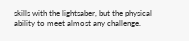skills with the lightsaber, but the physical ability to meet almost any challenge.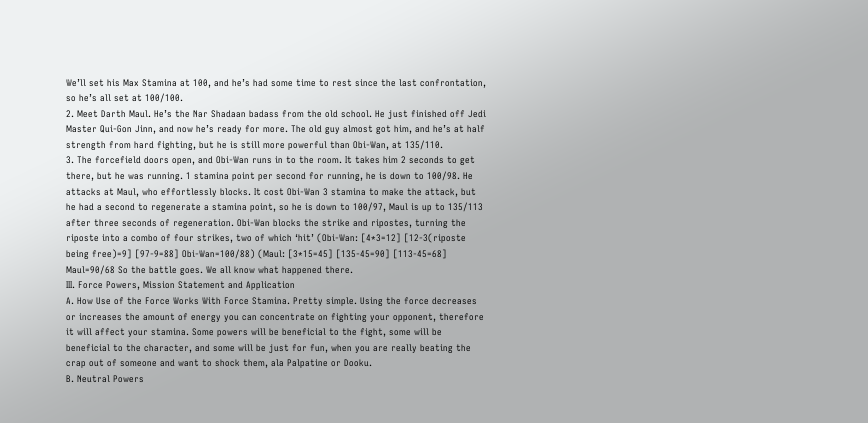We’ll set his Max Stamina at 100, and he’s had some time to rest since the last confrontation, so he’s all set at 100/100.
2. Meet Darth Maul. He’s the Nar Shadaan badass from the old school. He just finished off Jedi Master Qui-Gon Jinn, and now he’s ready for more. The old guy almost got him, and he’s at half strength from hard fighting, but he is still more powerful than Obi-Wan, at 135/110.
3. The forcefield doors open, and Obi-Wan runs in to the room. It takes him 2 seconds to get there, but he was running. 1 stamina point per second for running, he is down to 100/98. He attacks at Maul, who effortlessly blocks. It cost Obi-Wan 3 stamina to make the attack, but he had a second to regenerate a stamina point, so he is down to 100/97, Maul is up to 135/113 after three seconds of regeneration. Obi-Wan blocks the strike and ripostes, turning the riposte into a combo of four strikes, two of which ‘hit’ (Obi-Wan: [4*3=12] [12-3(riposte being free)=9] [97-9=88] Obi-Wan=100/88) (Maul: [3*15=45] [135-45=90] [113-45=68] Maul=90/68 So the battle goes. We all know what happened there.
III. Force Powers, Mission Statement and Application
A. How Use of the Force Works With Force Stamina. Pretty simple. Using the force decreases or increases the amount of energy you can concentrate on fighting your opponent, therefore it will affect your stamina. Some powers will be beneficial to the fight, some will be beneficial to the character, and some will be just for fun, when you are really beating the crap out of someone and want to shock them, ala Palpatine or Dooku.
B. Neutral Powers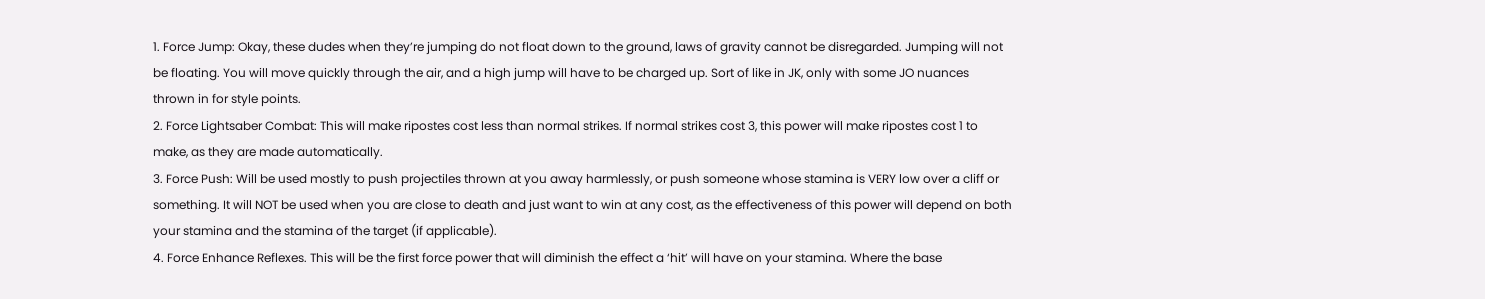1. Force Jump: Okay, these dudes when they’re jumping do not float down to the ground, laws of gravity cannot be disregarded. Jumping will not be floating. You will move quickly through the air, and a high jump will have to be charged up. Sort of like in JK, only with some JO nuances thrown in for style points.
2. Force Lightsaber Combat: This will make ripostes cost less than normal strikes. If normal strikes cost 3, this power will make ripostes cost 1 to make, as they are made automatically.
3. Force Push: Will be used mostly to push projectiles thrown at you away harmlessly, or push someone whose stamina is VERY low over a cliff or something. It will NOT be used when you are close to death and just want to win at any cost, as the effectiveness of this power will depend on both your stamina and the stamina of the target (if applicable).
4. Force Enhance Reflexes. This will be the first force power that will diminish the effect a ‘hit’ will have on your stamina. Where the base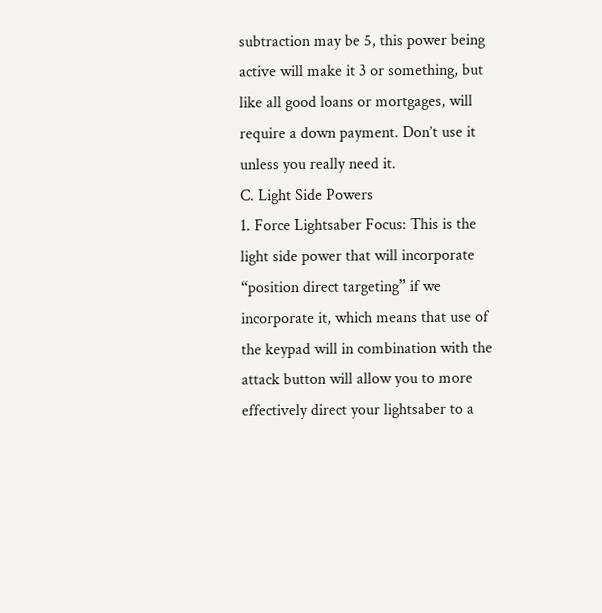subtraction may be 5, this power being active will make it 3 or something, but like all good loans or mortgages, will require a down payment. Don’t use it unless you really need it.
C. Light Side Powers
1. Force Lightsaber Focus: This is the light side power that will incorporate “position direct targeting” if we incorporate it, which means that use of the keypad will in combination with the attack button will allow you to more effectively direct your lightsaber to a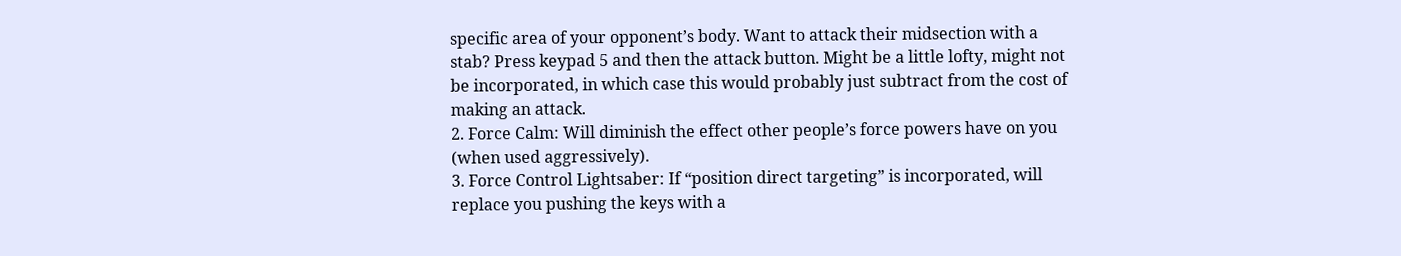specific area of your opponent’s body. Want to attack their midsection with a stab? Press keypad 5 and then the attack button. Might be a little lofty, might not be incorporated, in which case this would probably just subtract from the cost of making an attack.
2. Force Calm: Will diminish the effect other people’s force powers have on you (when used aggressively).
3. Force Control Lightsaber: If “position direct targeting” is incorporated, will replace you pushing the keys with a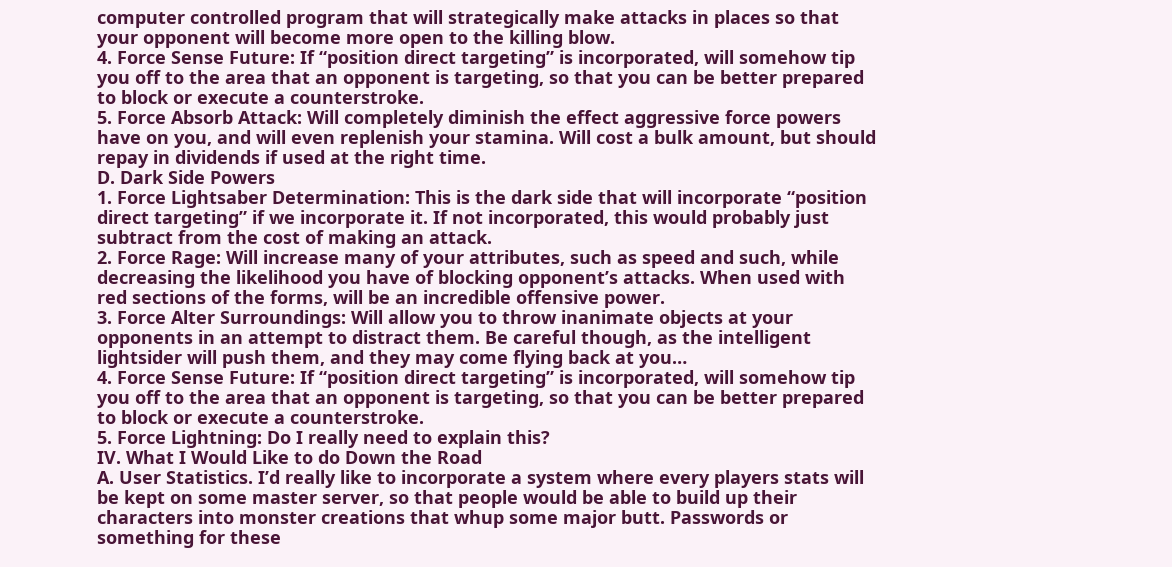computer controlled program that will strategically make attacks in places so that your opponent will become more open to the killing blow.
4. Force Sense Future: If “position direct targeting” is incorporated, will somehow tip you off to the area that an opponent is targeting, so that you can be better prepared to block or execute a counterstroke.
5. Force Absorb Attack: Will completely diminish the effect aggressive force powers have on you, and will even replenish your stamina. Will cost a bulk amount, but should repay in dividends if used at the right time.
D. Dark Side Powers
1. Force Lightsaber Determination: This is the dark side that will incorporate “position direct targeting” if we incorporate it. If not incorporated, this would probably just subtract from the cost of making an attack.
2. Force Rage: Will increase many of your attributes, such as speed and such, while decreasing the likelihood you have of blocking opponent’s attacks. When used with red sections of the forms, will be an incredible offensive power.
3. Force Alter Surroundings: Will allow you to throw inanimate objects at your opponents in an attempt to distract them. Be careful though, as the intelligent lightsider will push them, and they may come flying back at you…
4. Force Sense Future: If “position direct targeting” is incorporated, will somehow tip you off to the area that an opponent is targeting, so that you can be better prepared to block or execute a counterstroke.
5. Force Lightning: Do I really need to explain this?
IV. What I Would Like to do Down the Road
A. User Statistics. I’d really like to incorporate a system where every players stats will be kept on some master server, so that people would be able to build up their characters into monster creations that whup some major butt. Passwords or something for these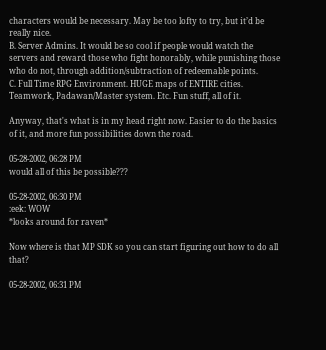characters would be necessary. May be too lofty to try, but it’d be really nice.
B. Server Admins. It would be so cool if people would watch the servers and reward those who fight honorably, while punishing those who do not, through addition/subtraction of redeemable points.
C. Full Time RPG Environment. HUGE maps of ENTIRE cities. Teamwork, Padawan/Master system. Etc. Fun stuff, all of it.

Anyway, that's what is in my head right now. Easier to do the basics of it, and more fun possibilities down the road.

05-28-2002, 06:28 PM
would all of this be possible???

05-28-2002, 06:30 PM
:eek: WOW
*looks around for raven*

Now where is that MP SDK so you can start figuring out how to do all that?

05-28-2002, 06:31 PM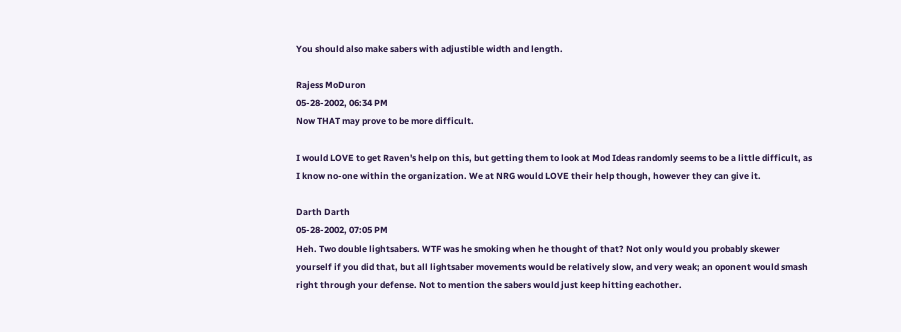You should also make sabers with adjustible width and length.

Rajess MoDuron
05-28-2002, 06:34 PM
Now THAT may prove to be more difficult.

I would LOVE to get Raven's help on this, but getting them to look at Mod Ideas randomly seems to be a little difficult, as I know no-one within the organization. We at NRG would LOVE their help though, however they can give it.

Darth Darth
05-28-2002, 07:05 PM
Heh. Two double lightsabers. WTF was he smoking when he thought of that? Not only would you probably skewer yourself if you did that, but all lightsaber movements would be relatively slow, and very weak; an oponent would smash right through your defense. Not to mention the sabers would just keep hitting eachother.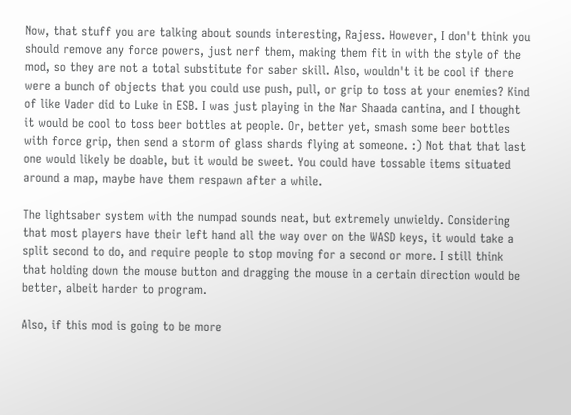Now, that stuff you are talking about sounds interesting, Rajess. However, I don't think you should remove any force powers, just nerf them, making them fit in with the style of the mod, so they are not a total substitute for saber skill. Also, wouldn't it be cool if there were a bunch of objects that you could use push, pull, or grip to toss at your enemies? Kind of like Vader did to Luke in ESB. I was just playing in the Nar Shaada cantina, and I thought it would be cool to toss beer bottles at people. Or, better yet, smash some beer bottles with force grip, then send a storm of glass shards flying at someone. :) Not that that last one would likely be doable, but it would be sweet. You could have tossable items situated around a map, maybe have them respawn after a while.

The lightsaber system with the numpad sounds neat, but extremely unwieldy. Considering that most players have their left hand all the way over on the WASD keys, it would take a split second to do, and require people to stop moving for a second or more. I still think that holding down the mouse button and dragging the mouse in a certain direction would be better, albeit harder to program.

Also, if this mod is going to be more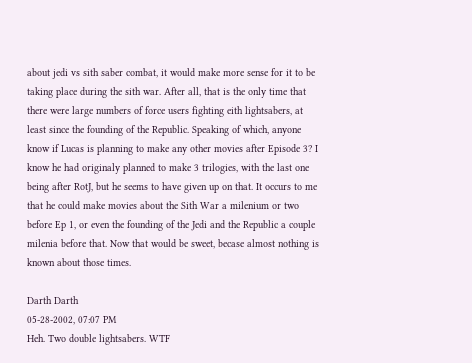about jedi vs sith saber combat, it would make more sense for it to be taking place during the sith war. After all, that is the only time that there were large numbers of force users fighting eith lightsabers, at least since the founding of the Republic. Speaking of which, anyone know if Lucas is planning to make any other movies after Episode 3? I know he had originaly planned to make 3 trilogies, with the last one being after RotJ, but he seems to have given up on that. It occurs to me that he could make movies about the Sith War a milenium or two before Ep 1, or even the founding of the Jedi and the Republic a couple milenia before that. Now that would be sweet, becase almost nothing is known about those times.

Darth Darth
05-28-2002, 07:07 PM
Heh. Two double lightsabers. WTF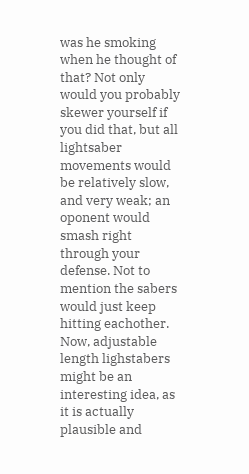was he smoking when he thought of that? Not only would you probably skewer yourself if you did that, but all lightsaber movements would be relatively slow, and very weak; an oponent would smash right through your defense. Not to mention the sabers would just keep hitting eachother. Now, adjustable length lighstabers might be an interesting idea, as it is actually plausible and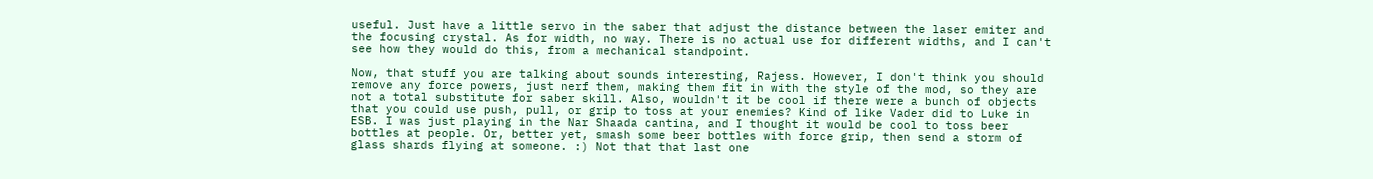useful. Just have a little servo in the saber that adjust the distance between the laser emiter and the focusing crystal. As for width, no way. There is no actual use for different widths, and I can't see how they would do this, from a mechanical standpoint.

Now, that stuff you are talking about sounds interesting, Rajess. However, I don't think you should remove any force powers, just nerf them, making them fit in with the style of the mod, so they are not a total substitute for saber skill. Also, wouldn't it be cool if there were a bunch of objects that you could use push, pull, or grip to toss at your enemies? Kind of like Vader did to Luke in ESB. I was just playing in the Nar Shaada cantina, and I thought it would be cool to toss beer bottles at people. Or, better yet, smash some beer bottles with force grip, then send a storm of glass shards flying at someone. :) Not that that last one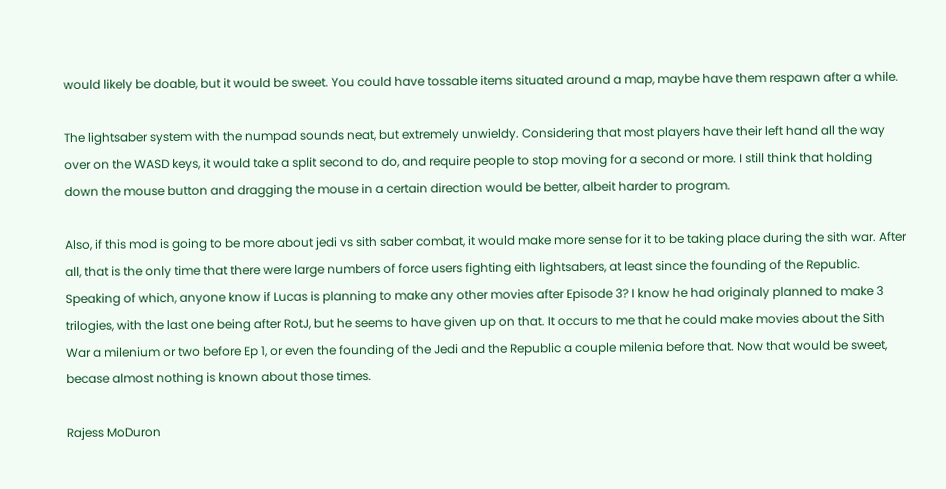would likely be doable, but it would be sweet. You could have tossable items situated around a map, maybe have them respawn after a while.

The lightsaber system with the numpad sounds neat, but extremely unwieldy. Considering that most players have their left hand all the way over on the WASD keys, it would take a split second to do, and require people to stop moving for a second or more. I still think that holding down the mouse button and dragging the mouse in a certain direction would be better, albeit harder to program.

Also, if this mod is going to be more about jedi vs sith saber combat, it would make more sense for it to be taking place during the sith war. After all, that is the only time that there were large numbers of force users fighting eith lightsabers, at least since the founding of the Republic. Speaking of which, anyone know if Lucas is planning to make any other movies after Episode 3? I know he had originaly planned to make 3 trilogies, with the last one being after RotJ, but he seems to have given up on that. It occurs to me that he could make movies about the Sith War a milenium or two before Ep 1, or even the founding of the Jedi and the Republic a couple milenia before that. Now that would be sweet, becase almost nothing is known about those times.

Rajess MoDuron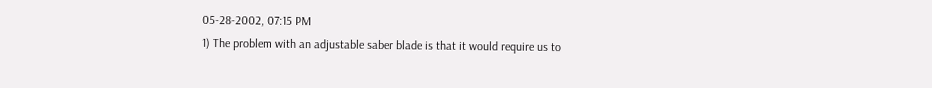05-28-2002, 07:15 PM
1) The problem with an adjustable saber blade is that it would require us to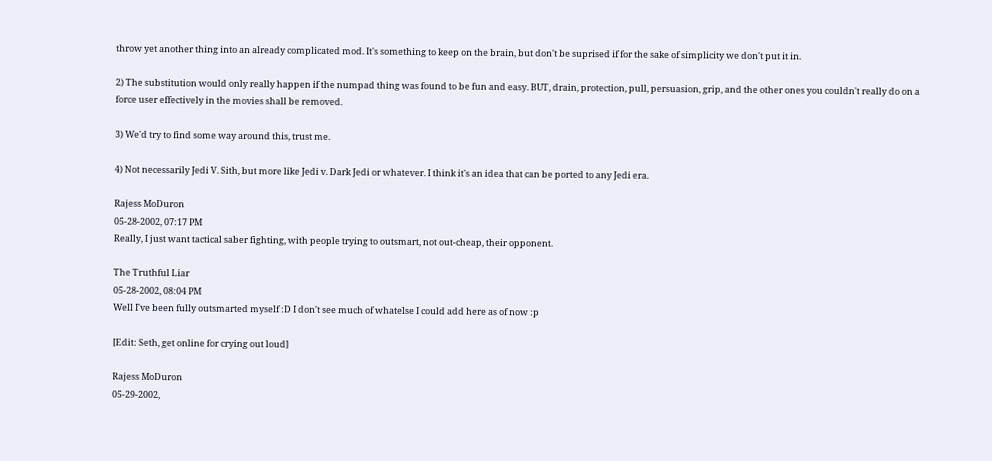throw yet another thing into an already complicated mod. It's something to keep on the brain, but don't be suprised if for the sake of simplicity we don't put it in.

2) The substitution would only really happen if the numpad thing was found to be fun and easy. BUT, drain, protection, pull, persuasion, grip, and the other ones you couldn't really do on a force user effectively in the movies shall be removed.

3) We'd try to find some way around this, trust me.

4) Not necessarily Jedi V. Sith, but more like Jedi v. Dark Jedi or whatever. I think it's an idea that can be ported to any Jedi era.

Rajess MoDuron
05-28-2002, 07:17 PM
Really, I just want tactical saber fighting, with people trying to outsmart, not out-cheap, their opponent.

The Truthful Liar
05-28-2002, 08:04 PM
Well I've been fully outsmarted myself :D I don't see much of whatelse I could add here as of now :p

[Edit: Seth, get online for crying out loud]

Rajess MoDuron
05-29-2002,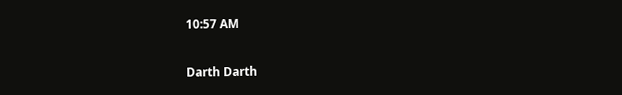10:57 AM

Darth Darth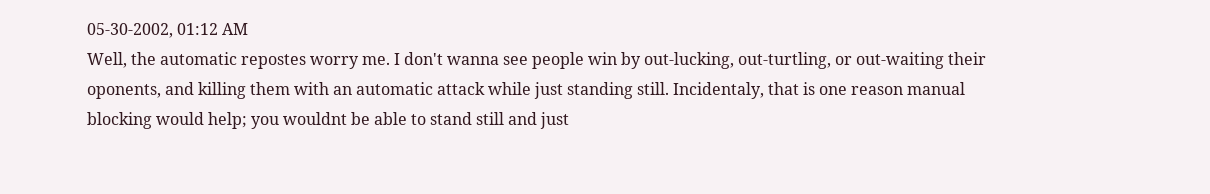05-30-2002, 01:12 AM
Well, the automatic repostes worry me. I don't wanna see people win by out-lucking, out-turtling, or out-waiting their oponents, and killing them with an automatic attack while just standing still. Incidentaly, that is one reason manual blocking would help; you wouldnt be able to stand still and just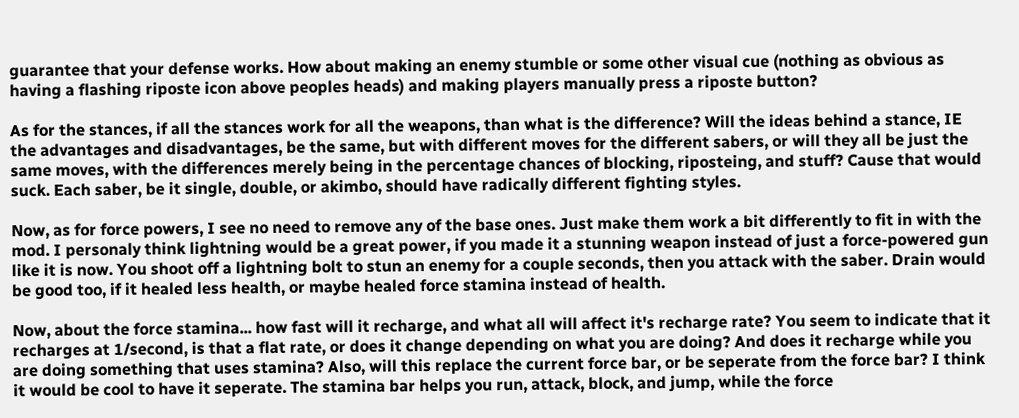guarantee that your defense works. How about making an enemy stumble or some other visual cue (nothing as obvious as having a flashing riposte icon above peoples heads) and making players manually press a riposte button?

As for the stances, if all the stances work for all the weapons, than what is the difference? Will the ideas behind a stance, IE the advantages and disadvantages, be the same, but with different moves for the different sabers, or will they all be just the same moves, with the differences merely being in the percentage chances of blocking, riposteing, and stuff? Cause that would suck. Each saber, be it single, double, or akimbo, should have radically different fighting styles.

Now, as for force powers, I see no need to remove any of the base ones. Just make them work a bit differently to fit in with the mod. I personaly think lightning would be a great power, if you made it a stunning weapon instead of just a force-powered gun like it is now. You shoot off a lightning bolt to stun an enemy for a couple seconds, then you attack with the saber. Drain would be good too, if it healed less health, or maybe healed force stamina instead of health.

Now, about the force stamina... how fast will it recharge, and what all will affect it's recharge rate? You seem to indicate that it recharges at 1/second, is that a flat rate, or does it change depending on what you are doing? And does it recharge while you are doing something that uses stamina? Also, will this replace the current force bar, or be seperate from the force bar? I think it would be cool to have it seperate. The stamina bar helps you run, attack, block, and jump, while the force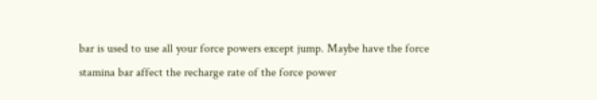bar is used to use all your force powers except jump. Maybe have the force stamina bar affect the recharge rate of the force power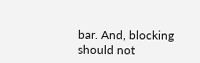bar. And, blocking should not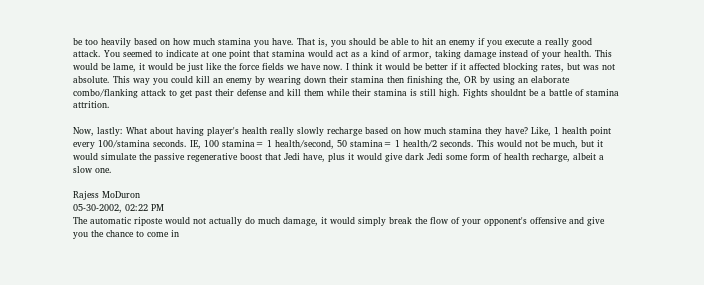be too heavily based on how much stamina you have. That is, you should be able to hit an enemy if you execute a really good attack. You seemed to indicate at one point that stamina would act as a kind of armor, taking damage instead of your health. This would be lame, it would be just like the force fields we have now. I think it would be better if it affected blocking rates, but was not absolute. This way you could kill an enemy by wearing down their stamina then finishing the, OR by using an elaborate combo/flanking attack to get past their defense and kill them while their stamina is still high. Fights shouldnt be a battle of stamina attrition.

Now, lastly: What about having player's health really slowly recharge based on how much stamina they have? Like, 1 health point every 100/stamina seconds. IE, 100 stamina= 1 health/second, 50 stamina= 1 health/2 seconds. This would not be much, but it would simulate the passive regenerative boost that Jedi have, plus it would give dark Jedi some form of health recharge, albeit a slow one.

Rajess MoDuron
05-30-2002, 02:22 PM
The automatic riposte would not actually do much damage, it would simply break the flow of your opponent's offensive and give you the chance to come in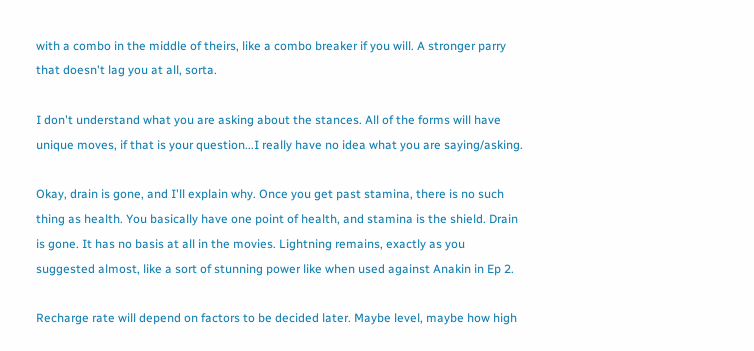with a combo in the middle of theirs, like a combo breaker if you will. A stronger parry that doesn't lag you at all, sorta.

I don't understand what you are asking about the stances. All of the forms will have unique moves, if that is your question...I really have no idea what you are saying/asking.

Okay, drain is gone, and I'll explain why. Once you get past stamina, there is no such thing as health. You basically have one point of health, and stamina is the shield. Drain is gone. It has no basis at all in the movies. Lightning remains, exactly as you suggested almost, like a sort of stunning power like when used against Anakin in Ep 2.

Recharge rate will depend on factors to be decided later. Maybe level, maybe how high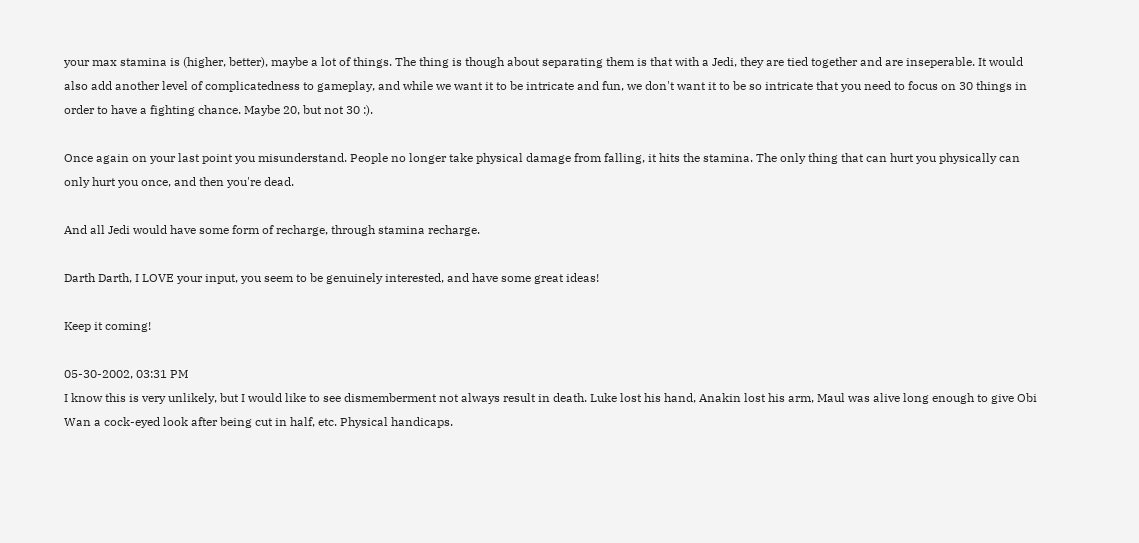your max stamina is (higher, better), maybe a lot of things. The thing is though about separating them is that with a Jedi, they are tied together and are inseperable. It would also add another level of complicatedness to gameplay, and while we want it to be intricate and fun, we don't want it to be so intricate that you need to focus on 30 things in order to have a fighting chance. Maybe 20, but not 30 :).

Once again on your last point you misunderstand. People no longer take physical damage from falling, it hits the stamina. The only thing that can hurt you physically can only hurt you once, and then you're dead.

And all Jedi would have some form of recharge, through stamina recharge.

Darth Darth, I LOVE your input, you seem to be genuinely interested, and have some great ideas!

Keep it coming!

05-30-2002, 03:31 PM
I know this is very unlikely, but I would like to see dismemberment not always result in death. Luke lost his hand, Anakin lost his arm, Maul was alive long enough to give Obi Wan a cock-eyed look after being cut in half, etc. Physical handicaps.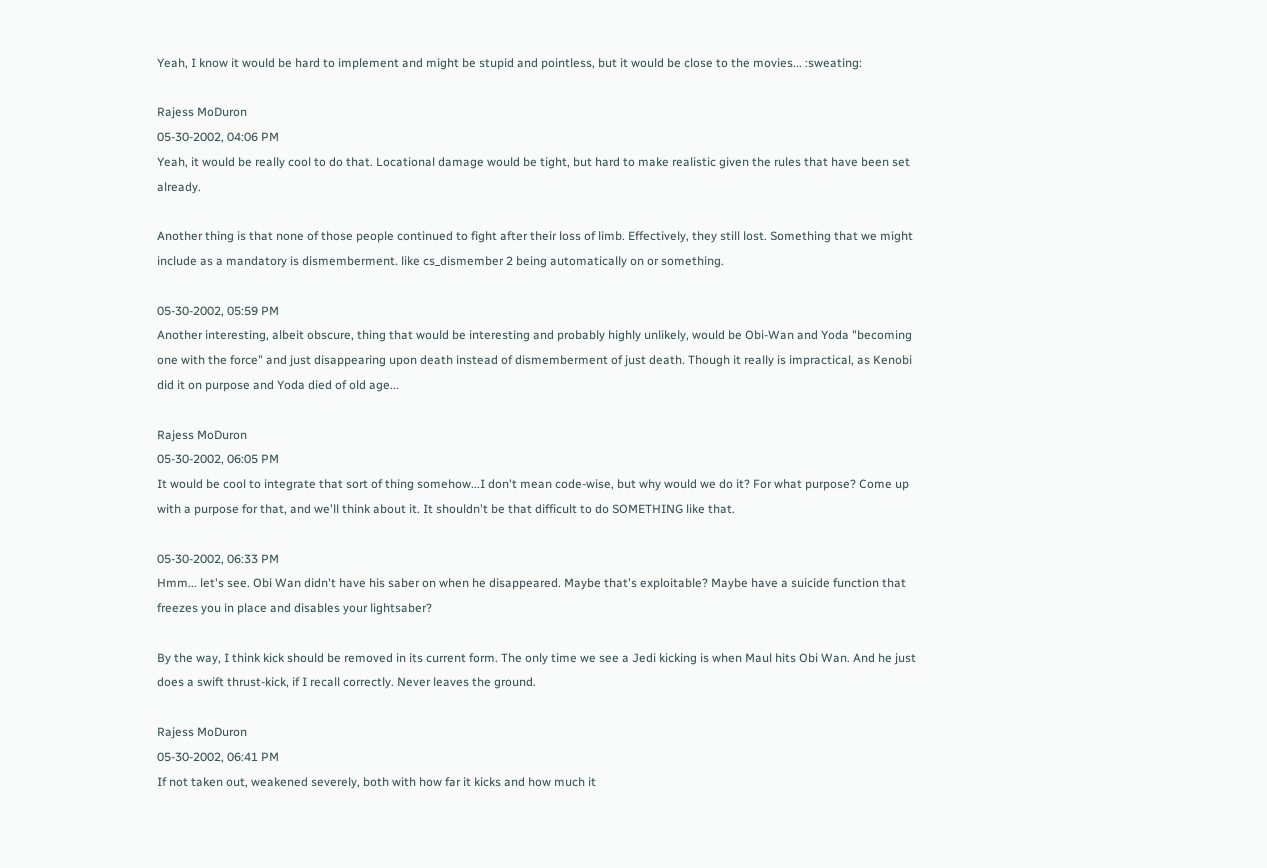Yeah, I know it would be hard to implement and might be stupid and pointless, but it would be close to the movies... :sweating:

Rajess MoDuron
05-30-2002, 04:06 PM
Yeah, it would be really cool to do that. Locational damage would be tight, but hard to make realistic given the rules that have been set already.

Another thing is that none of those people continued to fight after their loss of limb. Effectively, they still lost. Something that we might include as a mandatory is dismemberment. like cs_dismember 2 being automatically on or something.

05-30-2002, 05:59 PM
Another interesting, albeit obscure, thing that would be interesting and probably highly unlikely, would be Obi-Wan and Yoda "becoming one with the force" and just disappearing upon death instead of dismemberment of just death. Though it really is impractical, as Kenobi did it on purpose and Yoda died of old age...

Rajess MoDuron
05-30-2002, 06:05 PM
It would be cool to integrate that sort of thing somehow...I don't mean code-wise, but why would we do it? For what purpose? Come up with a purpose for that, and we'll think about it. It shouldn't be that difficult to do SOMETHING like that.

05-30-2002, 06:33 PM
Hmm... let's see. Obi Wan didn't have his saber on when he disappeared. Maybe that's exploitable? Maybe have a suicide function that freezes you in place and disables your lightsaber?

By the way, I think kick should be removed in its current form. The only time we see a Jedi kicking is when Maul hits Obi Wan. And he just does a swift thrust-kick, if I recall correctly. Never leaves the ground.

Rajess MoDuron
05-30-2002, 06:41 PM
If not taken out, weakened severely, both with how far it kicks and how much it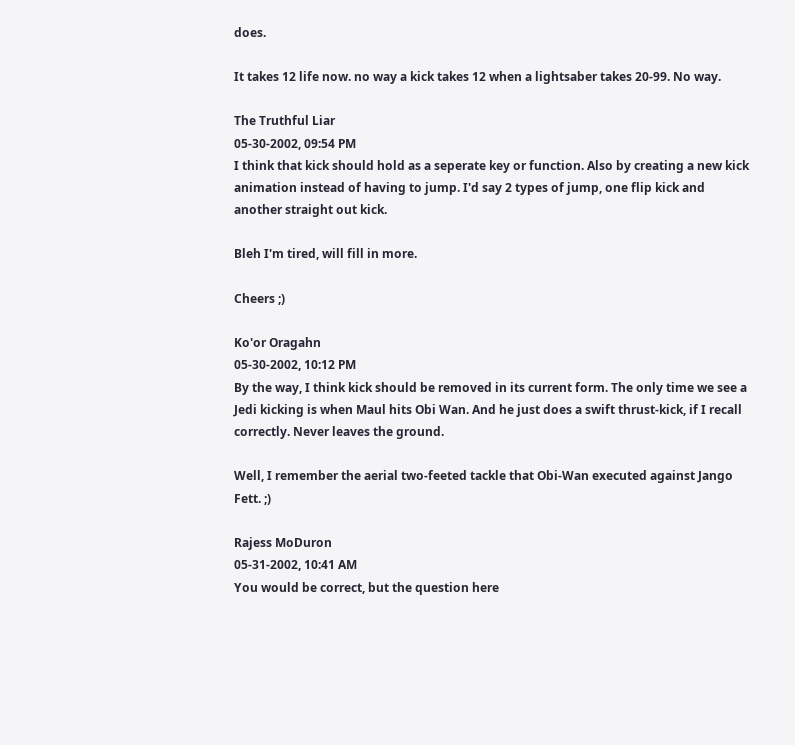does.

It takes 12 life now. no way a kick takes 12 when a lightsaber takes 20-99. No way.

The Truthful Liar
05-30-2002, 09:54 PM
I think that kick should hold as a seperate key or function. Also by creating a new kick animation instead of having to jump. I'd say 2 types of jump, one flip kick and another straight out kick.

Bleh I'm tired, will fill in more.

Cheers ;)

Ko'or Oragahn
05-30-2002, 10:12 PM
By the way, I think kick should be removed in its current form. The only time we see a Jedi kicking is when Maul hits Obi Wan. And he just does a swift thrust-kick, if I recall correctly. Never leaves the ground.

Well, I remember the aerial two-feeted tackle that Obi-Wan executed against Jango Fett. ;)

Rajess MoDuron
05-31-2002, 10:41 AM
You would be correct, but the question here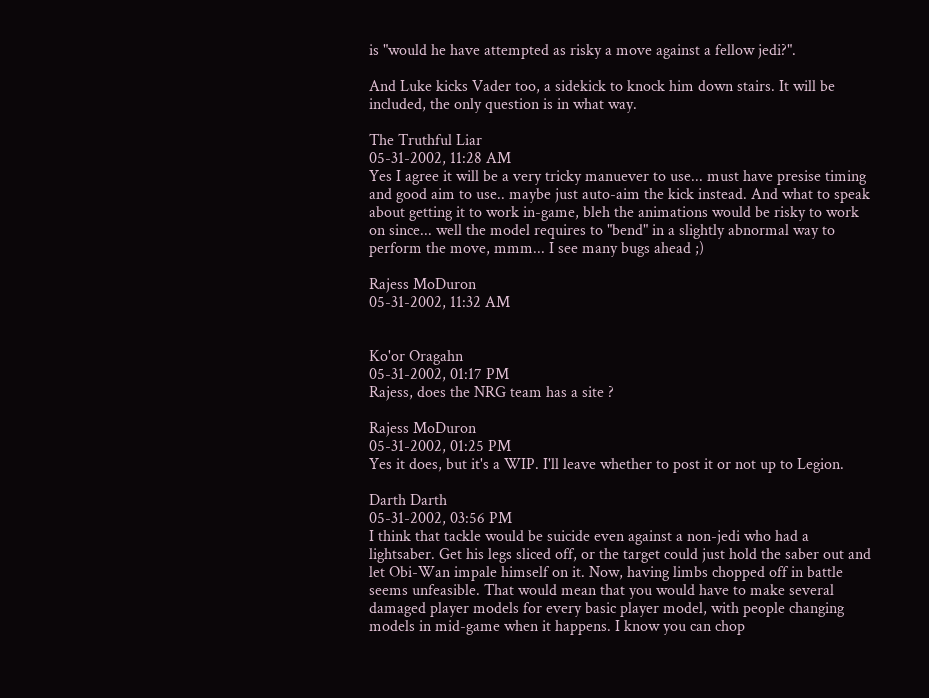is "would he have attempted as risky a move against a fellow jedi?".

And Luke kicks Vader too, a sidekick to knock him down stairs. It will be included, the only question is in what way.

The Truthful Liar
05-31-2002, 11:28 AM
Yes I agree it will be a very tricky manuever to use... must have presise timing and good aim to use.. maybe just auto-aim the kick instead. And what to speak about getting it to work in-game, bleh the animations would be risky to work on since... well the model requires to "bend" in a slightly abnormal way to perform the move, mmm... I see many bugs ahead ;)

Rajess MoDuron
05-31-2002, 11:32 AM


Ko'or Oragahn
05-31-2002, 01:17 PM
Rajess, does the NRG team has a site ?

Rajess MoDuron
05-31-2002, 01:25 PM
Yes it does, but it's a WIP. I'll leave whether to post it or not up to Legion.

Darth Darth
05-31-2002, 03:56 PM
I think that tackle would be suicide even against a non-jedi who had a lightsaber. Get his legs sliced off, or the target could just hold the saber out and let Obi-Wan impale himself on it. Now, having limbs chopped off in battle seems unfeasible. That would mean that you would have to make several damaged player models for every basic player model, with people changing models in mid-game when it happens. I know you can chop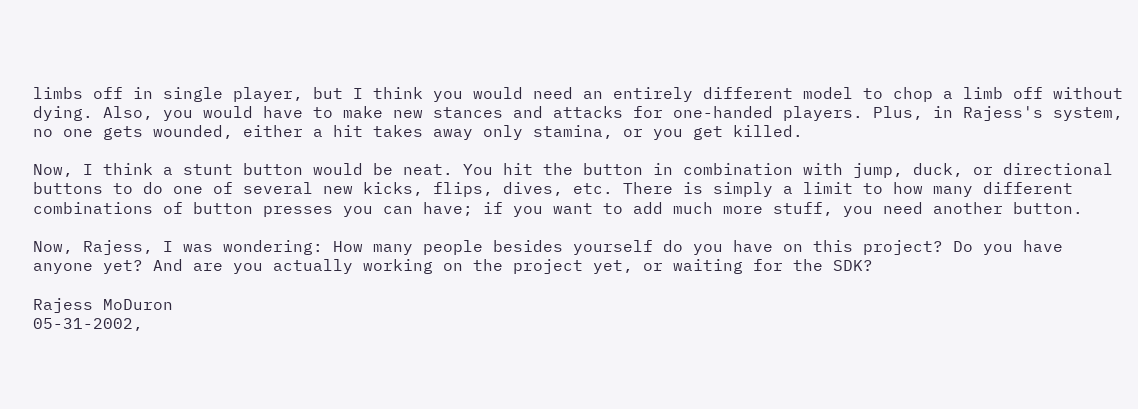limbs off in single player, but I think you would need an entirely different model to chop a limb off without dying. Also, you would have to make new stances and attacks for one-handed players. Plus, in Rajess's system, no one gets wounded, either a hit takes away only stamina, or you get killed.

Now, I think a stunt button would be neat. You hit the button in combination with jump, duck, or directional buttons to do one of several new kicks, flips, dives, etc. There is simply a limit to how many different combinations of button presses you can have; if you want to add much more stuff, you need another button.

Now, Rajess, I was wondering: How many people besides yourself do you have on this project? Do you have anyone yet? And are you actually working on the project yet, or waiting for the SDK?

Rajess MoDuron
05-31-2002,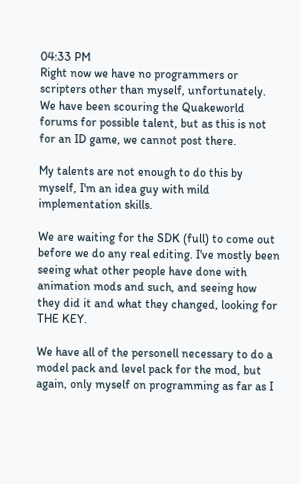04:33 PM
Right now we have no programmers or scripters other than myself, unfortunately. We have been scouring the Quakeworld forums for possible talent, but as this is not for an ID game, we cannot post there.

My talents are not enough to do this by myself, I'm an idea guy with mild implementation skills.

We are waiting for the SDK (full) to come out before we do any real editing. I've mostly been seeing what other people have done with animation mods and such, and seeing how they did it and what they changed, looking for THE KEY.

We have all of the personell necessary to do a model pack and level pack for the mod, but again, only myself on programming as far as I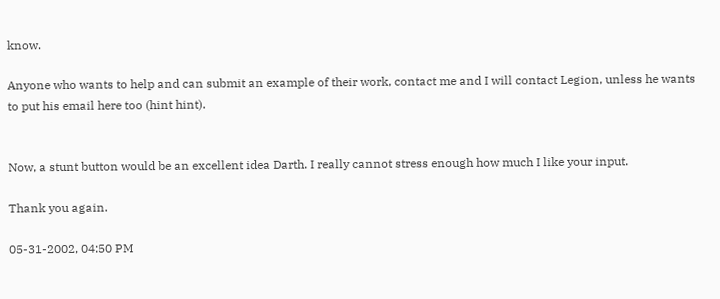know.

Anyone who wants to help and can submit an example of their work, contact me and I will contact Legion, unless he wants to put his email here too (hint hint).


Now, a stunt button would be an excellent idea Darth. I really cannot stress enough how much I like your input.

Thank you again.

05-31-2002, 04:50 PM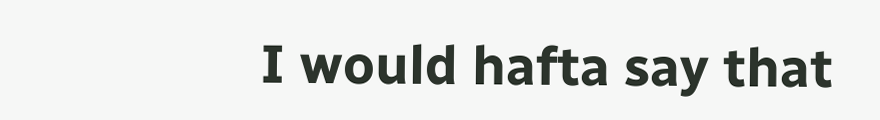I would hafta say that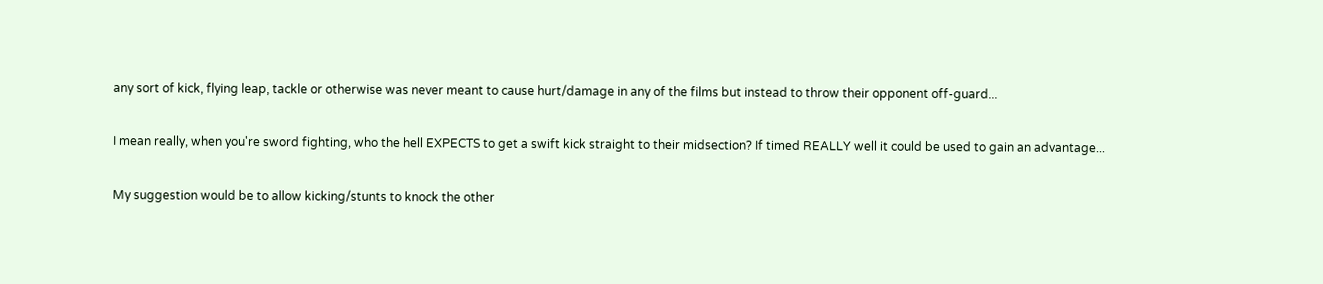any sort of kick, flying leap, tackle or otherwise was never meant to cause hurt/damage in any of the films but instead to throw their opponent off-guard...

I mean really, when you're sword fighting, who the hell EXPECTS to get a swift kick straight to their midsection? If timed REALLY well it could be used to gain an advantage...

My suggestion would be to allow kicking/stunts to knock the other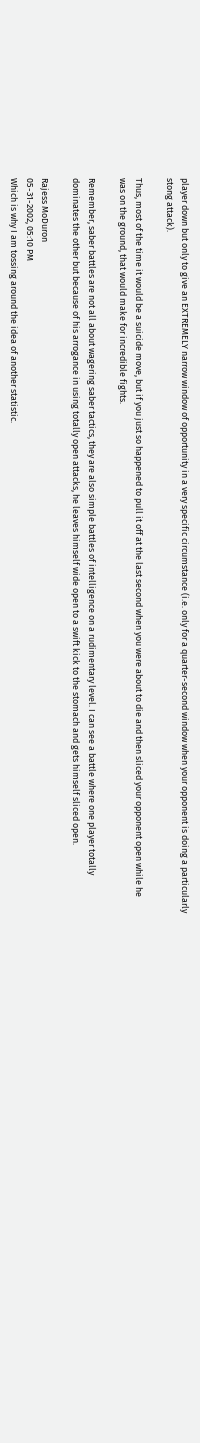player down but only to give an EXTREMELY narrow window of opportunity in a very specific circumstance (i.e. only for a quarter-second window when your opponent is doing a particularly stong attack).

Thus, most of the time it would be a suicide move, but if you just so happened to pull it off at the last second when you were about to die and then sliced your opponent open while he was on the ground, that would make for incredible fights.

Remember, saber battles are not all about wagering saber tactics, they are also simple battles of intelligence on a rudimentary level. I can see a battle where one player totally dominates the other but because of his arrogance in using totally open attacks, he leaves himself wide open to a swift kick to the stomach and gets himself sliced open.

Rajess MoDuron
05-31-2002, 05:10 PM
Which is why I am tossing around the idea of another statistic.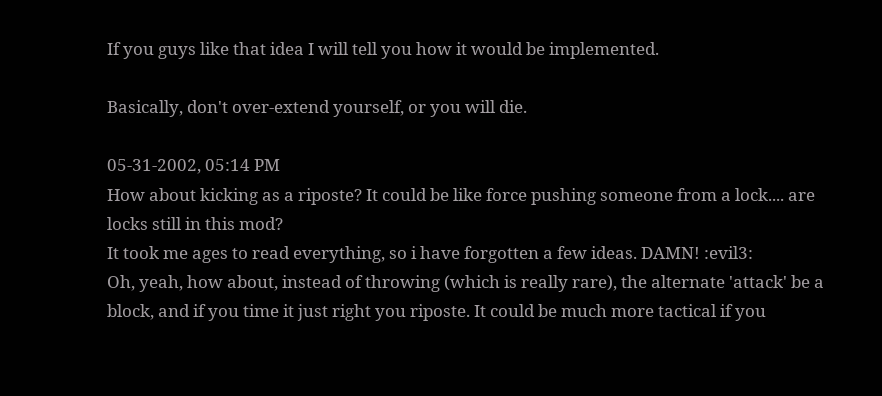If you guys like that idea I will tell you how it would be implemented.

Basically, don't over-extend yourself, or you will die.

05-31-2002, 05:14 PM
How about kicking as a riposte? It could be like force pushing someone from a lock.... are locks still in this mod?
It took me ages to read everything, so i have forgotten a few ideas. DAMN! :evil3:
Oh, yeah, how about, instead of throwing (which is really rare), the alternate 'attack' be a block, and if you time it just right you riposte. It could be much more tactical if you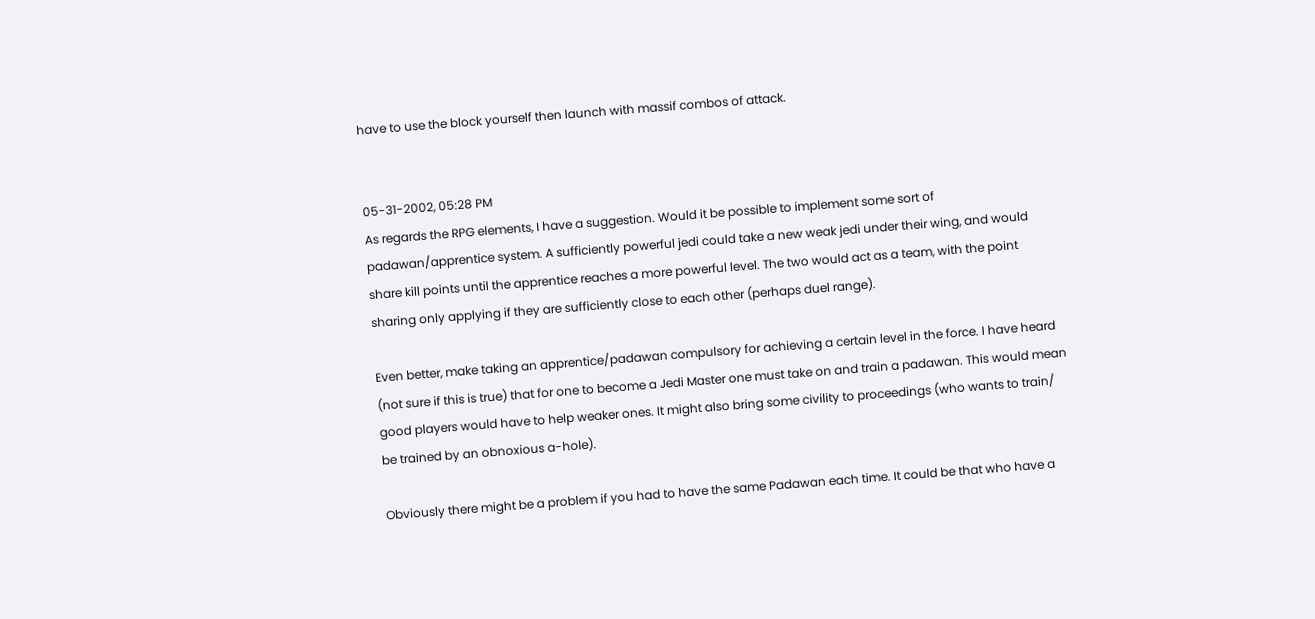have to use the block yourself then launch with massif combos of attack.


05-31-2002, 05:28 PM
As regards the RPG elements, I have a suggestion. Would it be possible to implement some sort of padawan/apprentice system. A sufficiently powerful jedi could take a new weak jedi under their wing, and would share kill points until the apprentice reaches a more powerful level. The two would act as a team, with the point sharing only applying if they are sufficiently close to each other (perhaps duel range).

Even better, make taking an apprentice/padawan compulsory for achieving a certain level in the force. I have heard (not sure if this is true) that for one to become a Jedi Master one must take on and train a padawan. This would mean good players would have to help weaker ones. It might also bring some civility to proceedings (who wants to train/ be trained by an obnoxious a-hole).

Obviously there might be a problem if you had to have the same Padawan each time. It could be that who have a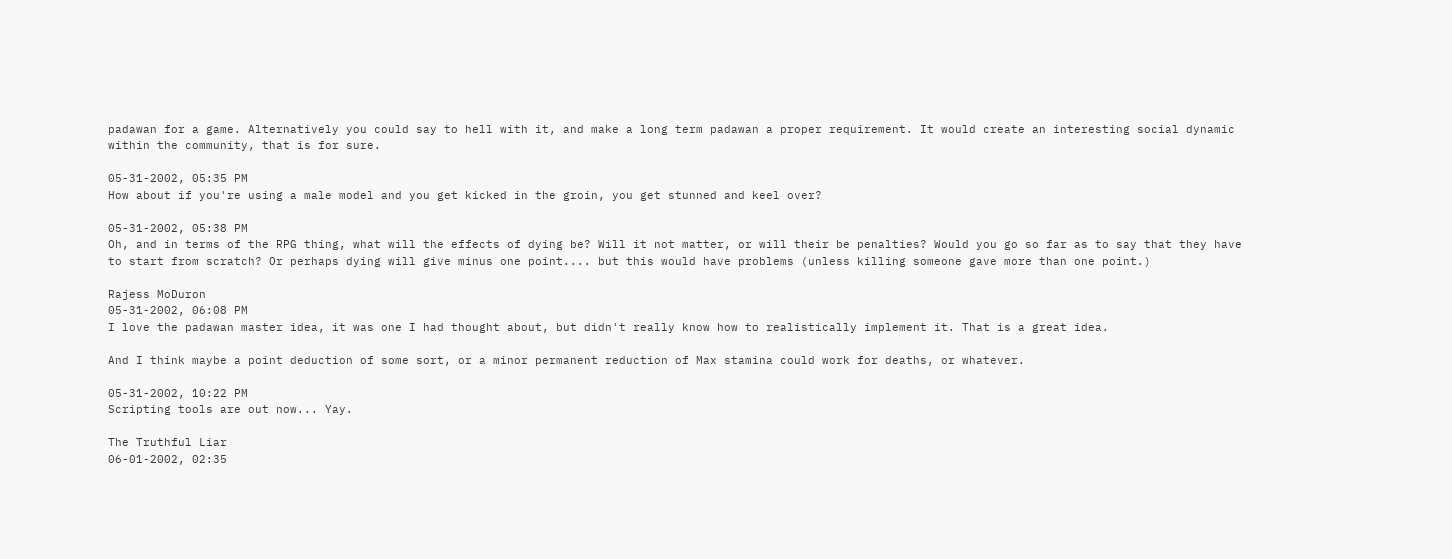padawan for a game. Alternatively you could say to hell with it, and make a long term padawan a proper requirement. It would create an interesting social dynamic within the community, that is for sure.

05-31-2002, 05:35 PM
How about if you're using a male model and you get kicked in the groin, you get stunned and keel over?

05-31-2002, 05:38 PM
Oh, and in terms of the RPG thing, what will the effects of dying be? Will it not matter, or will their be penalties? Would you go so far as to say that they have to start from scratch? Or perhaps dying will give minus one point.... but this would have problems (unless killing someone gave more than one point.)

Rajess MoDuron
05-31-2002, 06:08 PM
I love the padawan master idea, it was one I had thought about, but didn't really know how to realistically implement it. That is a great idea.

And I think maybe a point deduction of some sort, or a minor permanent reduction of Max stamina could work for deaths, or whatever.

05-31-2002, 10:22 PM
Scripting tools are out now... Yay.

The Truthful Liar
06-01-2002, 02:35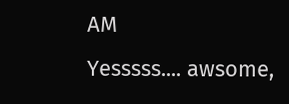AM
Yesssss.... awsome,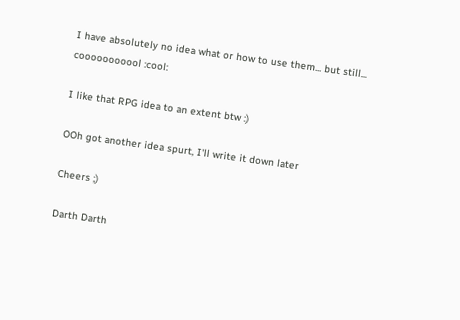I have absolutely no idea what or how to use them... but still... cooooooooool :cool:

I like that RPG idea to an extent btw :)

OOh got another idea spurt, I'll write it down later

Cheers ;)

Darth Darth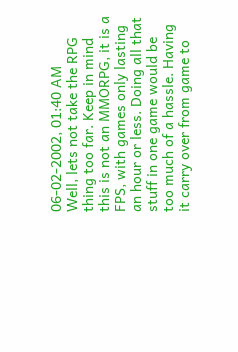06-02-2002, 01:40 AM
Well, lets not take the RPG thing too far. Keep in mind this is not an MMORPG, it is a FPS, with games only lasting an hour or less. Doing all that stuff in one game would be too much of a hassle. Having it carry over from game to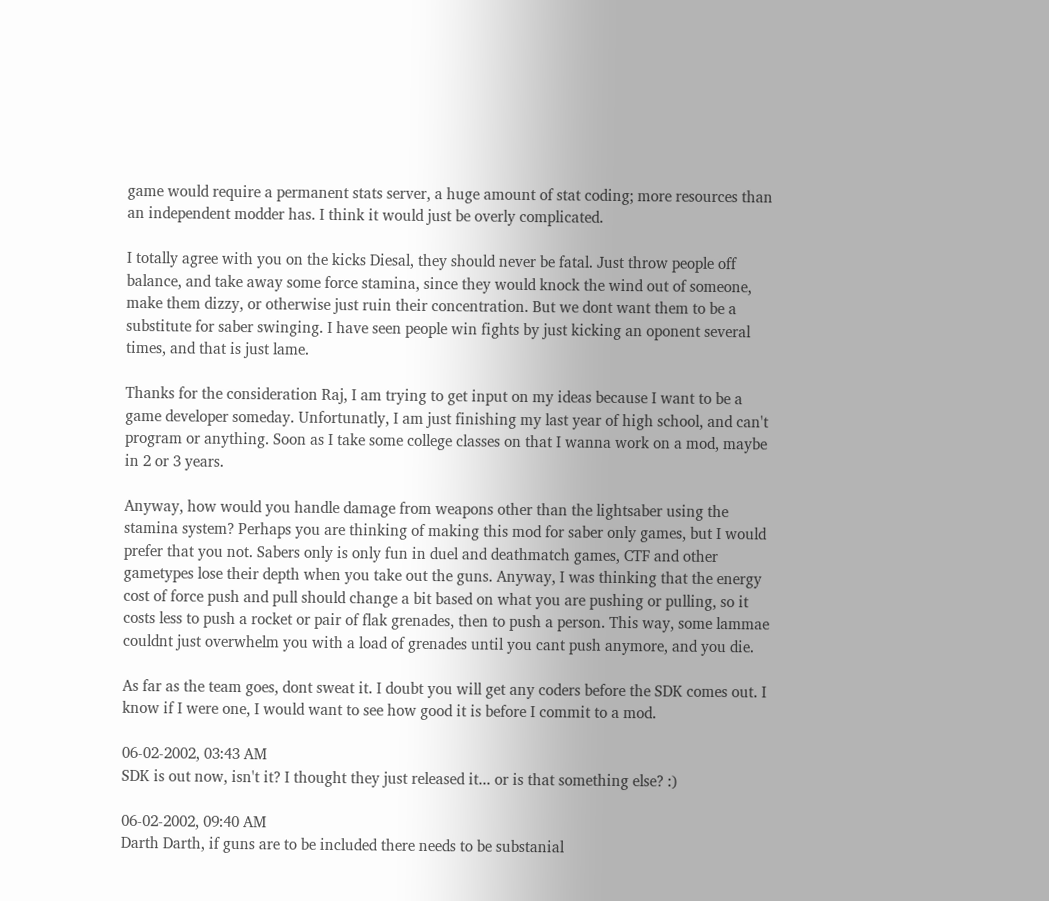game would require a permanent stats server, a huge amount of stat coding; more resources than an independent modder has. I think it would just be overly complicated.

I totally agree with you on the kicks Diesal, they should never be fatal. Just throw people off balance, and take away some force stamina, since they would knock the wind out of someone, make them dizzy, or otherwise just ruin their concentration. But we dont want them to be a substitute for saber swinging. I have seen people win fights by just kicking an oponent several times, and that is just lame.

Thanks for the consideration Raj, I am trying to get input on my ideas because I want to be a game developer someday. Unfortunatly, I am just finishing my last year of high school, and can't program or anything. Soon as I take some college classes on that I wanna work on a mod, maybe in 2 or 3 years.

Anyway, how would you handle damage from weapons other than the lightsaber using the stamina system? Perhaps you are thinking of making this mod for saber only games, but I would prefer that you not. Sabers only is only fun in duel and deathmatch games, CTF and other gametypes lose their depth when you take out the guns. Anyway, I was thinking that the energy cost of force push and pull should change a bit based on what you are pushing or pulling, so it costs less to push a rocket or pair of flak grenades, then to push a person. This way, some lammae couldnt just overwhelm you with a load of grenades until you cant push anymore, and you die.

As far as the team goes, dont sweat it. I doubt you will get any coders before the SDK comes out. I know if I were one, I would want to see how good it is before I commit to a mod.

06-02-2002, 03:43 AM
SDK is out now, isn't it? I thought they just released it... or is that something else? :)

06-02-2002, 09:40 AM
Darth Darth, if guns are to be included there needs to be substanial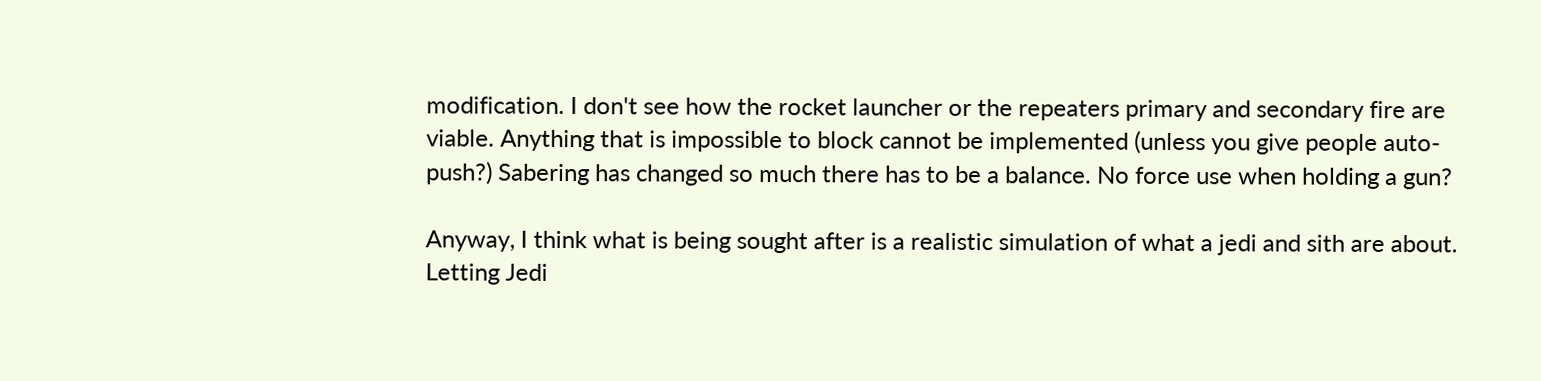modification. I don't see how the rocket launcher or the repeaters primary and secondary fire are viable. Anything that is impossible to block cannot be implemented (unless you give people auto-push?) Sabering has changed so much there has to be a balance. No force use when holding a gun?

Anyway, I think what is being sought after is a realistic simulation of what a jedi and sith are about. Letting Jedi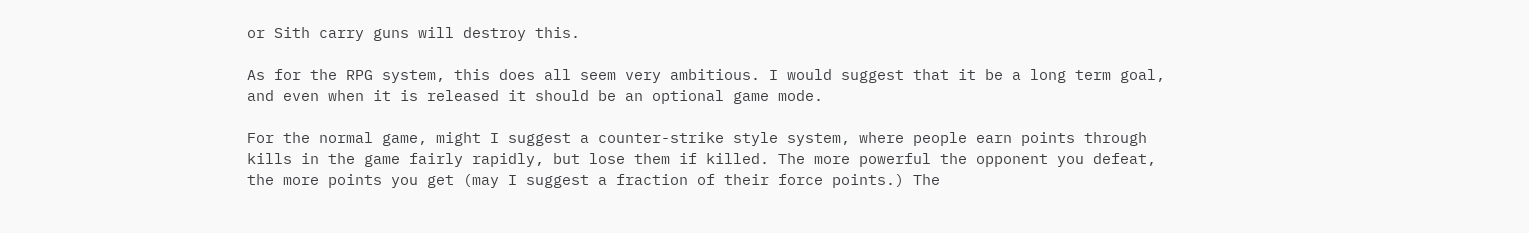or Sith carry guns will destroy this.

As for the RPG system, this does all seem very ambitious. I would suggest that it be a long term goal, and even when it is released it should be an optional game mode.

For the normal game, might I suggest a counter-strike style system, where people earn points through kills in the game fairly rapidly, but lose them if killed. The more powerful the opponent you defeat, the more points you get (may I suggest a fraction of their force points.) The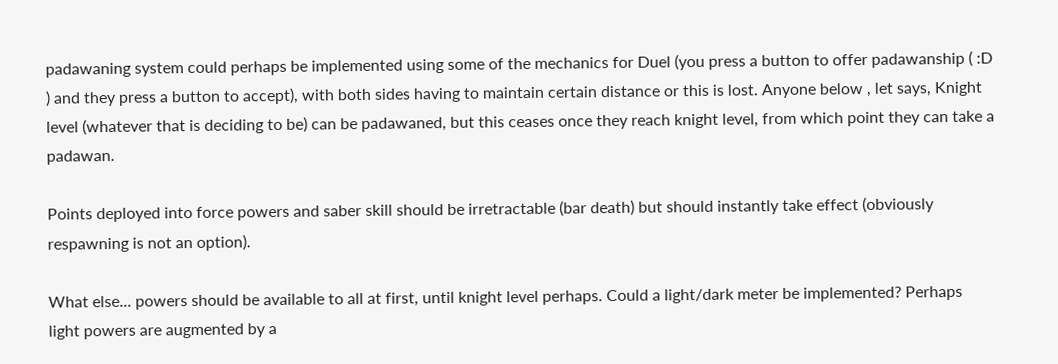padawaning system could perhaps be implemented using some of the mechanics for Duel (you press a button to offer padawanship ( :D ) and they press a button to accept), with both sides having to maintain certain distance or this is lost. Anyone below , let says, Knight level (whatever that is deciding to be) can be padawaned, but this ceases once they reach knight level, from which point they can take a padawan.

Points deployed into force powers and saber skill should be irretractable (bar death) but should instantly take effect (obviously respawning is not an option).

What else... powers should be available to all at first, until knight level perhaps. Could a light/dark meter be implemented? Perhaps light powers are augmented by a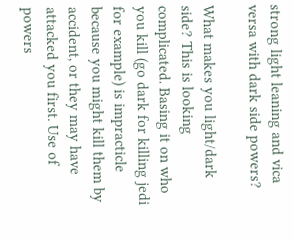strong light leaning and vica versa with dark side powers?

What makes you light/dark side? This is looking complicated. Basing it on who you kill (go dark for killing jedi for example) is impracticle because you might kill them by accident, or they may have attacked you first. Use of powers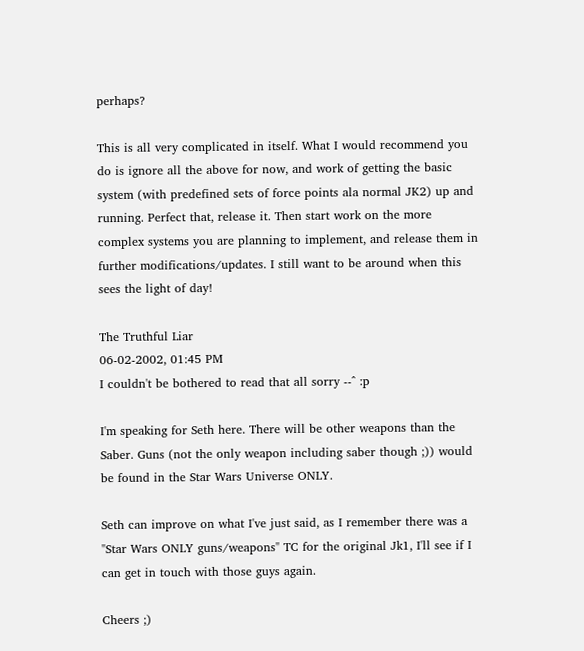perhaps?

This is all very complicated in itself. What I would recommend you do is ignore all the above for now, and work of getting the basic system (with predefined sets of force points ala normal JK2) up and running. Perfect that, release it. Then start work on the more complex systems you are planning to implement, and release them in further modifications/updates. I still want to be around when this sees the light of day!

The Truthful Liar
06-02-2002, 01:45 PM
I couldn't be bothered to read that all sorry --^ :p

I'm speaking for Seth here. There will be other weapons than the Saber. Guns (not the only weapon including saber though ;)) would be found in the Star Wars Universe ONLY.

Seth can improve on what I've just said, as I remember there was a "Star Wars ONLY guns/weapons" TC for the original Jk1, I'll see if I can get in touch with those guys again.

Cheers ;)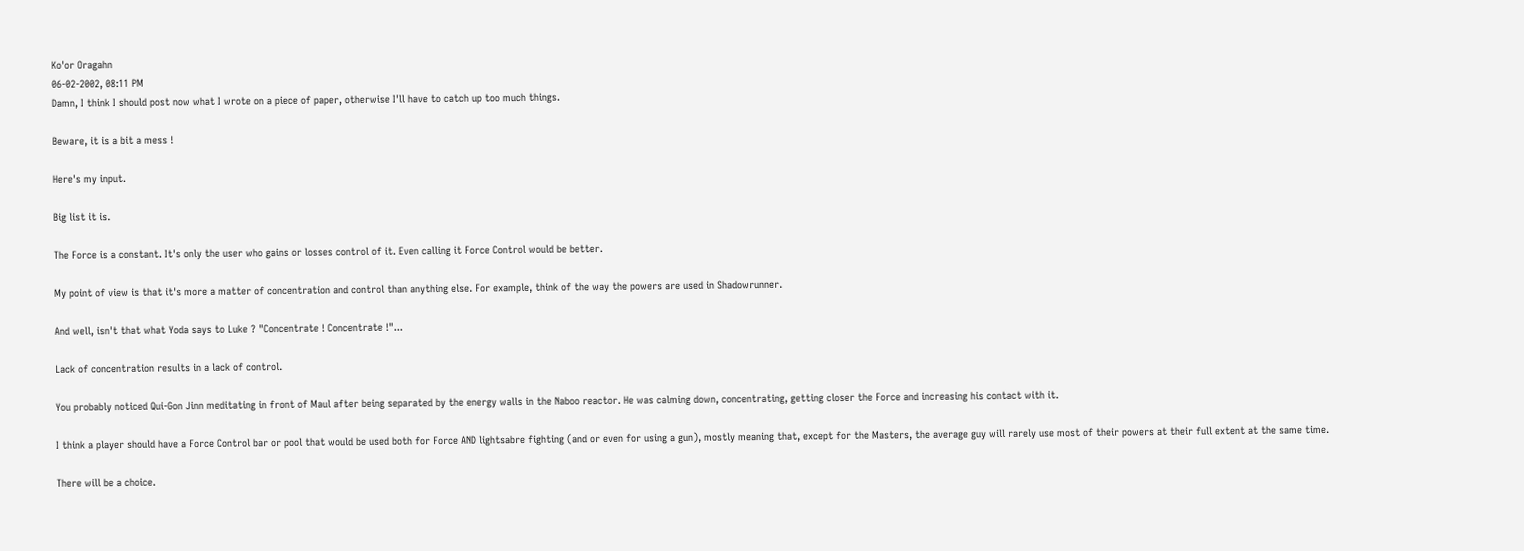Ko'or Oragahn
06-02-2002, 08:11 PM
Damn, I think I should post now what I wrote on a piece of paper, otherwise I'll have to catch up too much things.

Beware, it is a bit a mess !

Here's my input.

Big list it is.

The Force is a constant. It's only the user who gains or losses control of it. Even calling it Force Control would be better.

My point of view is that it's more a matter of concentration and control than anything else. For example, think of the way the powers are used in Shadowrunner.

And well, isn't that what Yoda says to Luke ? "Concentrate ! Concentrate !"...

Lack of concentration results in a lack of control.

You probably noticed Qui-Gon Jinn meditating in front of Maul after being separated by the energy walls in the Naboo reactor. He was calming down, concentrating, getting closer the Force and increasing his contact with it.

I think a player should have a Force Control bar or pool that would be used both for Force AND lightsabre fighting (and or even for using a gun), mostly meaning that, except for the Masters, the average guy will rarely use most of their powers at their full extent at the same time.

There will be a choice.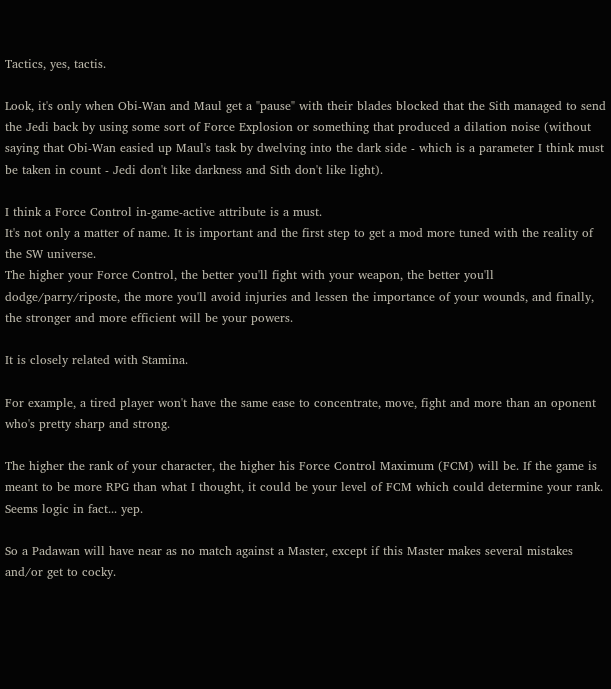Tactics, yes, tactis.

Look, it's only when Obi-Wan and Maul get a "pause" with their blades blocked that the Sith managed to send the Jedi back by using some sort of Force Explosion or something that produced a dilation noise (without saying that Obi-Wan easied up Maul's task by dwelving into the dark side - which is a parameter I think must be taken in count - Jedi don't like darkness and Sith don't like light).

I think a Force Control in-game-active attribute is a must.
It's not only a matter of name. It is important and the first step to get a mod more tuned with the reality of the SW universe.
The higher your Force Control, the better you'll fight with your weapon, the better you'll dodge/parry/riposte, the more you'll avoid injuries and lessen the importance of your wounds, and finally, the stronger and more efficient will be your powers.

It is closely related with Stamina.

For example, a tired player won't have the same ease to concentrate, move, fight and more than an oponent who's pretty sharp and strong.

The higher the rank of your character, the higher his Force Control Maximum (FCM) will be. If the game is meant to be more RPG than what I thought, it could be your level of FCM which could determine your rank. Seems logic in fact... yep.

So a Padawan will have near as no match against a Master, except if this Master makes several mistakes and/or get to cocky.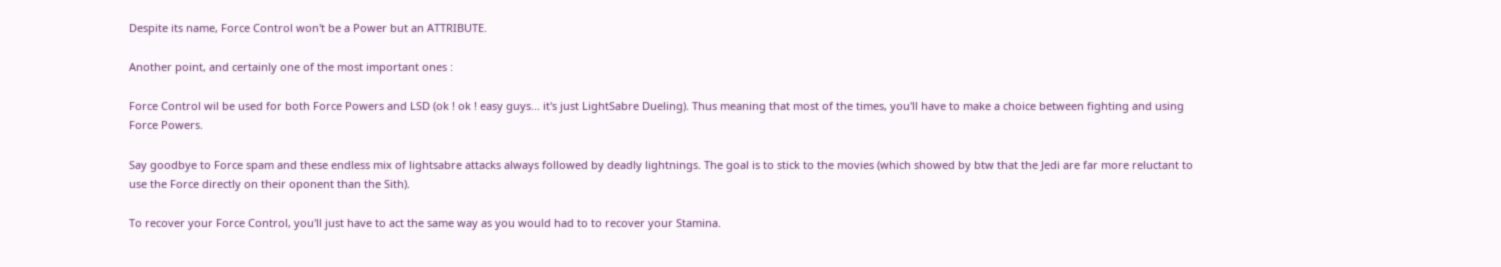Despite its name, Force Control won't be a Power but an ATTRIBUTE.

Another point, and certainly one of the most important ones :

Force Control wil be used for both Force Powers and LSD (ok ! ok ! easy guys... it's just LightSabre Dueling). Thus meaning that most of the times, you'll have to make a choice between fighting and using Force Powers.

Say goodbye to Force spam and these endless mix of lightsabre attacks always followed by deadly lightnings. The goal is to stick to the movies (which showed by btw that the Jedi are far more reluctant to use the Force directly on their oponent than the Sith).

To recover your Force Control, you'll just have to act the same way as you would had to to recover your Stamina.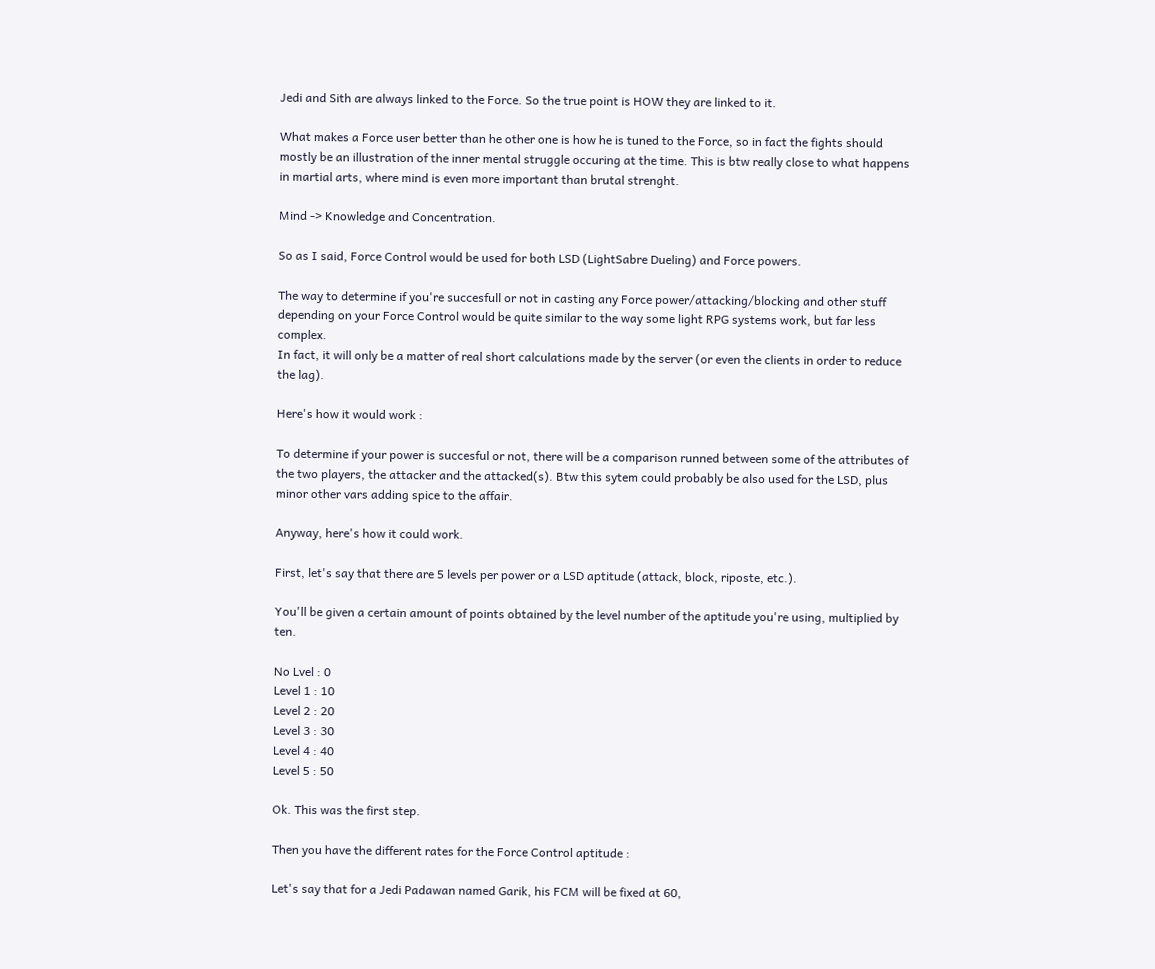Jedi and Sith are always linked to the Force. So the true point is HOW they are linked to it.

What makes a Force user better than he other one is how he is tuned to the Force, so in fact the fights should mostly be an illustration of the inner mental struggle occuring at the time. This is btw really close to what happens in martial arts, where mind is even more important than brutal strenght.

Mind -> Knowledge and Concentration.

So as I said, Force Control would be used for both LSD (LightSabre Dueling) and Force powers.

The way to determine if you're succesfull or not in casting any Force power/attacking/blocking and other stuff depending on your Force Control would be quite similar to the way some light RPG systems work, but far less complex.
In fact, it will only be a matter of real short calculations made by the server (or even the clients in order to reduce the lag).

Here's how it would work :

To determine if your power is succesful or not, there will be a comparison runned between some of the attributes of the two players, the attacker and the attacked(s). Btw this sytem could probably be also used for the LSD, plus minor other vars adding spice to the affair.

Anyway, here's how it could work.

First, let's say that there are 5 levels per power or a LSD aptitude (attack, block, riposte, etc.).

You'll be given a certain amount of points obtained by the level number of the aptitude you're using, multiplied by ten.

No Lvel : 0
Level 1 : 10
Level 2 : 20
Level 3 : 30
Level 4 : 40
Level 5 : 50

Ok. This was the first step.

Then you have the different rates for the Force Control aptitude :

Let's say that for a Jedi Padawan named Garik, his FCM will be fixed at 60,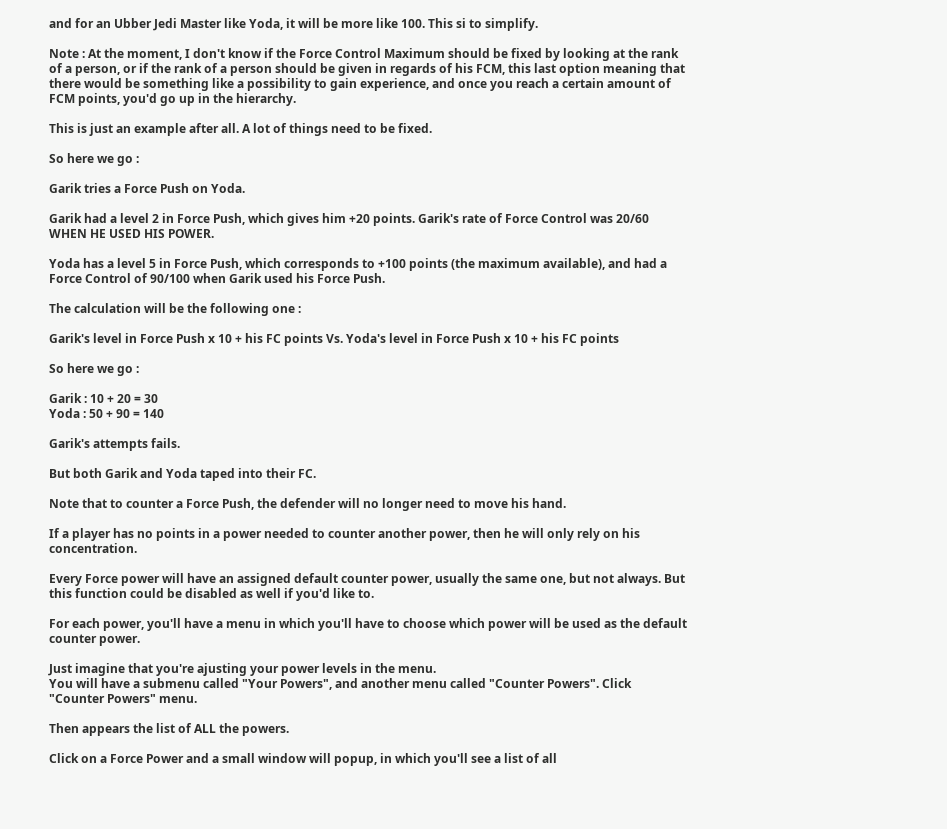and for an Ubber Jedi Master like Yoda, it will be more like 100. This si to simplify.

Note : At the moment, I don't know if the Force Control Maximum should be fixed by looking at the rank of a person, or if the rank of a person should be given in regards of his FCM, this last option meaning that there would be something like a possibility to gain experience, and once you reach a certain amount of FCM points, you'd go up in the hierarchy.

This is just an example after all. A lot of things need to be fixed.

So here we go :

Garik tries a Force Push on Yoda.

Garik had a level 2 in Force Push, which gives him +20 points. Garik's rate of Force Control was 20/60 WHEN HE USED HIS POWER.

Yoda has a level 5 in Force Push, which corresponds to +100 points (the maximum available), and had a Force Control of 90/100 when Garik used his Force Push.

The calculation will be the following one :

Garik's level in Force Push x 10 + his FC points Vs. Yoda's level in Force Push x 10 + his FC points

So here we go :

Garik : 10 + 20 = 30
Yoda : 50 + 90 = 140

Garik's attempts fails.

But both Garik and Yoda taped into their FC.

Note that to counter a Force Push, the defender will no longer need to move his hand.

If a player has no points in a power needed to counter another power, then he will only rely on his concentration.

Every Force power will have an assigned default counter power, usually the same one, but not always. But this function could be disabled as well if you'd like to.

For each power, you'll have a menu in which you'll have to choose which power will be used as the default counter power.

Just imagine that you're ajusting your power levels in the menu.
You will have a submenu called "Your Powers", and another menu called "Counter Powers". Click "Counter Powers" menu.

Then appears the list of ALL the powers.

Click on a Force Power and a small window will popup, in which you'll see a list of all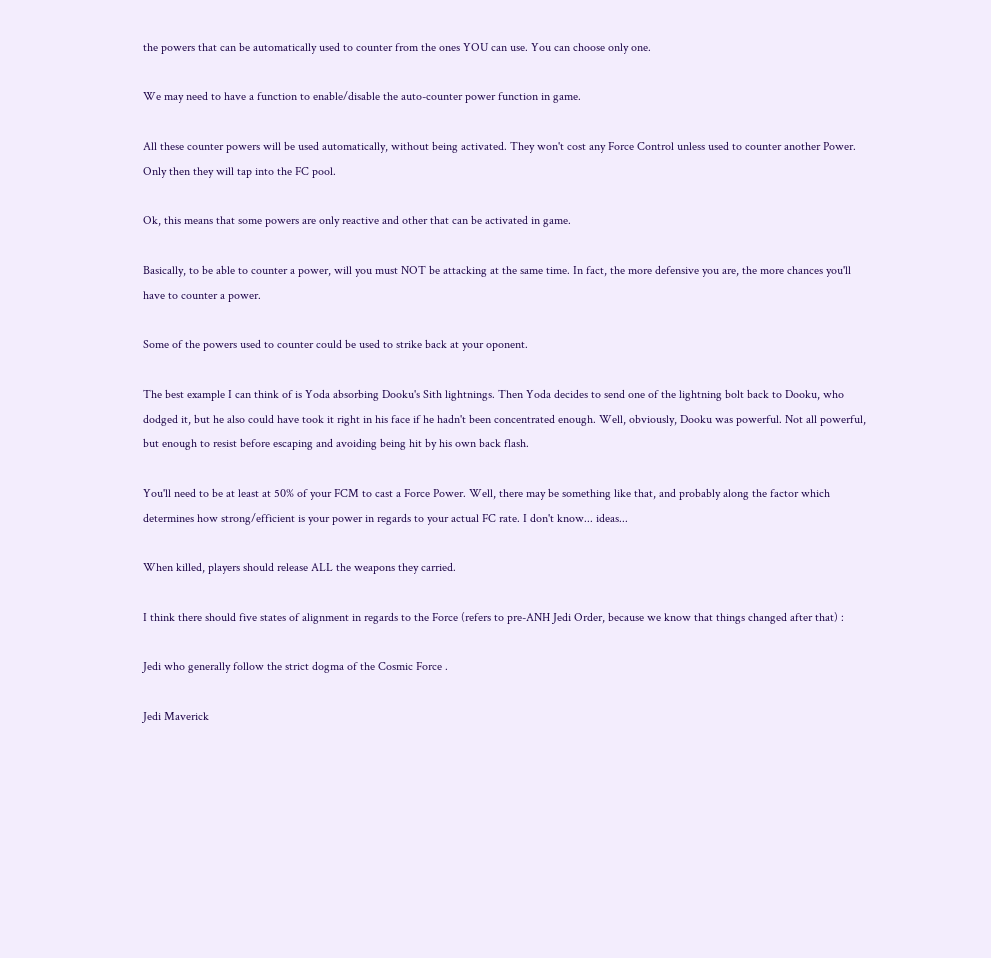the powers that can be automatically used to counter from the ones YOU can use. You can choose only one.

We may need to have a function to enable/disable the auto-counter power function in game.

All these counter powers will be used automatically, without being activated. They won't cost any Force Control unless used to counter another Power. Only then they will tap into the FC pool.

Ok, this means that some powers are only reactive and other that can be activated in game.

Basically, to be able to counter a power, will you must NOT be attacking at the same time. In fact, the more defensive you are, the more chances you'll have to counter a power.

Some of the powers used to counter could be used to strike back at your oponent.

The best example I can think of is Yoda absorbing Dooku's Sith lightnings. Then Yoda decides to send one of the lightning bolt back to Dooku, who dodged it, but he also could have took it right in his face if he hadn't been concentrated enough. Well, obviously, Dooku was powerful. Not all powerful, but enough to resist before escaping and avoiding being hit by his own back flash.

You'll need to be at least at 50% of your FCM to cast a Force Power. Well, there may be something like that, and probably along the factor which determines how strong/efficient is your power in regards to your actual FC rate. I don't know... ideas...

When killed, players should release ALL the weapons they carried.

I think there should five states of alignment in regards to the Force (refers to pre-ANH Jedi Order, because we know that things changed after that) :

Jedi who generally follow the strict dogma of the Cosmic Force .

Jedi Maverick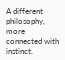A different philosophy, more connected with instinct.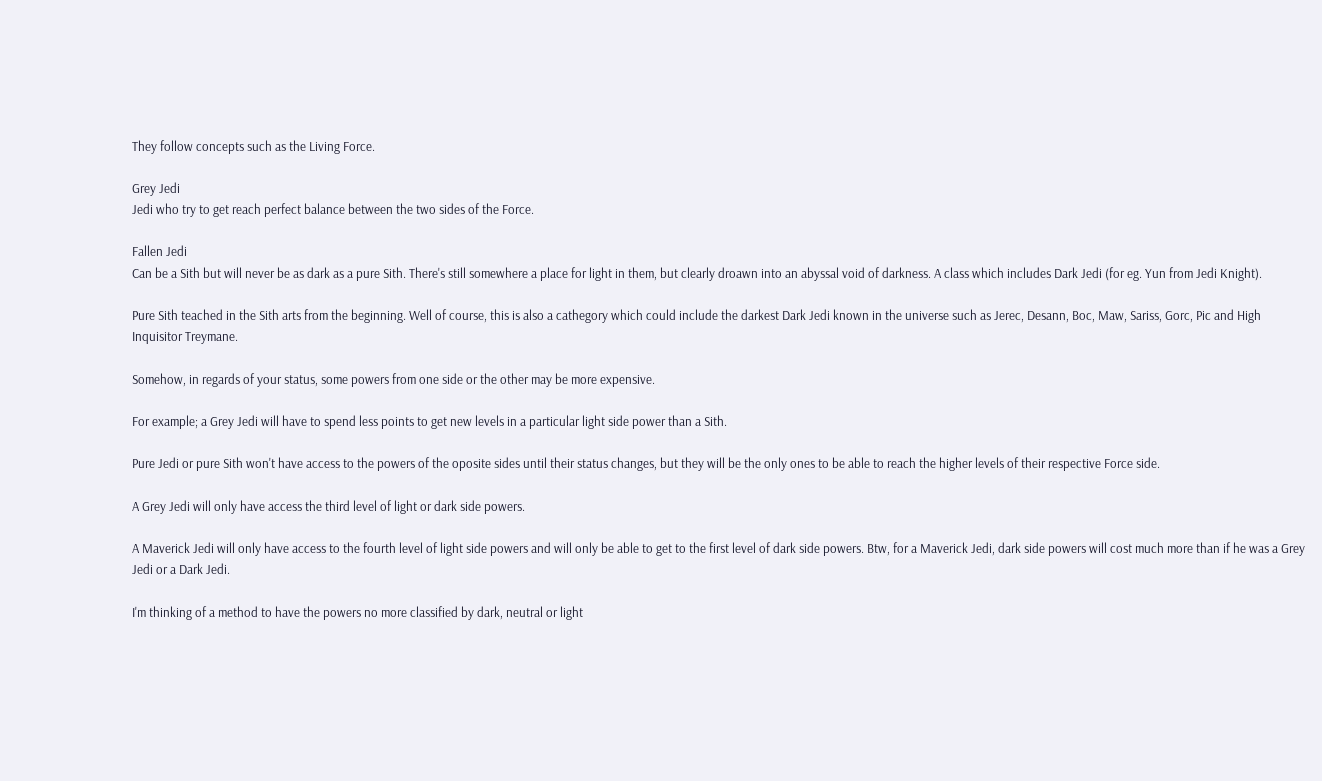They follow concepts such as the Living Force.

Grey Jedi
Jedi who try to get reach perfect balance between the two sides of the Force.

Fallen Jedi
Can be a Sith but will never be as dark as a pure Sith. There's still somewhere a place for light in them, but clearly droawn into an abyssal void of darkness. A class which includes Dark Jedi (for eg. Yun from Jedi Knight).

Pure Sith teached in the Sith arts from the beginning. Well of course, this is also a cathegory which could include the darkest Dark Jedi known in the universe such as Jerec, Desann, Boc, Maw, Sariss, Gorc, Pic and High Inquisitor Treymane.

Somehow, in regards of your status, some powers from one side or the other may be more expensive.

For example; a Grey Jedi will have to spend less points to get new levels in a particular light side power than a Sith.

Pure Jedi or pure Sith won't have access to the powers of the oposite sides until their status changes, but they will be the only ones to be able to reach the higher levels of their respective Force side.

A Grey Jedi will only have access the third level of light or dark side powers.

A Maverick Jedi will only have access to the fourth level of light side powers and will only be able to get to the first level of dark side powers. Btw, for a Maverick Jedi, dark side powers will cost much more than if he was a Grey Jedi or a Dark Jedi.

I'm thinking of a method to have the powers no more classified by dark, neutral or light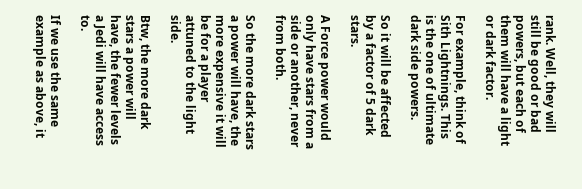rank. Well, they will still be good or bad powers, but each of them will have a light or dark factor.

For example, think of Sith Lightnings. This is the one of ultimate dark side powers.

So it will be affected by a factor of 5 dark stars.

A Force power would only have stars from a side or another, never from both.

So the more dark stars a power will have, the more expensive it will be for a player attuned to the light side.

Btw, the more dark stars a power will have, the fewer levels a Jedi will have access to.

If we use the same example as above, it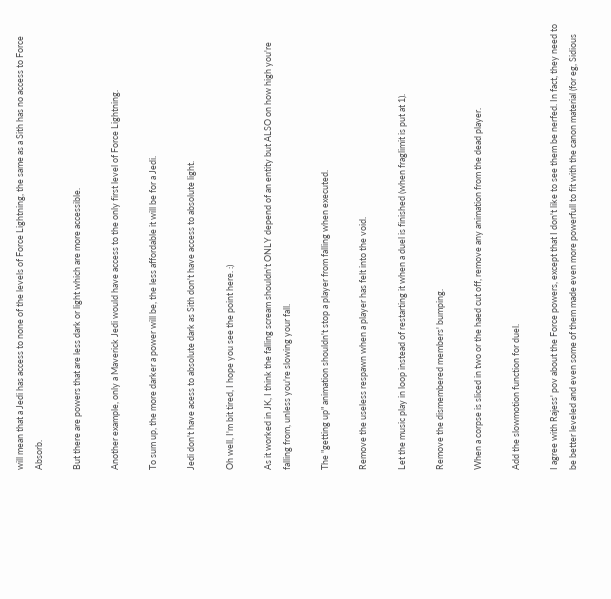will mean that a Jedi has access to none of the levels of Force Lightning, the same as a Sith has no access to Force Absorb.

But there are powers that are less dark or light which are more accessible.

Another example, only a Maverick Jedi would have access to the only first level of Force Lightning.

To sum up, the more darker a power will be, the less affordable it will be for a Jedi.

Jedi don't have acess to absolute dark as Sith don't have access to absolute light.

Oh well, I'm bit tired, I hope you see the point here. :)

As it worked in JK, I think the falling scream shouldn't ONLY depend of an entity but ALSO on how high you're falling from, unless you're slowing your fall.

The "getting up" animation shouldn't stop a player from falling when executed.

Remove the useless respawn when a player has felt into the void.

Let the music play in loop instead of restarting it when a duel is finished (when fraglimit is put at 1).

Remove the dismembered members' bumping.

When a corpse is sliced in two or the haed cut off, remove any animation from the dead player.

Add the slowmotion function for duel.

I agree with Rajess' pov about the Force powers, except that I don't like to see them be nerfed. In fact, they need to be better leveled and even some of them made even more powerfull to fit with the canon material (for eg, Sidious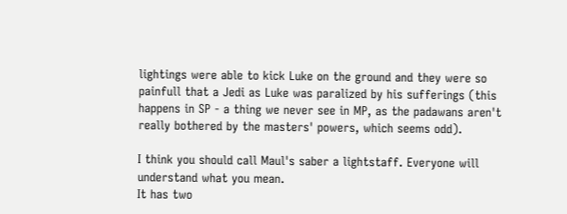lightings were able to kick Luke on the ground and they were so painfull that a Jedi as Luke was paralized by his sufferings (this happens in SP - a thing we never see in MP, as the padawans aren't really bothered by the masters' powers, which seems odd).

I think you should call Maul's saber a lightstaff. Everyone will understand what you mean.
It has two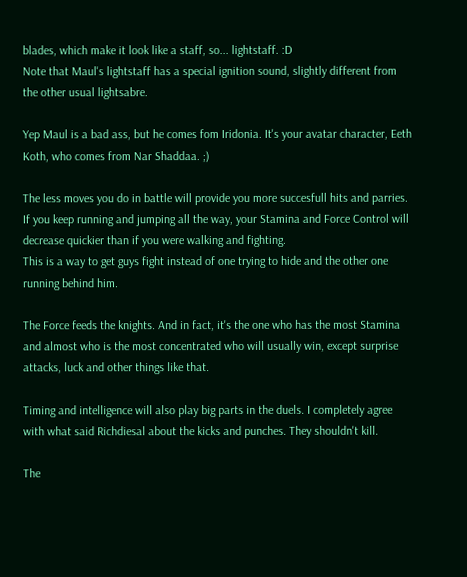blades, which make it look like a staff, so... lightstaff. :D
Note that Maul's lightstaff has a special ignition sound, slightly different from the other usual lightsabre.

Yep Maul is a bad ass, but he comes fom Iridonia. It's your avatar character, Eeth Koth, who comes from Nar Shaddaa. ;)

The less moves you do in battle will provide you more succesfull hits and parries. If you keep running and jumping all the way, your Stamina and Force Control will decrease quickier than if you were walking and fighting.
This is a way to get guys fight instead of one trying to hide and the other one running behind him.

The Force feeds the knights. And in fact, it's the one who has the most Stamina and almost who is the most concentrated who will usually win, except surprise attacks, luck and other things like that.

Timing and intelligence will also play big parts in the duels. I completely agree with what said Richdiesal about the kicks and punches. They shouldn't kill.

The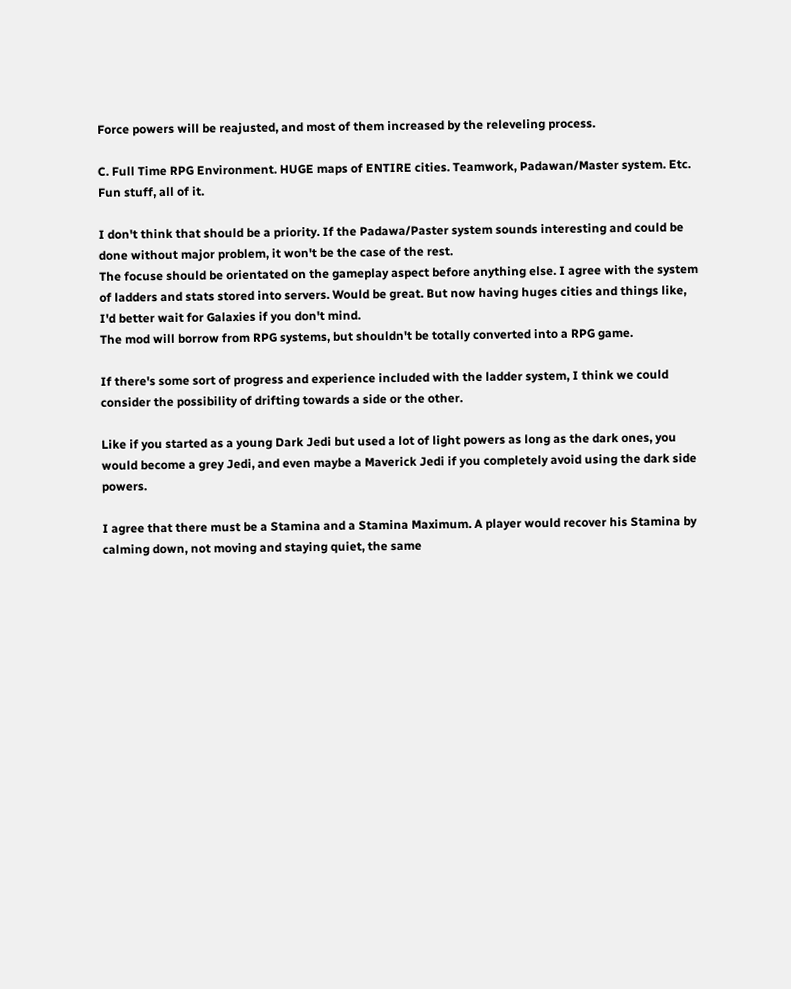Force powers will be reajusted, and most of them increased by the releveling process.

C. Full Time RPG Environment. HUGE maps of ENTIRE cities. Teamwork, Padawan/Master system. Etc. Fun stuff, all of it.

I don't think that should be a priority. If the Padawa/Paster system sounds interesting and could be done without major problem, it won't be the case of the rest.
The focuse should be orientated on the gameplay aspect before anything else. I agree with the system of ladders and stats stored into servers. Would be great. But now having huges cities and things like, I'd better wait for Galaxies if you don't mind.
The mod will borrow from RPG systems, but shouldn't be totally converted into a RPG game.

If there's some sort of progress and experience included with the ladder system, I think we could consider the possibility of drifting towards a side or the other.

Like if you started as a young Dark Jedi but used a lot of light powers as long as the dark ones, you would become a grey Jedi, and even maybe a Maverick Jedi if you completely avoid using the dark side powers.

I agree that there must be a Stamina and a Stamina Maximum. A player would recover his Stamina by calming down, not moving and staying quiet, the same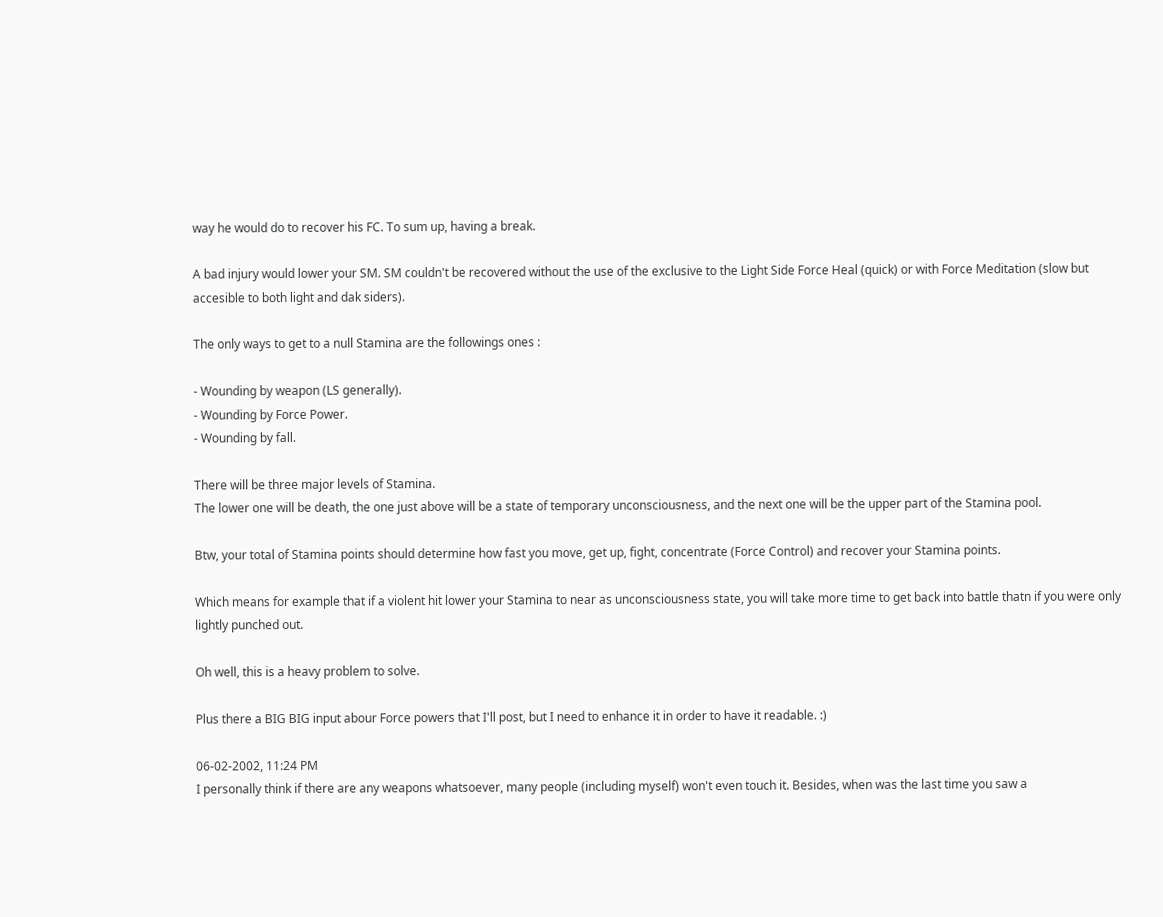way he would do to recover his FC. To sum up, having a break.

A bad injury would lower your SM. SM couldn't be recovered without the use of the exclusive to the Light Side Force Heal (quick) or with Force Meditation (slow but accesible to both light and dak siders).

The only ways to get to a null Stamina are the followings ones :

- Wounding by weapon (LS generally).
- Wounding by Force Power.
- Wounding by fall.

There will be three major levels of Stamina.
The lower one will be death, the one just above will be a state of temporary unconsciousness, and the next one will be the upper part of the Stamina pool.

Btw, your total of Stamina points should determine how fast you move, get up, fight, concentrate (Force Control) and recover your Stamina points.

Which means for example that if a violent hit lower your Stamina to near as unconsciousness state, you will take more time to get back into battle thatn if you were only lightly punched out.

Oh well, this is a heavy problem to solve.

Plus there a BIG BIG input abour Force powers that I'll post, but I need to enhance it in order to have it readable. :)

06-02-2002, 11:24 PM
I personally think if there are any weapons whatsoever, many people (including myself) won't even touch it. Besides, when was the last time you saw a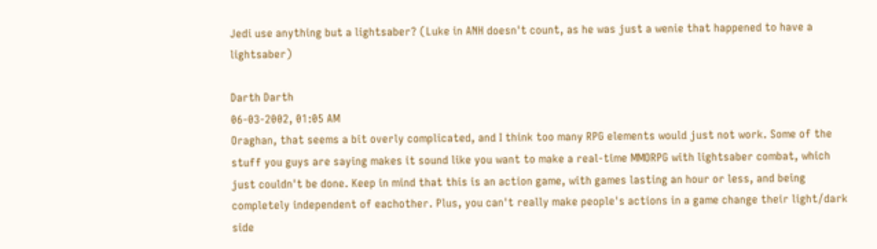Jedi use anything but a lightsaber? (Luke in ANH doesn't count, as he was just a wenie that happened to have a lightsaber)

Darth Darth
06-03-2002, 01:05 AM
Oraghan, that seems a bit overly complicated, and I think too many RPG elements would just not work. Some of the stuff you guys are saying makes it sound like you want to make a real-time MMORPG with lightsaber combat, which just couldn't be done. Keep in mind that this is an action game, with games lasting an hour or less, and being completely independent of eachother. Plus, you can't really make people's actions in a game change their light/dark side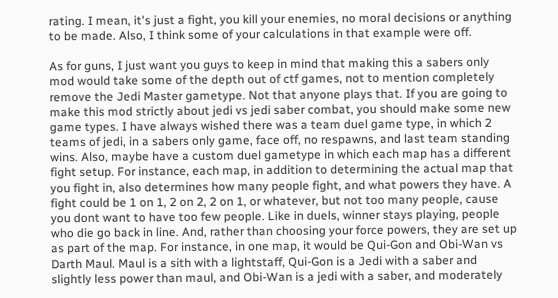rating. I mean, it's just a fight, you kill your enemies, no moral decisions or anything to be made. Also, I think some of your calculations in that example were off.

As for guns, I just want you guys to keep in mind that making this a sabers only mod would take some of the depth out of ctf games, not to mention completely remove the Jedi Master gametype. Not that anyone plays that. If you are going to make this mod strictly about jedi vs jedi saber combat, you should make some new game types. I have always wished there was a team duel game type, in which 2 teams of jedi, in a sabers only game, face off, no respawns, and last team standing wins. Also, maybe have a custom duel gametype in which each map has a different fight setup. For instance, each map, in addition to determining the actual map that you fight in, also determines how many people fight, and what powers they have. A fight could be 1 on 1, 2 on 2, 2 on 1, or whatever, but not too many people, cause you dont want to have too few people. Like in duels, winner stays playing, people who die go back in line. And, rather than choosing your force powers, they are set up as part of the map. For instance, in one map, it would be Qui-Gon and Obi-Wan vs Darth Maul. Maul is a sith with a lightstaff, Qui-Gon is a Jedi with a saber and slightly less power than maul, and Obi-Wan is a jedi with a saber, and moderately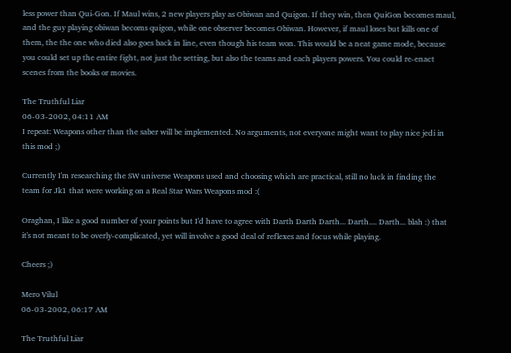less power than Qui-Gon. If Maul wins, 2 new players play as Obiwan and Quigon. If they win, then QuiGon becomes maul, and the guy playing obiwan becoms quigon, while one observer becomes Obiwan. However, if maul loses but kills one of them, the the one who died also goes back in line, even though his team won. This would be a neat game mode, because you could set up the entire fight, not just the setting, but also the teams and each players powers. You could re-enact scenes from the books or movies.

The Truthful Liar
06-03-2002, 04:11 AM
I repeat: Weapons other than the saber will be implemented. No arguments, not everyone might want to play nice jedi in this mod ;)

Currently I'm researching the SW universe Weapons used and choosing which are practical, still no luck in finding the team for Jk1 that were working on a Real Star Wars Weapons mod :(

Oraghan, I like a good number of your points but I'd have to agree with Darth Darth Darth... Darth.... Darth... blah :) that it's not meant to be overly-complicated, yet will involve a good deal of reflexes and focus while playing.

Cheers ;)

Mero Vilul
06-03-2002, 06:17 AM

The Truthful Liar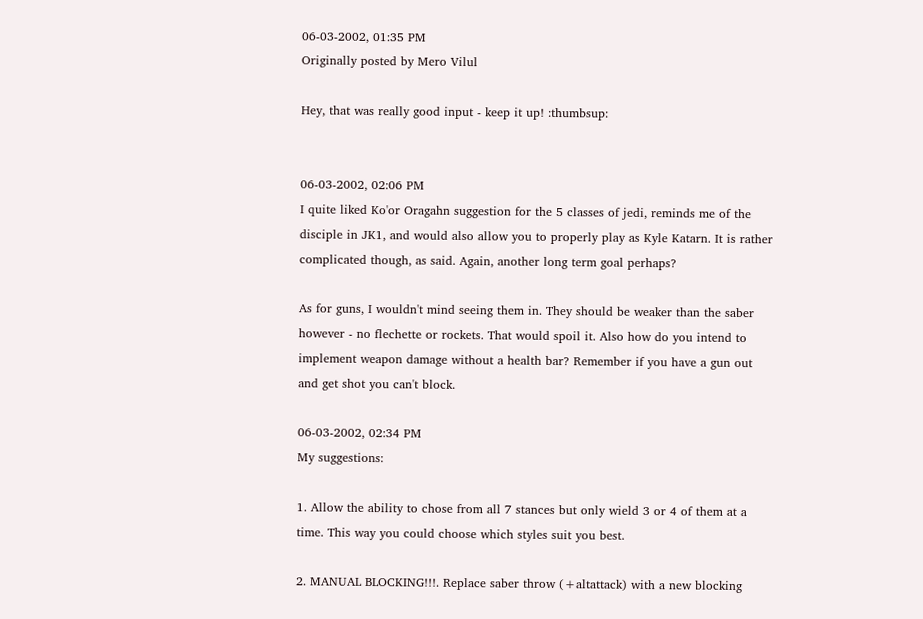06-03-2002, 01:35 PM
Originally posted by Mero Vilul

Hey, that was really good input - keep it up! :thumbsup:


06-03-2002, 02:06 PM
I quite liked Ko'or Oragahn suggestion for the 5 classes of jedi, reminds me of the disciple in JK1, and would also allow you to properly play as Kyle Katarn. It is rather complicated though, as said. Again, another long term goal perhaps?

As for guns, I wouldn't mind seeing them in. They should be weaker than the saber however - no flechette or rockets. That would spoil it. Also how do you intend to implement weapon damage without a health bar? Remember if you have a gun out and get shot you can't block.

06-03-2002, 02:34 PM
My suggestions:

1. Allow the ability to chose from all 7 stances but only wield 3 or 4 of them at a time. This way you could choose which styles suit you best.

2. MANUAL BLOCKING!!!. Replace saber throw (+altattack) with a new blocking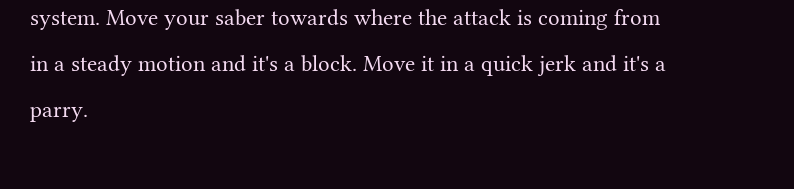system. Move your saber towards where the attack is coming from in a steady motion and it's a block. Move it in a quick jerk and it's a parry.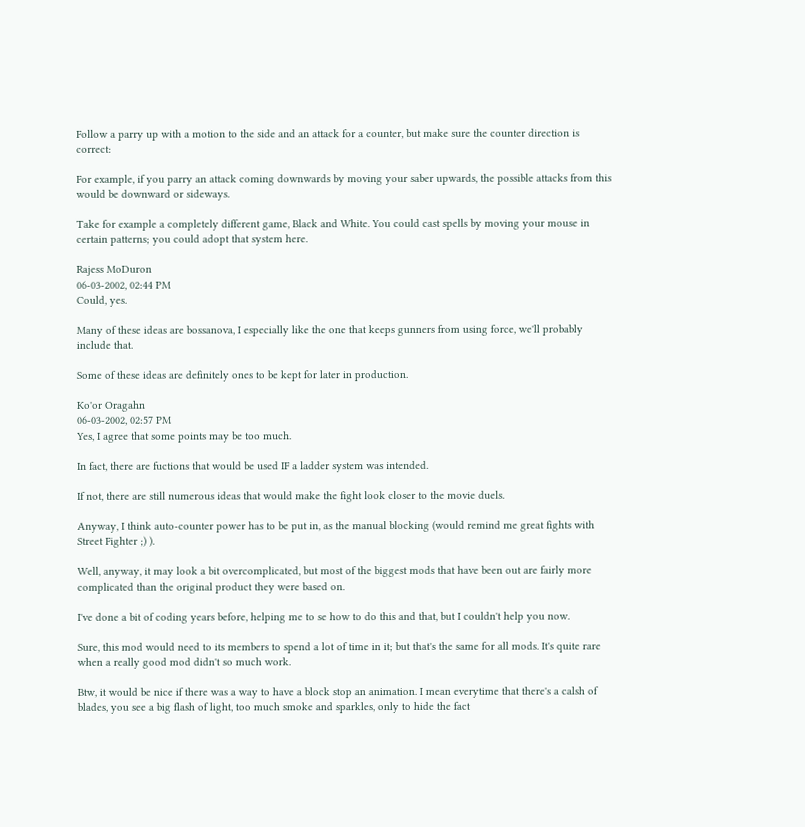Follow a parry up with a motion to the side and an attack for a counter, but make sure the counter direction is correct:

For example, if you parry an attack coming downwards by moving your saber upwards, the possible attacks from this would be downward or sideways.

Take for example a completely different game, Black and White. You could cast spells by moving your mouse in certain patterns; you could adopt that system here.

Rajess MoDuron
06-03-2002, 02:44 PM
Could, yes.

Many of these ideas are bossanova, I especially like the one that keeps gunners from using force, we'll probably include that.

Some of these ideas are definitely ones to be kept for later in production.

Ko'or Oragahn
06-03-2002, 02:57 PM
Yes, I agree that some points may be too much.

In fact, there are fuctions that would be used IF a ladder system was intended.

If not, there are still numerous ideas that would make the fight look closer to the movie duels.

Anyway, I think auto-counter power has to be put in, as the manual blocking (would remind me great fights with Street Fighter ;) ).

Well, anyway, it may look a bit overcomplicated, but most of the biggest mods that have been out are fairly more complicated than the original product they were based on.

I've done a bit of coding years before, helping me to se how to do this and that, but I couldn't help you now.

Sure, this mod would need to its members to spend a lot of time in it; but that's the same for all mods. It's quite rare when a really good mod didn't so much work.

Btw, it would be nice if there was a way to have a block stop an animation. I mean everytime that there's a calsh of blades, you see a big flash of light, too much smoke and sparkles, only to hide the fact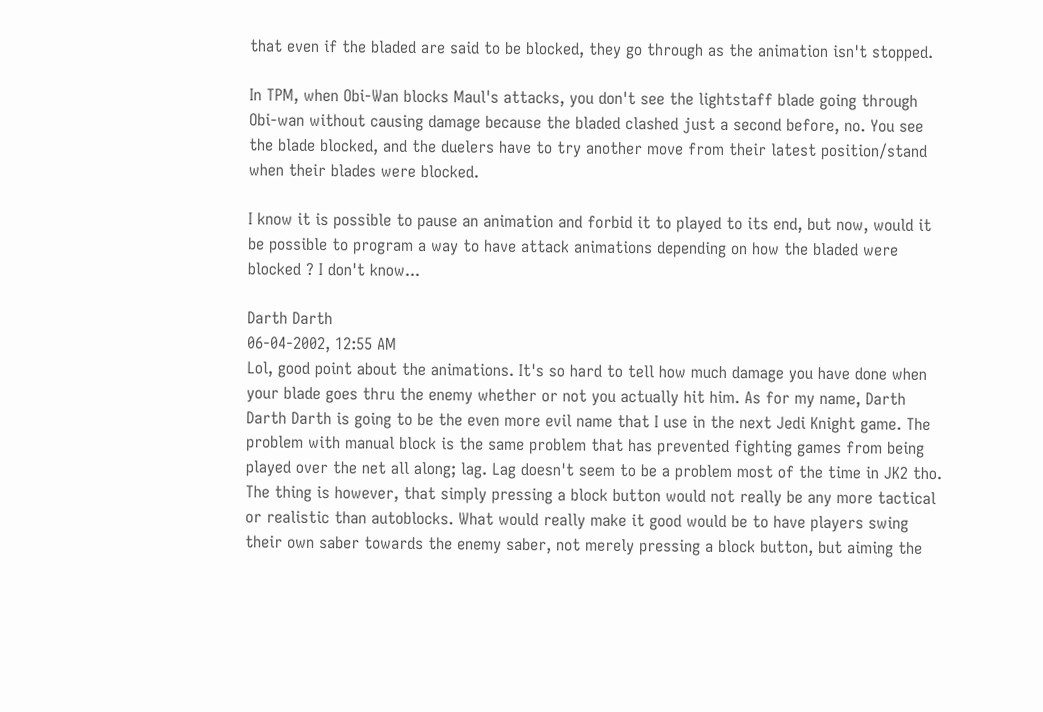that even if the bladed are said to be blocked, they go through as the animation isn't stopped.

In TPM, when Obi-Wan blocks Maul's attacks, you don't see the lightstaff blade going through Obi-wan without causing damage because the bladed clashed just a second before, no. You see the blade blocked, and the duelers have to try another move from their latest position/stand when their blades were blocked.

I know it is possible to pause an animation and forbid it to played to its end, but now, would it be possible to program a way to have attack animations depending on how the bladed were blocked ? I don't know...

Darth Darth
06-04-2002, 12:55 AM
Lol, good point about the animations. It's so hard to tell how much damage you have done when your blade goes thru the enemy whether or not you actually hit him. As for my name, Darth Darth Darth is going to be the even more evil name that I use in the next Jedi Knight game. The problem with manual block is the same problem that has prevented fighting games from being played over the net all along; lag. Lag doesn't seem to be a problem most of the time in JK2 tho. The thing is however, that simply pressing a block button would not really be any more tactical or realistic than autoblocks. What would really make it good would be to have players swing their own saber towards the enemy saber, not merely pressing a block button, but aiming the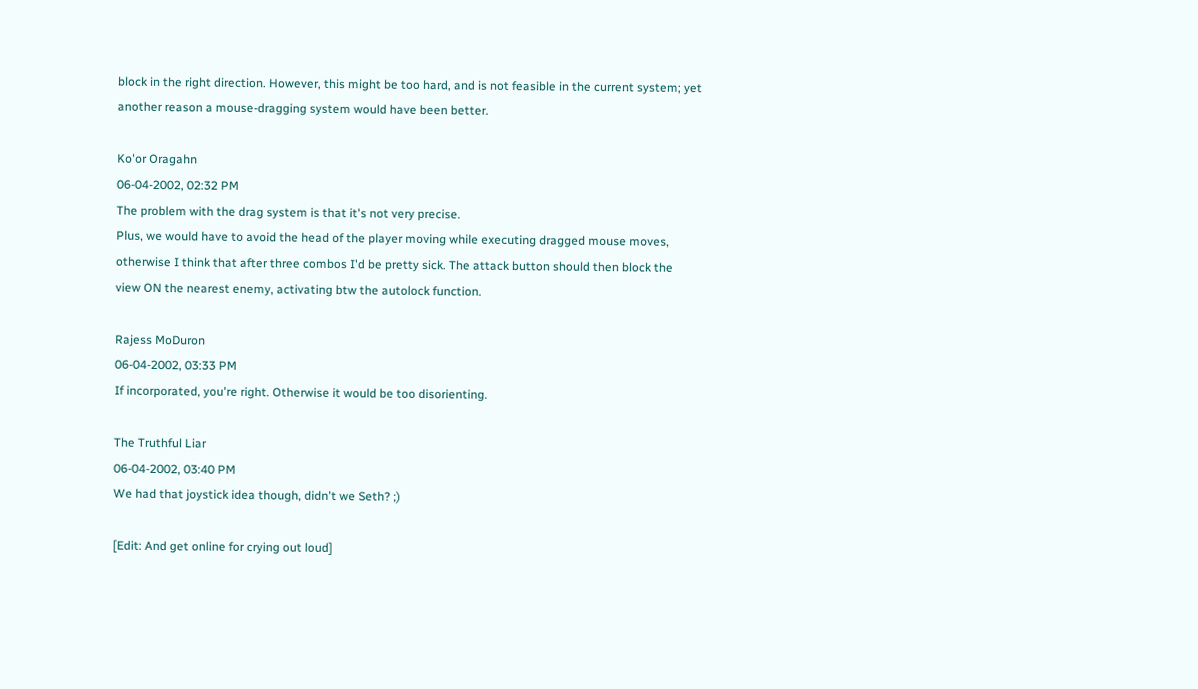block in the right direction. However, this might be too hard, and is not feasible in the current system; yet another reason a mouse-dragging system would have been better.

Ko'or Oragahn
06-04-2002, 02:32 PM
The problem with the drag system is that it's not very precise.
Plus, we would have to avoid the head of the player moving while executing dragged mouse moves, otherwise I think that after three combos I'd be pretty sick. The attack button should then block the view ON the nearest enemy, activating btw the autolock function.

Rajess MoDuron
06-04-2002, 03:33 PM
If incorporated, you're right. Otherwise it would be too disorienting.

The Truthful Liar
06-04-2002, 03:40 PM
We had that joystick idea though, didn't we Seth? ;)

[Edit: And get online for crying out loud]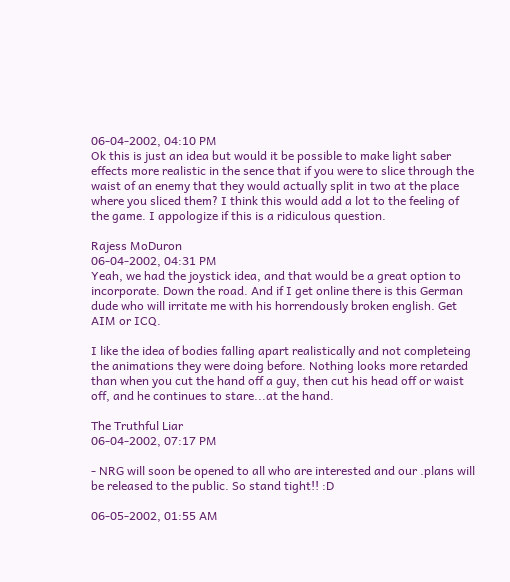06-04-2002, 04:10 PM
Ok this is just an idea but would it be possible to make light saber effects more realistic in the sence that if you were to slice through the waist of an enemy that they would actually split in two at the place where you sliced them? I think this would add a lot to the feeling of the game. I appologize if this is a ridiculous question.

Rajess MoDuron
06-04-2002, 04:31 PM
Yeah, we had the joystick idea, and that would be a great option to incorporate. Down the road. And if I get online there is this German dude who will irritate me with his horrendously broken english. Get AIM or ICQ.

I like the idea of bodies falling apart realistically and not completeing the animations they were doing before. Nothing looks more retarded than when you cut the hand off a guy, then cut his head off or waist off, and he continues to stare...at the hand.

The Truthful Liar
06-04-2002, 07:17 PM

- NRG will soon be opened to all who are interested and our .plans will be released to the public. So stand tight!! :D

06-05-2002, 01:55 AM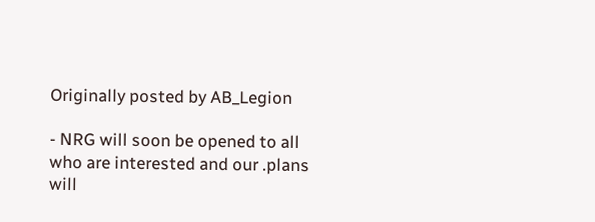Originally posted by AB_Legion

- NRG will soon be opened to all who are interested and our .plans will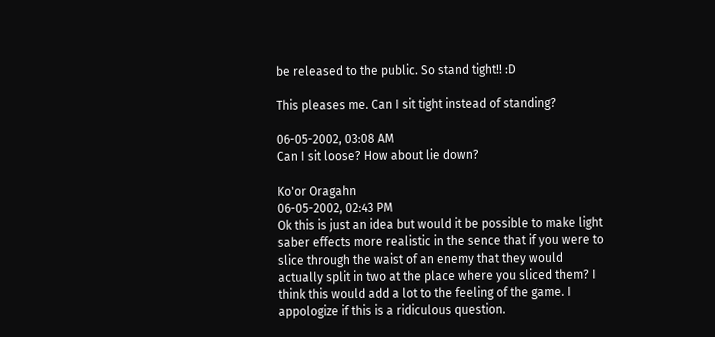be released to the public. So stand tight!! :D

This pleases me. Can I sit tight instead of standing?

06-05-2002, 03:08 AM
Can I sit loose? How about lie down?

Ko'or Oragahn
06-05-2002, 02:43 PM
Ok this is just an idea but would it be possible to make light saber effects more realistic in the sence that if you were to slice through the waist of an enemy that they would actually split in two at the place where you sliced them? I think this would add a lot to the feeling of the game. I appologize if this is a ridiculous question.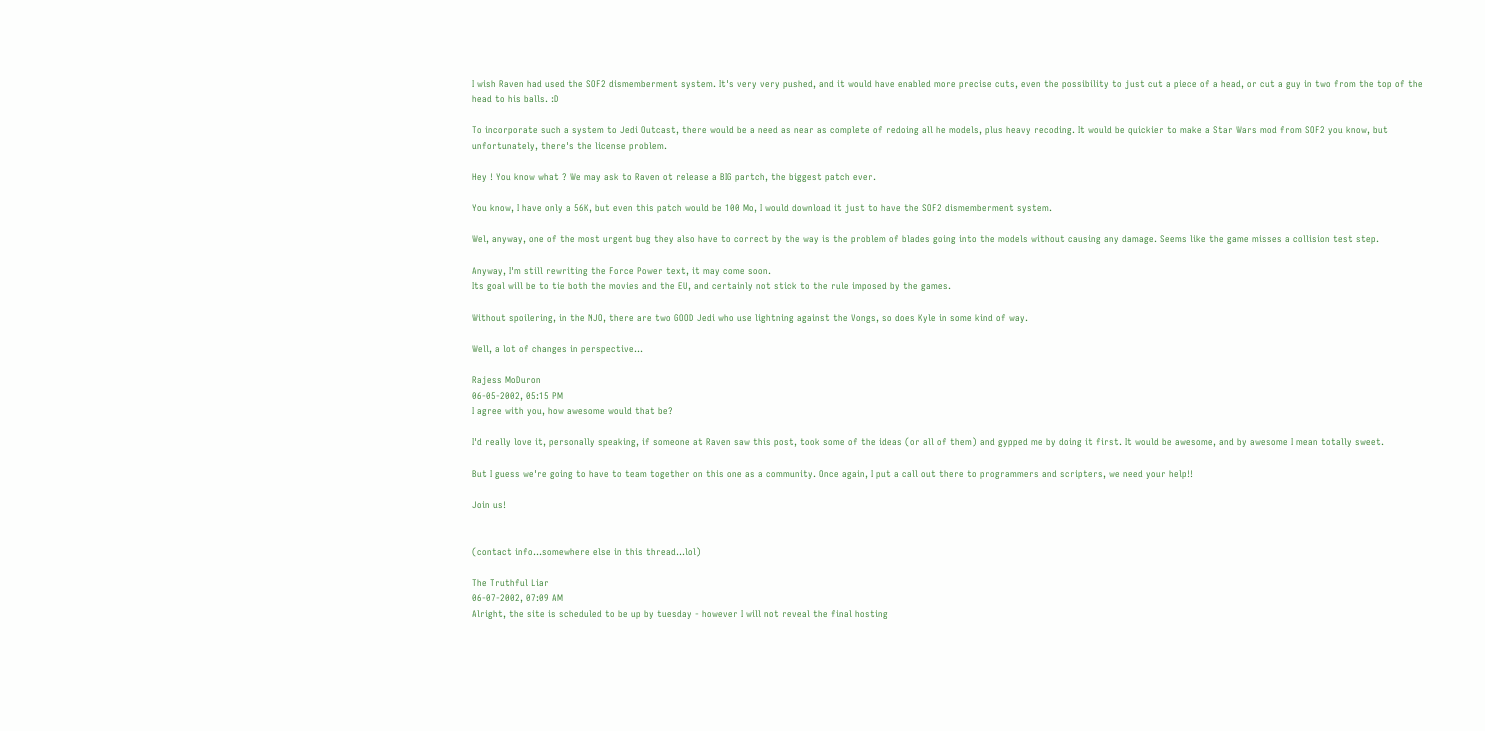I wish Raven had used the SOF2 dismemberment system. It's very very pushed, and it would have enabled more precise cuts, even the possibility to just cut a piece of a head, or cut a guy in two from the top of the head to his balls. :D

To incorporate such a system to Jedi Outcast, there would be a need as near as complete of redoing all he models, plus heavy recoding. It would be quickier to make a Star Wars mod from SOF2 you know, but unfortunately, there's the license problem.

Hey ! You know what ? We may ask to Raven ot release a BIG partch, the biggest patch ever.

You know, I have only a 56K, but even this patch would be 100 Mo, I would download it just to have the SOF2 dismemberment system.

Wel, anyway, one of the most urgent bug they also have to correct by the way is the problem of blades going into the models without causing any damage. Seems like the game misses a collision test step.

Anyway, I'm still rewriting the Force Power text, it may come soon.
Its goal will be to tie both the movies and the EU, and certainly not stick to the rule imposed by the games.

Without spoilering, in the NJO, there are two GOOD Jedi who use lightning against the Vongs, so does Kyle in some kind of way.

Well, a lot of changes in perspective...

Rajess MoDuron
06-05-2002, 05:15 PM
I agree with you, how awesome would that be?

I'd really love it, personally speaking, if someone at Raven saw this post, took some of the ideas (or all of them) and gypped me by doing it first. It would be awesome, and by awesome I mean totally sweet.

But I guess we're going to have to team together on this one as a community. Once again, I put a call out there to programmers and scripters, we need your help!!

Join us!


(contact info...somewhere else in this thread...lol)

The Truthful Liar
06-07-2002, 07:09 AM
Alright, the site is scheduled to be up by tuesday - however I will not reveal the final hosting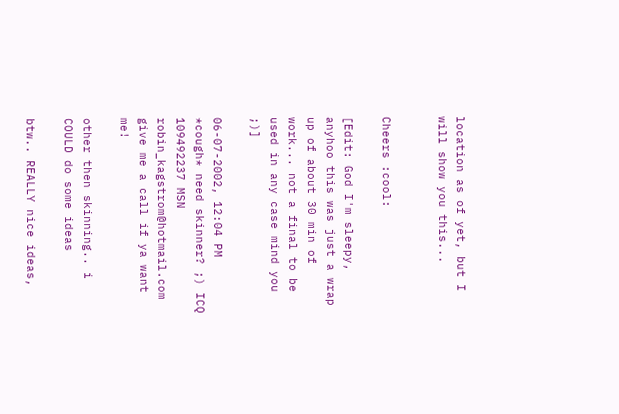location as of yet, but I will show you this...


Cheers :cool:

[Edit: God I'm sleepy, anyhoo this was just a wrap up of about 30 min of work... not a final to be used in any case mind you ;)]

06-07-2002, 12:04 PM
*cough* need skinner? ;) ICQ 109492237 MSN robin_kagstrom@hotmail.com give me a call if ya want me!

other then skinning.. i COULD do some ideas

btw.. REALLY nice ideas,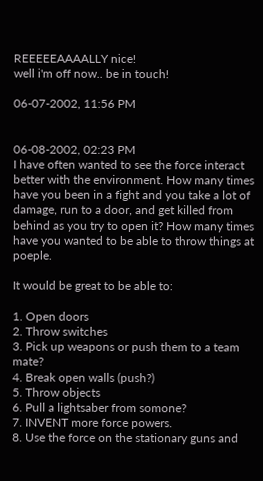REEEEEAAAALLY nice!
well i'm off now.. be in touch!

06-07-2002, 11:56 PM


06-08-2002, 02:23 PM
I have often wanted to see the force interact better with the environment. How many times have you been in a fight and you take a lot of damage, run to a door, and get killed from behind as you try to open it? How many times have you wanted to be able to throw things at poeple.

It would be great to be able to:

1. Open doors
2. Throw switches
3. Pick up weapons or push them to a team mate?
4. Break open walls (push?)
5. Throw objects
6. Pull a lightsaber from somone?
7. INVENT more force powers.
8. Use the force on the stationary guns and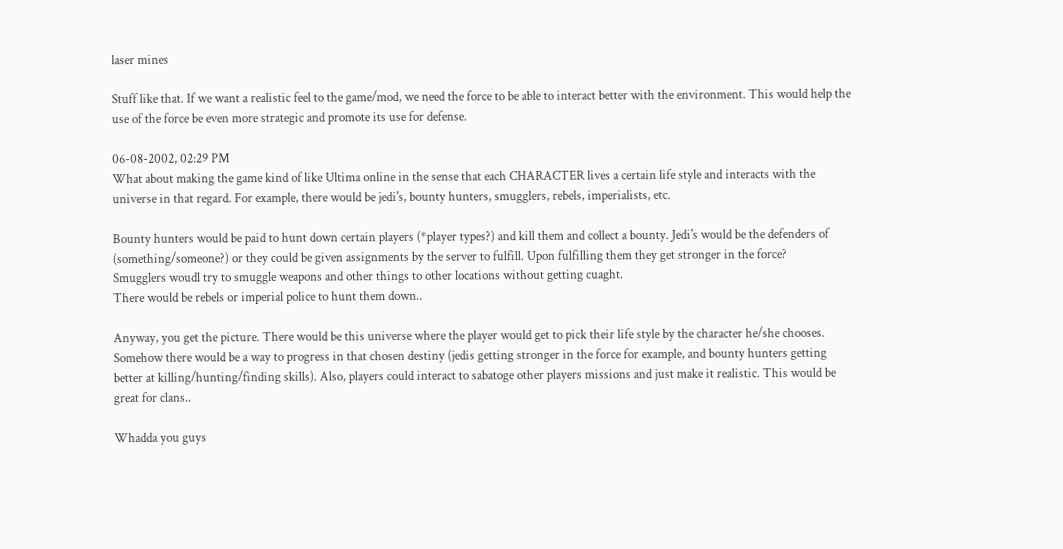laser mines

Stuff like that. If we want a realistic feel to the game/mod, we need the force to be able to interact better with the environment. This would help the use of the force be even more strategic and promote its use for defense.

06-08-2002, 02:29 PM
What about making the game kind of like Ultima online in the sense that each CHARACTER lives a certain life style and interacts with the universe in that regard. For example, there would be jedi's, bounty hunters, smugglers, rebels, imperialists, etc.

Bounty hunters would be paid to hunt down certain players (*player types?) and kill them and collect a bounty. Jedi's would be the defenders of (something/someone?) or they could be given assignments by the server to fulfill. Upon fulfilling them they get stronger in the force?
Smugglers woudl try to smuggle weapons and other things to other locations without getting cuaght.
There would be rebels or imperial police to hunt them down..

Anyway, you get the picture. There would be this universe where the player would get to pick their life style by the character he/she chooses. Somehow there would be a way to progress in that chosen destiny (jedis getting stronger in the force for example, and bounty hunters getting better at killing/hunting/finding skills). Also, players could interact to sabatoge other players missions and just make it realistic. This would be great for clans..

Whadda you guys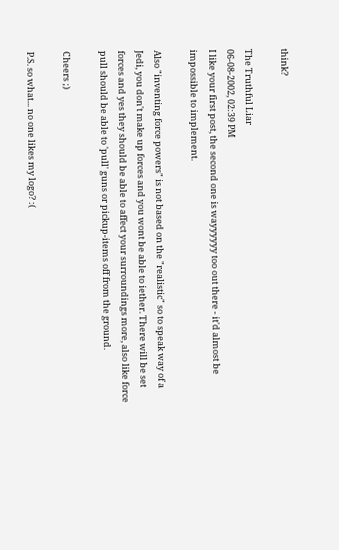think?

The Truthful Liar
06-08-2002, 02:39 PM
I like your first post, the second one is wayyyyyy too out there - it'd almost be impossible to implement.

Also "inventing force powers" is not based on the "realistic" so to speak way of a Jedi, you don't make up forces and you wont be able to iether. There will be set forces and yes they should be able to affect your surroundings more, also like force pull should be able to 'pull' guns or pickup-items off from the ground.

Cheers ;)

P.S. so what... no one likes my logo? :(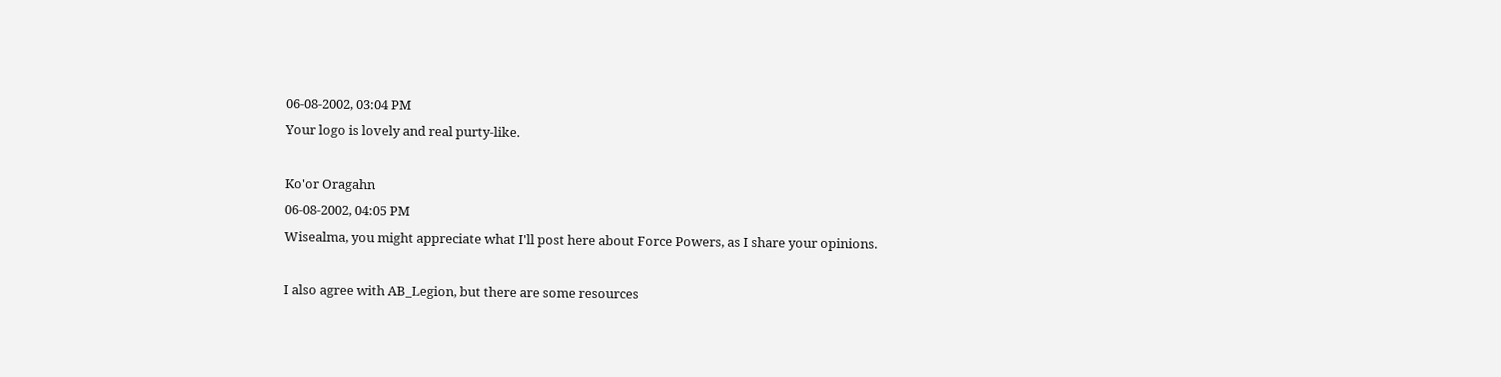06-08-2002, 03:04 PM
Your logo is lovely and real purty-like.

Ko'or Oragahn
06-08-2002, 04:05 PM
Wisealma, you might appreciate what I'll post here about Force Powers, as I share your opinions.

I also agree with AB_Legion, but there are some resources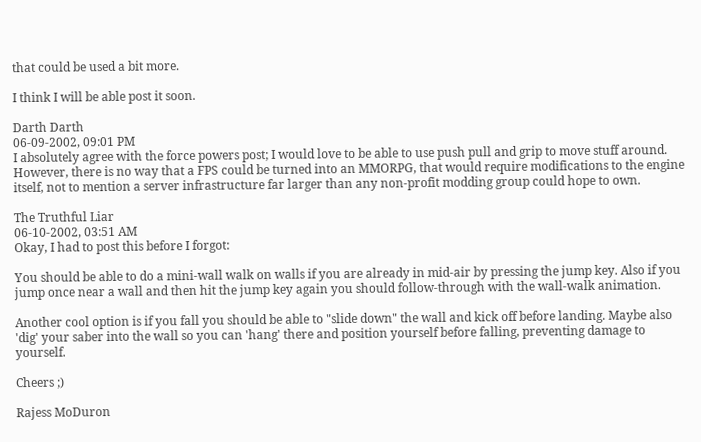that could be used a bit more.

I think I will be able post it soon.

Darth Darth
06-09-2002, 09:01 PM
I absolutely agree with the force powers post; I would love to be able to use push pull and grip to move stuff around. However, there is no way that a FPS could be turned into an MMORPG, that would require modifications to the engine itself, not to mention a server infrastructure far larger than any non-profit modding group could hope to own.

The Truthful Liar
06-10-2002, 03:51 AM
Okay, I had to post this before I forgot:

You should be able to do a mini-wall walk on walls if you are already in mid-air by pressing the jump key. Also if you jump once near a wall and then hit the jump key again you should follow-through with the wall-walk animation.

Another cool option is if you fall you should be able to "slide down" the wall and kick off before landing. Maybe also 'dig' your saber into the wall so you can 'hang' there and position yourself before falling, preventing damage to yourself.

Cheers ;)

Rajess MoDuron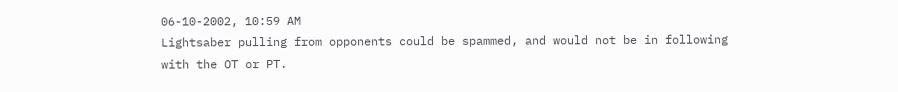06-10-2002, 10:59 AM
Lightsaber pulling from opponents could be spammed, and would not be in following with the OT or PT.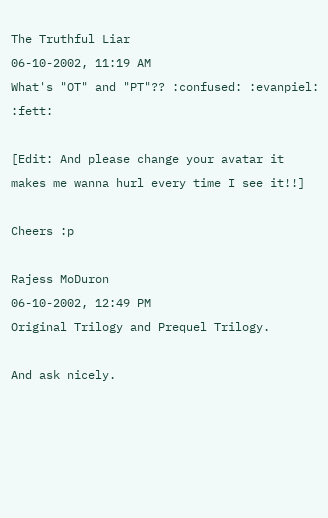The Truthful Liar
06-10-2002, 11:19 AM
What's "OT" and "PT"?? :confused: :evanpiel: :fett:

[Edit: And please change your avatar it makes me wanna hurl every time I see it!!]

Cheers :p

Rajess MoDuron
06-10-2002, 12:49 PM
Original Trilogy and Prequel Trilogy.

And ask nicely.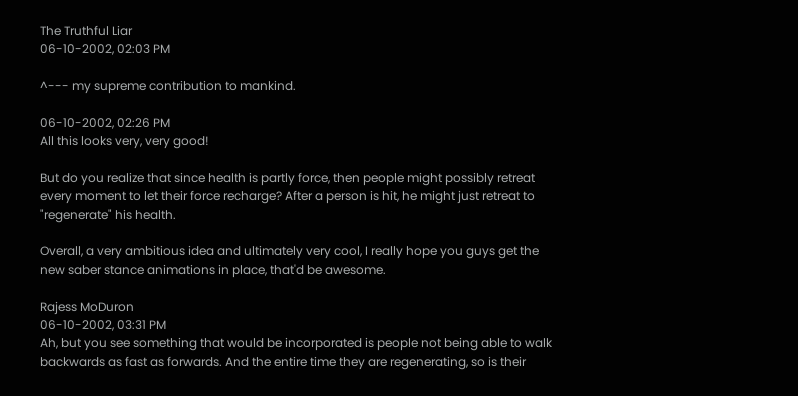The Truthful Liar
06-10-2002, 02:03 PM

^--- my supreme contribution to mankind.

06-10-2002, 02:26 PM
All this looks very, very good!

But do you realize that since health is partly force, then people might possibly retreat every moment to let their force recharge? After a person is hit, he might just retreat to "regenerate" his health.

Overall, a very ambitious idea and ultimately very cool, I really hope you guys get the new saber stance animations in place, that'd be awesome.

Rajess MoDuron
06-10-2002, 03:31 PM
Ah, but you see something that would be incorporated is people not being able to walk backwards as fast as forwards. And the entire time they are regenerating, so is their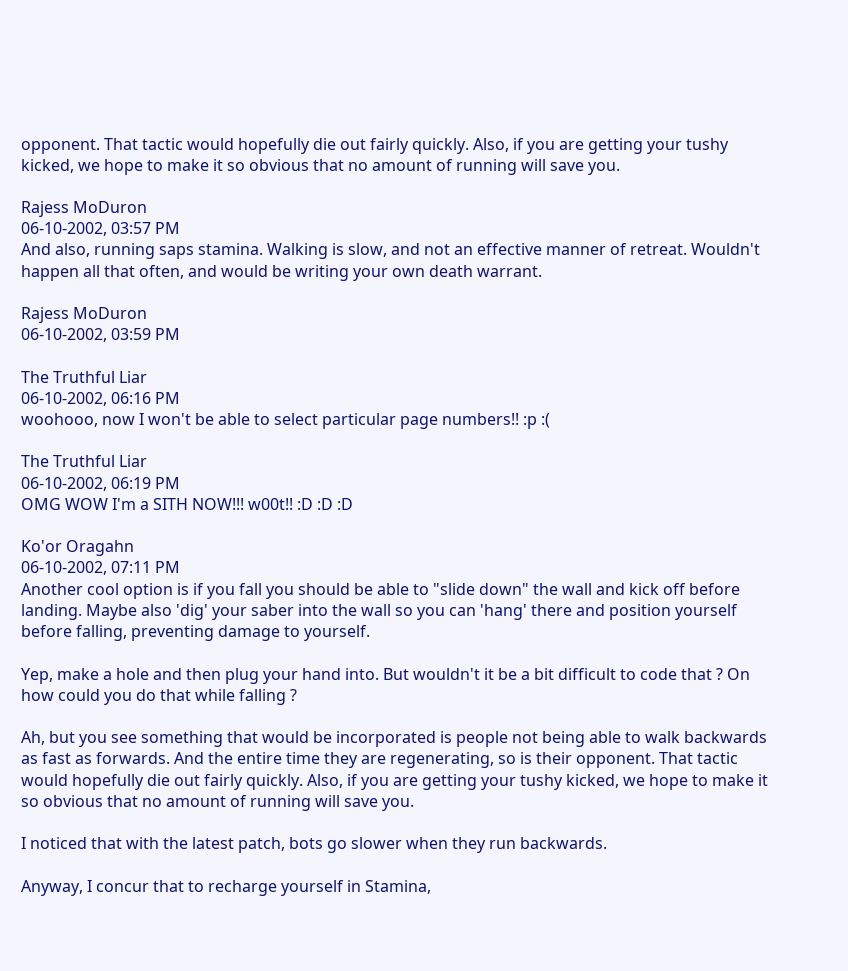opponent. That tactic would hopefully die out fairly quickly. Also, if you are getting your tushy kicked, we hope to make it so obvious that no amount of running will save you.

Rajess MoDuron
06-10-2002, 03:57 PM
And also, running saps stamina. Walking is slow, and not an effective manner of retreat. Wouldn't happen all that often, and would be writing your own death warrant.

Rajess MoDuron
06-10-2002, 03:59 PM

The Truthful Liar
06-10-2002, 06:16 PM
woohooo, now I won't be able to select particular page numbers!! :p :(

The Truthful Liar
06-10-2002, 06:19 PM
OMG WOW I'm a SITH NOW!!! w00t!! :D :D :D

Ko'or Oragahn
06-10-2002, 07:11 PM
Another cool option is if you fall you should be able to "slide down" the wall and kick off before landing. Maybe also 'dig' your saber into the wall so you can 'hang' there and position yourself before falling, preventing damage to yourself.

Yep, make a hole and then plug your hand into. But wouldn't it be a bit difficult to code that ? On how could you do that while falling ?

Ah, but you see something that would be incorporated is people not being able to walk backwards as fast as forwards. And the entire time they are regenerating, so is their opponent. That tactic would hopefully die out fairly quickly. Also, if you are getting your tushy kicked, we hope to make it so obvious that no amount of running will save you.

I noticed that with the latest patch, bots go slower when they run backwards.

Anyway, I concur that to recharge yourself in Stamina,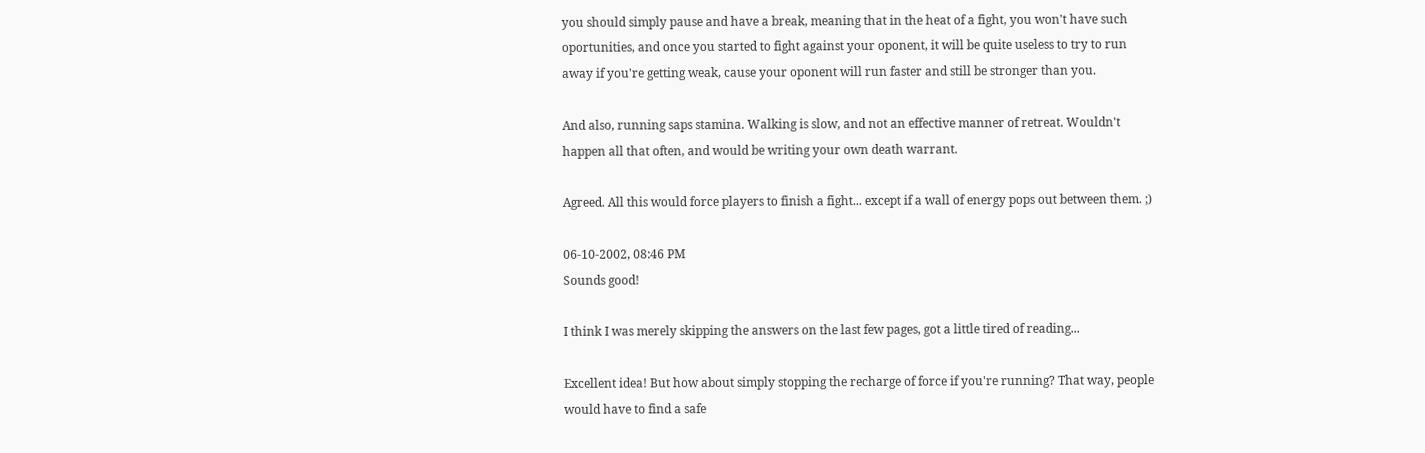you should simply pause and have a break, meaning that in the heat of a fight, you won't have such oportunities, and once you started to fight against your oponent, it will be quite useless to try to run away if you're getting weak, cause your oponent will run faster and still be stronger than you.

And also, running saps stamina. Walking is slow, and not an effective manner of retreat. Wouldn't happen all that often, and would be writing your own death warrant.

Agreed. All this would force players to finish a fight... except if a wall of energy pops out between them. ;)

06-10-2002, 08:46 PM
Sounds good!

I think I was merely skipping the answers on the last few pages, got a little tired of reading...

Excellent idea! But how about simply stopping the recharge of force if you're running? That way, people would have to find a safe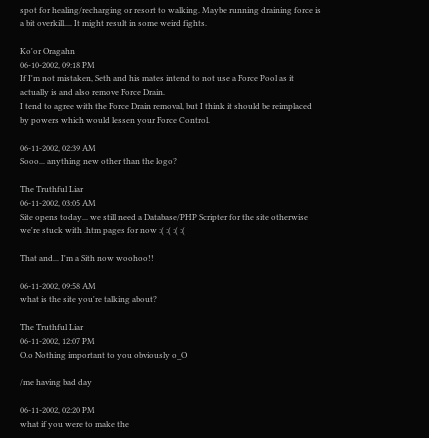spot for healing/recharging or resort to walking. Maybe running draining force is a bit overkill.... It might result in some weird fights.

Ko'or Oragahn
06-10-2002, 09:18 PM
If I'm not mistaken, Seth and his mates intend to not use a Force Pool as it actually is and also remove Force Drain.
I tend to agree with the Force Drain removal, but I think it should be reimplaced by powers which would lessen your Force Control.

06-11-2002, 02:39 AM
Sooo... anything new other than the logo?

The Truthful Liar
06-11-2002, 03:05 AM
Site opens today... we still need a Database/PHP Scripter for the site otherwise we're stuck with .htm pages for now :( :( :( :(

That and... I'm a Sith now woohoo!!

06-11-2002, 09:58 AM
what is the site you're talking about?

The Truthful Liar
06-11-2002, 12:07 PM
O.o Nothing important to you obviously o_O

/me having bad day

06-11-2002, 02:20 PM
what if you were to make the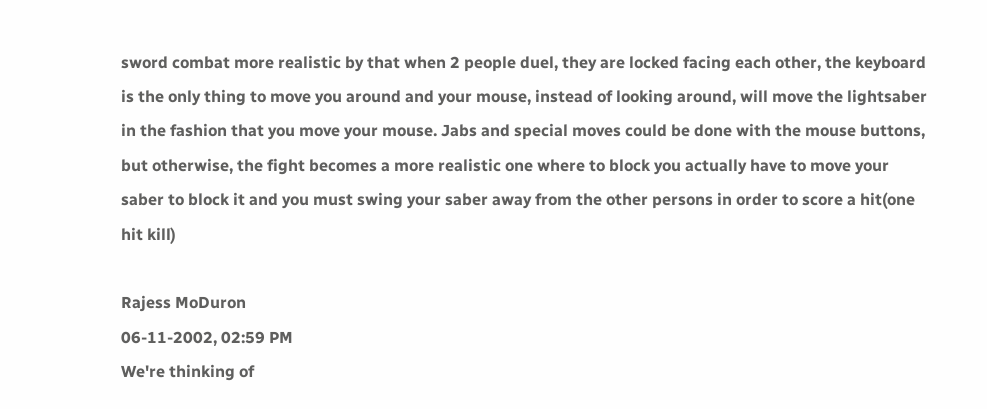sword combat more realistic by that when 2 people duel, they are locked facing each other, the keyboard is the only thing to move you around and your mouse, instead of looking around, will move the lightsaber in the fashion that you move your mouse. Jabs and special moves could be done with the mouse buttons, but otherwise, the fight becomes a more realistic one where to block you actually have to move your saber to block it and you must swing your saber away from the other persons in order to score a hit(one hit kill)

Rajess MoDuron
06-11-2002, 02:59 PM
We're thinking of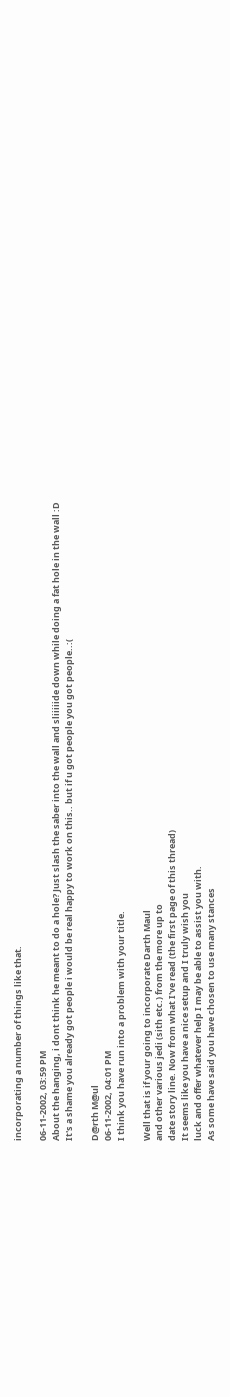incorporating a number of things like that.

06-11-2002, 03:59 PM
About the hanging, i dont think he meant to do a hole? Just slash the saber into the wall and sliiiiide down while doing a fat hole in the wall :D
It's a shame you already got people i would be real happy to work on this.. but if u got people you got people..:(

D@rth M@ul
06-11-2002, 04:01 PM
I think you have run into a problem with your title.

Well that is if your going to incorporate Darth Maul
and other various jedi (sith etc.) from the more up to
date story line. Now from what I've read (the first page of this thread)
It seems like you have a nice setup and I truly wish you
luck and offer whatever help I may be able to assist you with.
As some have said you have chosen to use many stances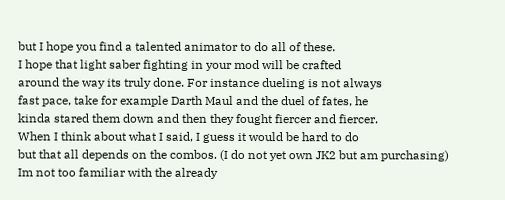but I hope you find a talented animator to do all of these.
I hope that light saber fighting in your mod will be crafted
around the way its truly done. For instance dueling is not always
fast pace, take for example Darth Maul and the duel of fates, he
kinda stared them down and then they fought fiercer and fiercer.
When I think about what I said, I guess it would be hard to do
but that all depends on the combos. (I do not yet own JK2 but am purchasing)
Im not too familiar with the already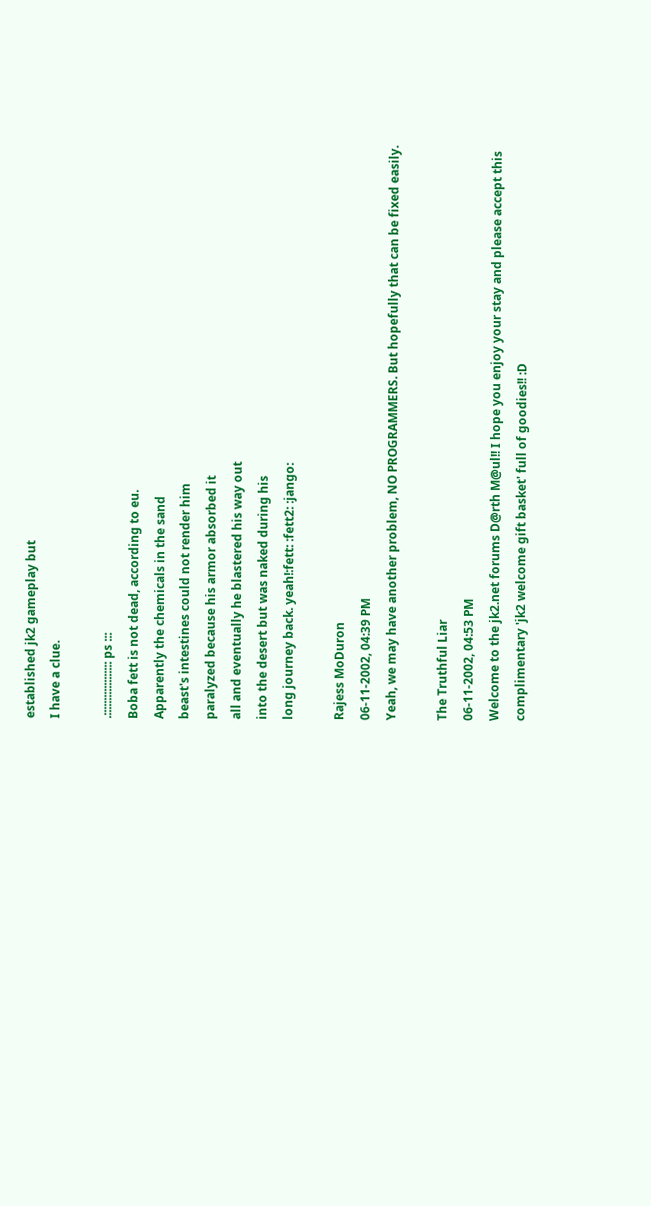established jk2 gameplay but
I have a clue.

.:::::::::::::::::: ps :::
Boba fett is not dead, according to eu.
Apparently the chemicals in the sand
beast's intestines could not render him
paralyzed because his armor absorbed it
all and eventually he blastered his way out
into the desert but was naked during his
long journey back. yeah!:fett: :fett2: :jango:

Rajess MoDuron
06-11-2002, 04:39 PM
Yeah, we may have another problem, NO PROGRAMMERS. But hopefully that can be fixed easily.

The Truthful Liar
06-11-2002, 04:53 PM
Welcome to the jk2.net forums D@rth M@ul!! I hope you enjoy your stay and please accept this complimentary 'jk2 welcome gift basket' full of goodies!! :D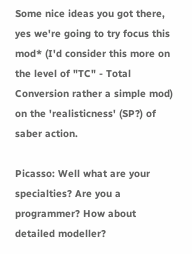Some nice ideas you got there, yes we're going to try focus this mod* (I'd consider this more on the level of "TC" - Total Conversion rather a simple mod) on the 'realisticness' (SP?) of saber action.

Picasso: Well what are your specialties? Are you a programmer? How about detailed modeller?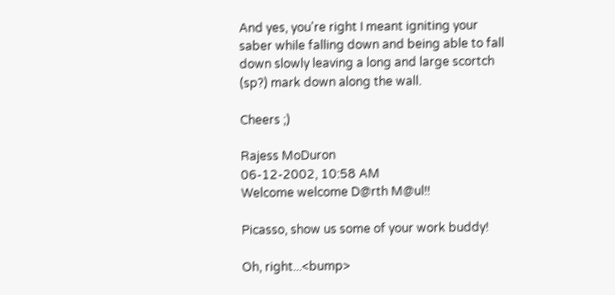And yes, you're right I meant igniting your saber while falling down and being able to fall down slowly leaving a long and large scortch (sp?) mark down along the wall.

Cheers ;)

Rajess MoDuron
06-12-2002, 10:58 AM
Welcome welcome D@rth M@ul!!

Picasso, show us some of your work buddy!

Oh, right...<bump>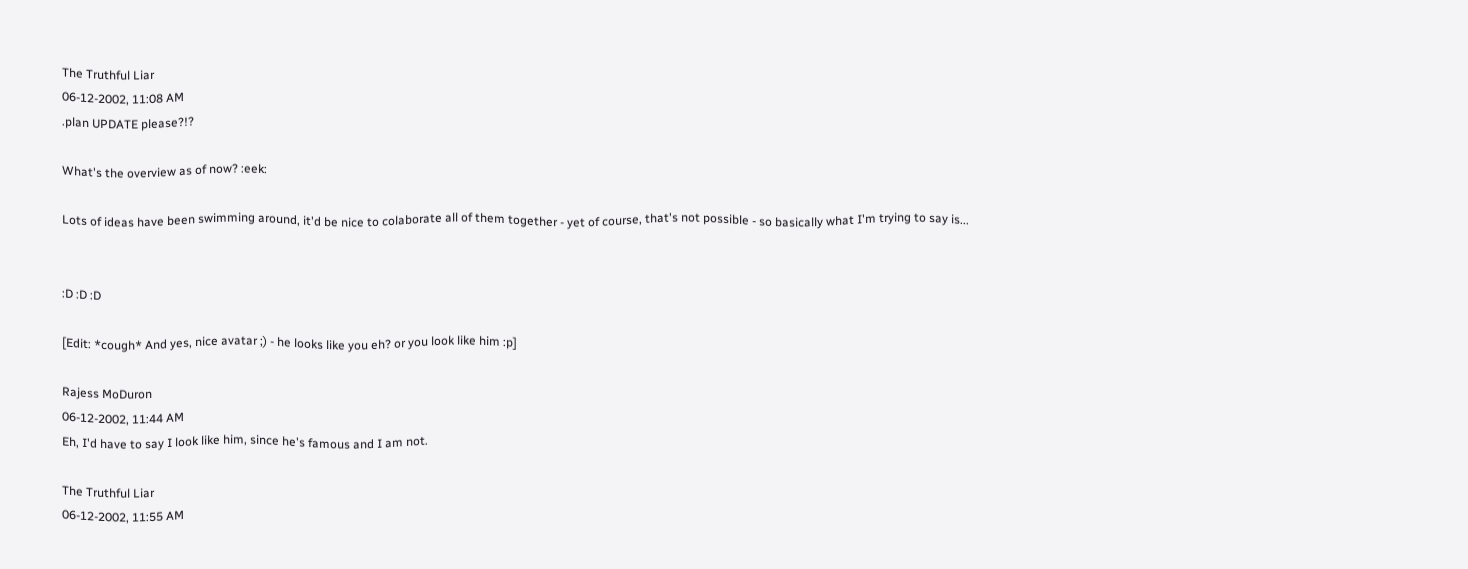The Truthful Liar
06-12-2002, 11:08 AM
.plan UPDATE please?!?

What's the overview as of now? :eek:

Lots of ideas have been swimming around, it'd be nice to colaborate all of them together - yet of course, that's not possible - so basically what I'm trying to say is...


:D :D :D

[Edit: *cough* And yes, nice avatar ;) - he looks like you eh? or you look like him :p]

Rajess MoDuron
06-12-2002, 11:44 AM
Eh, I'd have to say I look like him, since he's famous and I am not.

The Truthful Liar
06-12-2002, 11:55 AM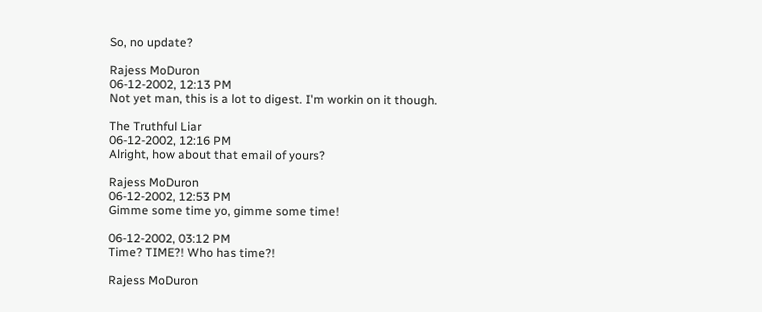So, no update?

Rajess MoDuron
06-12-2002, 12:13 PM
Not yet man, this is a lot to digest. I'm workin on it though.

The Truthful Liar
06-12-2002, 12:16 PM
Alright, how about that email of yours?

Rajess MoDuron
06-12-2002, 12:53 PM
Gimme some time yo, gimme some time!

06-12-2002, 03:12 PM
Time? TIME?! Who has time?!

Rajess MoDuron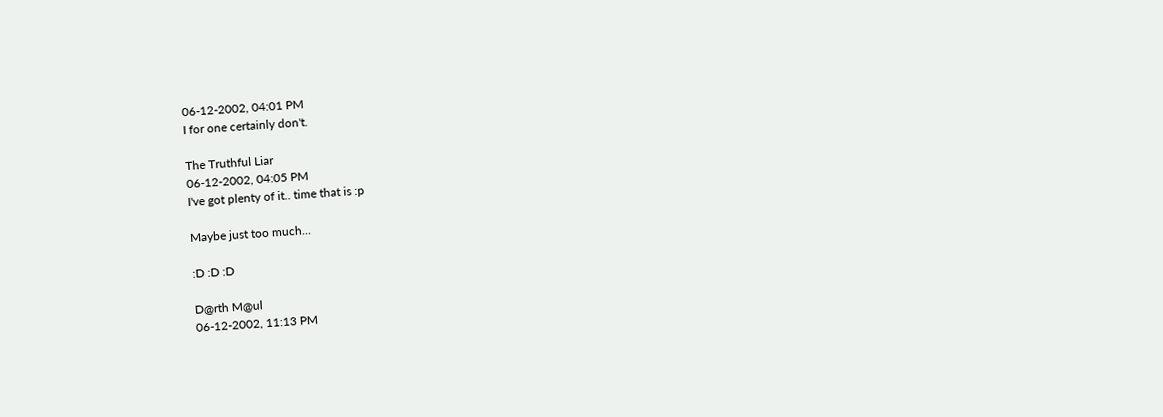06-12-2002, 04:01 PM
I for one certainly don't.

The Truthful Liar
06-12-2002, 04:05 PM
I've got plenty of it.. time that is :p

Maybe just too much...

:D :D :D

D@rth M@ul
06-12-2002, 11:13 PM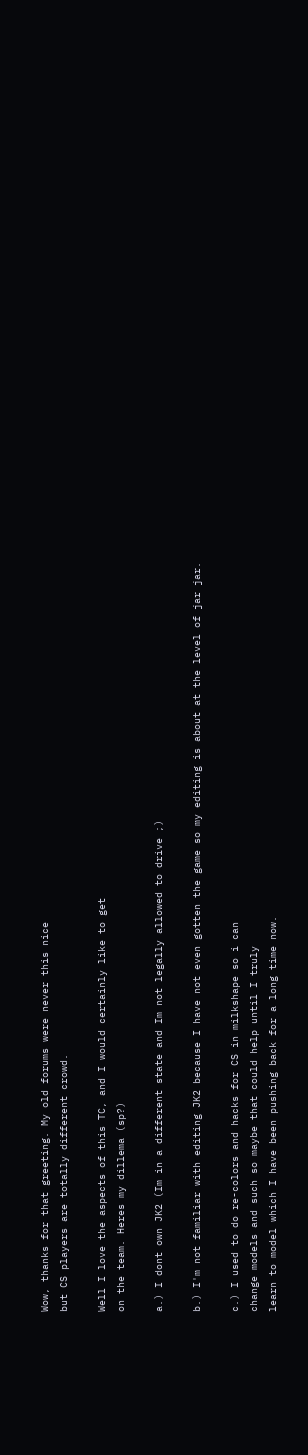Wow, thanks for that greeting. My old forums were never this nice
but CS players are totally different crowd.

Well I love the aspects of this TC, and I would certainly like to get
on the team. Heres my dillema (sp?)

a.) I dont own JK2 (Im in a different state and Im not legally allowed to drive ;)

b.) I'm not familiar with editing JK2 because I have not even gotten the game so my editing is about at the level of jar jar.

c.) I used to do re-colors and hacks for CS in milkshape so i can
change models and such so maybe that could help until I truly
learn to model which I have been pushing back for a long time now.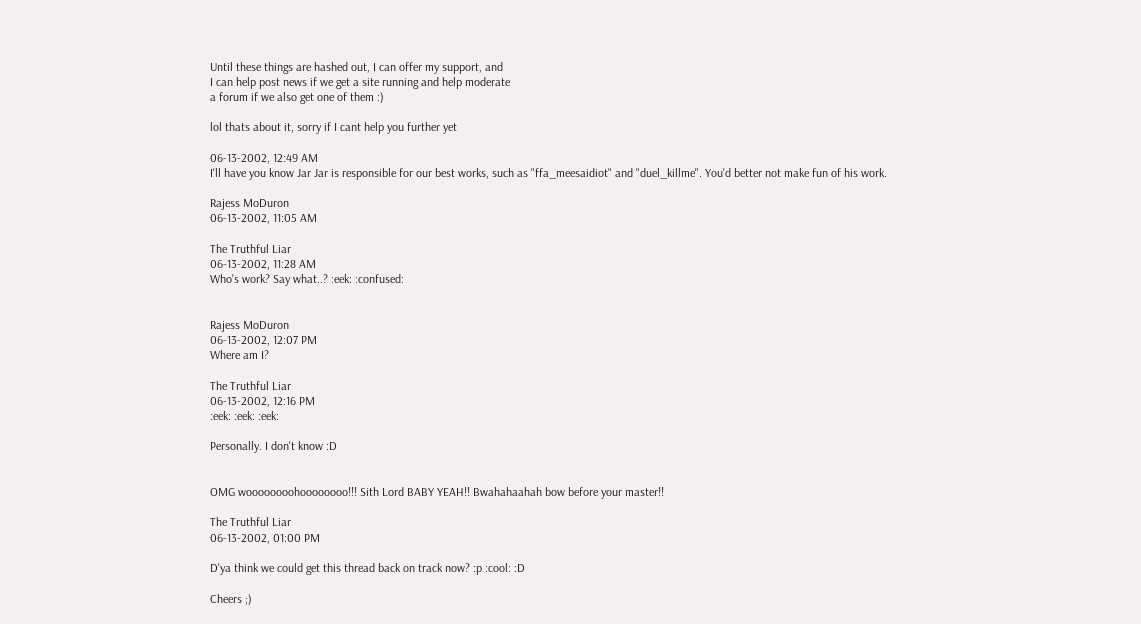Until these things are hashed out, I can offer my support, and
I can help post news if we get a site running and help moderate
a forum if we also get one of them :)

lol thats about it, sorry if I cant help you further yet

06-13-2002, 12:49 AM
I'll have you know Jar Jar is responsible for our best works, such as "ffa_meesaidiot" and "duel_killme". You'd better not make fun of his work.

Rajess MoDuron
06-13-2002, 11:05 AM

The Truthful Liar
06-13-2002, 11:28 AM
Who's work? Say what..? :eek: :confused:


Rajess MoDuron
06-13-2002, 12:07 PM
Where am I?

The Truthful Liar
06-13-2002, 12:16 PM
:eek: :eek: :eek:

Personally. I don't know :D


OMG woooooooohoooooooo!!! Sith Lord BABY YEAH!! Bwahahaahah bow before your master!!

The Truthful Liar
06-13-2002, 01:00 PM

D'ya think we could get this thread back on track now? :p :cool: :D

Cheers ;)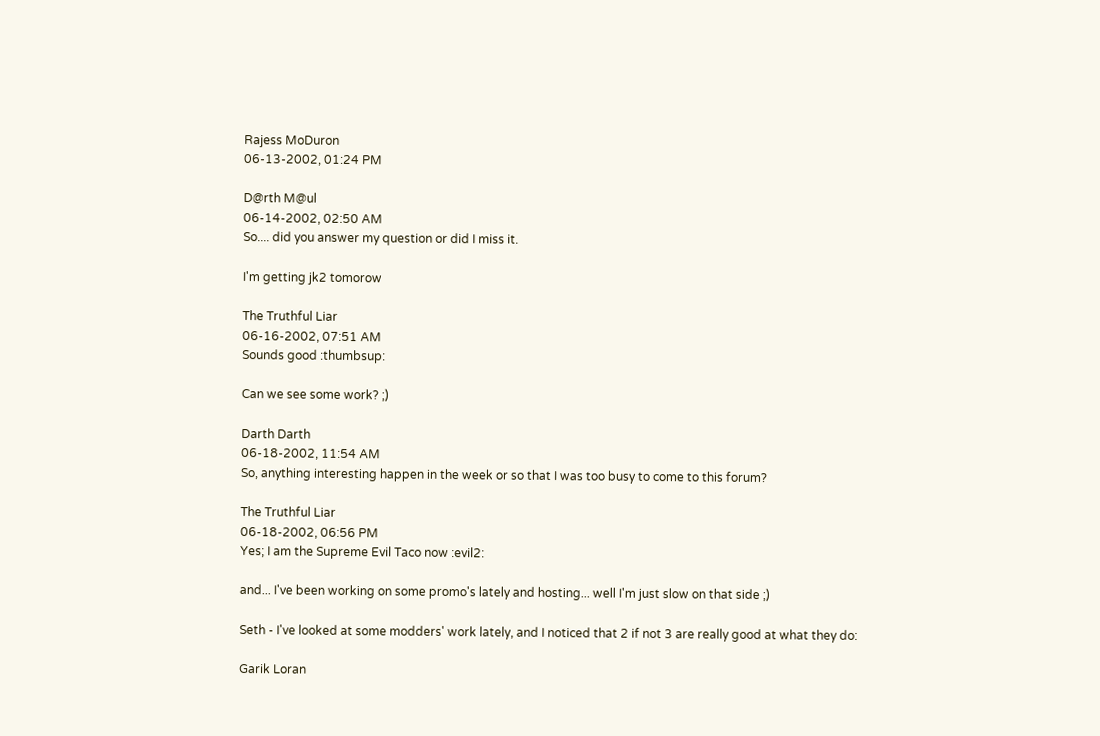Rajess MoDuron
06-13-2002, 01:24 PM

D@rth M@ul
06-14-2002, 02:50 AM
So.... did you answer my question or did I miss it.

I'm getting jk2 tomorow

The Truthful Liar
06-16-2002, 07:51 AM
Sounds good :thumbsup:

Can we see some work? ;)

Darth Darth
06-18-2002, 11:54 AM
So, anything interesting happen in the week or so that I was too busy to come to this forum?

The Truthful Liar
06-18-2002, 06:56 PM
Yes; I am the Supreme Evil Taco now :evil2:

and... I've been working on some promo's lately and hosting... well I'm just slow on that side ;)

Seth - I've looked at some modders' work lately, and I noticed that 2 if not 3 are really good at what they do:

Garik Loran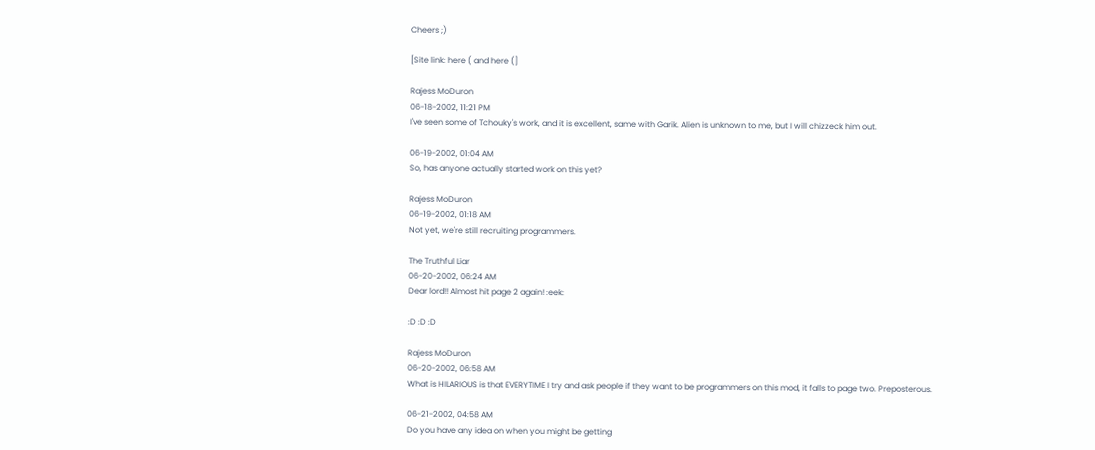Cheers ;)

[Site link: here ( and here (]

Rajess MoDuron
06-18-2002, 11:21 PM
I've seen some of Tchouky's work, and it is excellent, same with Garik. Alien is unknown to me, but I will chizzeck him out.

06-19-2002, 01:04 AM
So, has anyone actually started work on this yet?

Rajess MoDuron
06-19-2002, 01:18 AM
Not yet, we're still recruiting programmers.

The Truthful Liar
06-20-2002, 06:24 AM
Dear lord!! Almost hit page 2 again! :eek:

:D :D :D

Rajess MoDuron
06-20-2002, 06:58 AM
What is HILARIOUS is that EVERYTIME I try and ask people if they want to be programmers on this mod, it falls to page two. Preposterous.

06-21-2002, 04:58 AM
Do you have any idea on when you might be getting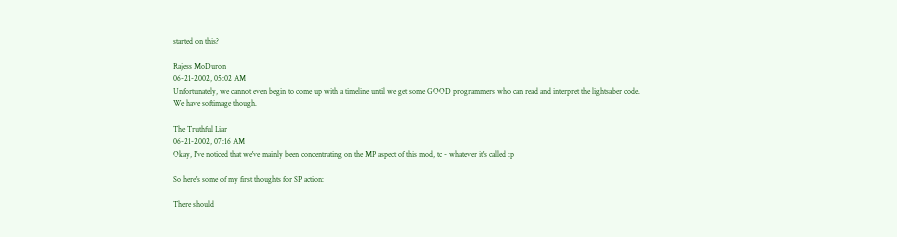started on this?

Rajess MoDuron
06-21-2002, 05:02 AM
Unfortunately, we cannot even begin to come up with a timeline until we get some GOOD programmers who can read and interpret the lightsaber code. We have softimage though.

The Truthful Liar
06-21-2002, 07:16 AM
Okay, I've noticed that we've mainly been concentrating on the MP aspect of this mod, tc - whatever it's called :p

So here's some of my first thoughts for SP action:

There should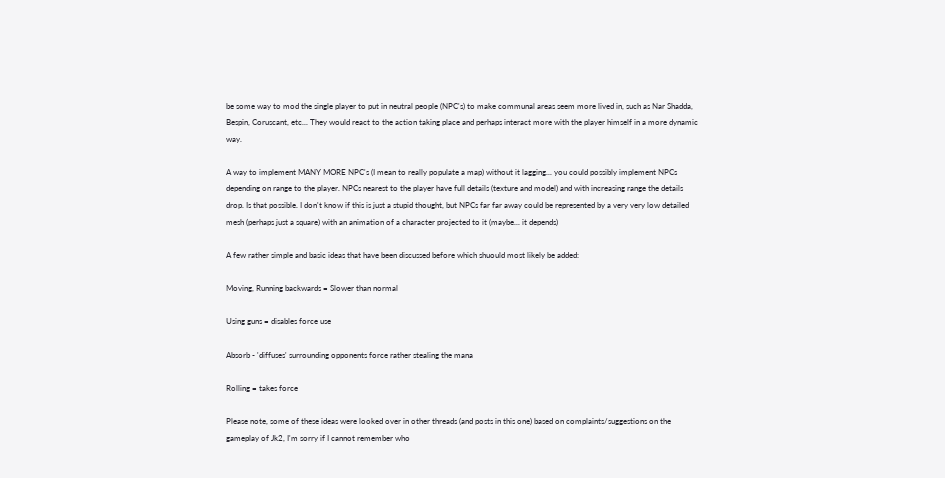be some way to mod the single player to put in neutral people (NPC's) to make communal areas seem more lived in, such as Nar Shadda, Bespin, Coruscant, etc... They would react to the action taking place and perhaps interact more with the player himself in a more dynamic way.

A way to implement MANY MORE NPC's (I mean to really populate a map) without it lagging... you could possibly implement NPCs depending on range to the player. NPCs nearest to the player have full details (texture and model) and with increasing range the details drop. Is that possible. I don't know if this is just a stupid thought, but NPCs far far away could be represented by a very very low detailed mesh (perhaps just a square) with an animation of a character projected to it (maybe... it depends)

A few rather simple and basic ideas that have been discussed before which shuould most likely be added:

Moving, Running backwards = Slower than normal

Using guns = disables force use

Absorb - 'diffuses' surrounding opponents force rather stealing the mana

Rolling = takes force

Please note, some of these ideas were looked over in other threads (and posts in this one) based on complaints/suggestions on the gameplay of Jk2, I'm sorry if I cannot remember who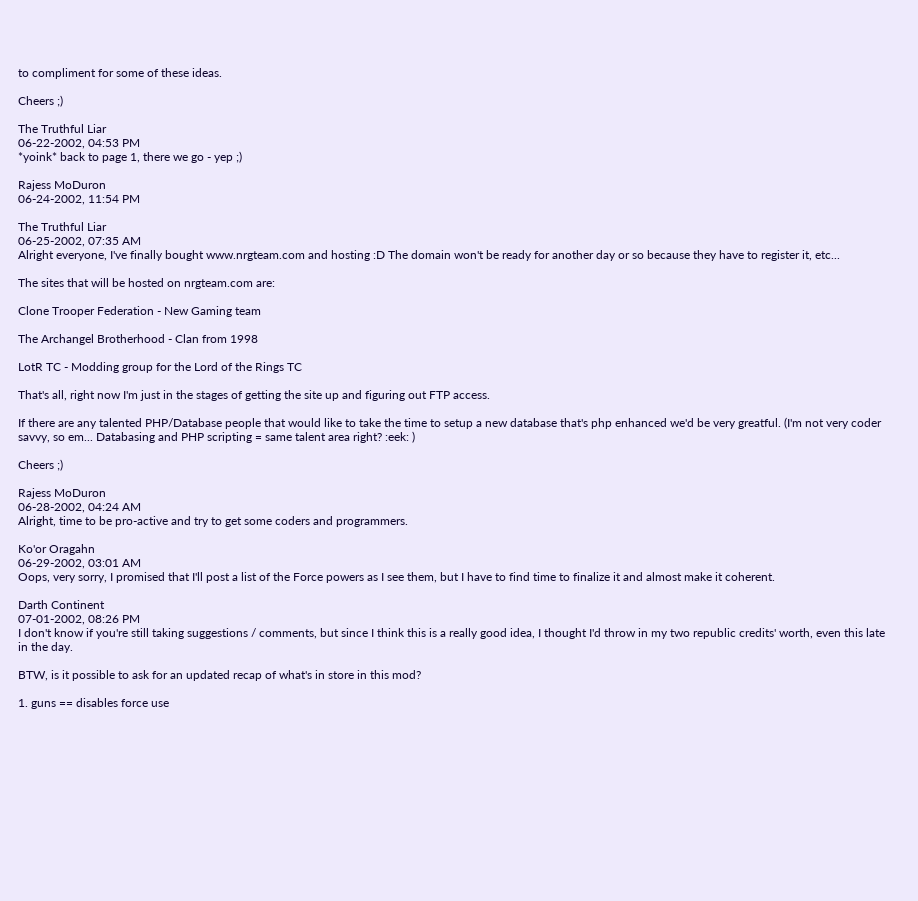to compliment for some of these ideas.

Cheers ;)

The Truthful Liar
06-22-2002, 04:53 PM
*yoink* back to page 1, there we go - yep ;)

Rajess MoDuron
06-24-2002, 11:54 PM

The Truthful Liar
06-25-2002, 07:35 AM
Alright everyone, I've finally bought www.nrgteam.com and hosting :D The domain won't be ready for another day or so because they have to register it, etc...

The sites that will be hosted on nrgteam.com are:

Clone Trooper Federation - New Gaming team

The Archangel Brotherhood - Clan from 1998

LotR TC - Modding group for the Lord of the Rings TC

That's all, right now I'm just in the stages of getting the site up and figuring out FTP access.

If there are any talented PHP/Database people that would like to take the time to setup a new database that's php enhanced we'd be very greatful. (I'm not very coder savvy, so em... Databasing and PHP scripting = same talent area right? :eek: )

Cheers ;)

Rajess MoDuron
06-28-2002, 04:24 AM
Alright, time to be pro-active and try to get some coders and programmers.

Ko'or Oragahn
06-29-2002, 03:01 AM
Oops, very sorry, I promised that I'll post a list of the Force powers as I see them, but I have to find time to finalize it and almost make it coherent.

Darth Continent
07-01-2002, 08:26 PM
I don't know if you're still taking suggestions / comments, but since I think this is a really good idea, I thought I'd throw in my two republic credits' worth, even this late in the day.

BTW, is it possible to ask for an updated recap of what's in store in this mod?

1. guns == disables force use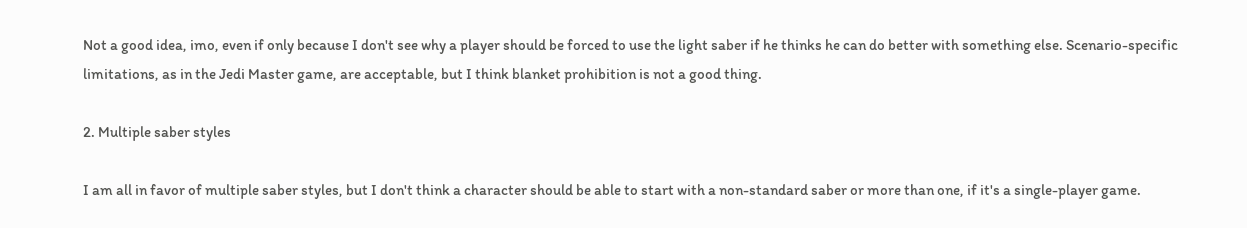Not a good idea, imo, even if only because I don't see why a player should be forced to use the light saber if he thinks he can do better with something else. Scenario-specific limitations, as in the Jedi Master game, are acceptable, but I think blanket prohibition is not a good thing.

2. Multiple saber styles

I am all in favor of multiple saber styles, but I don't think a character should be able to start with a non-standard saber or more than one, if it's a single-player game.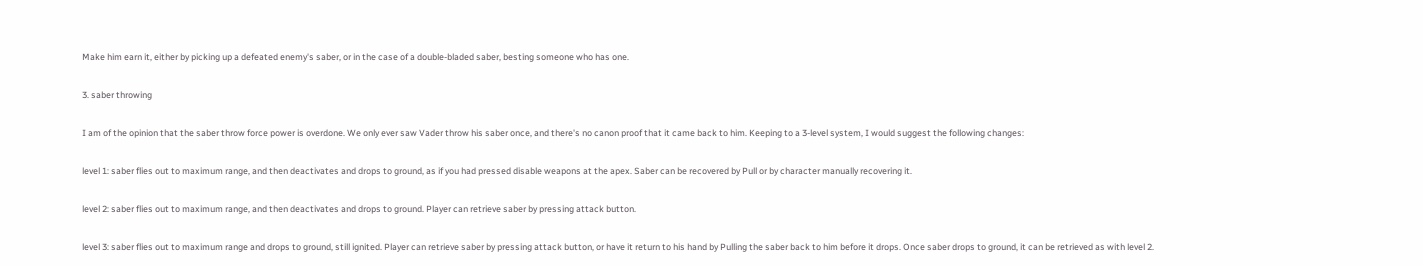Make him earn it, either by picking up a defeated enemy's saber, or in the case of a double-bladed saber, besting someone who has one.

3. saber throwing

I am of the opinion that the saber throw force power is overdone. We only ever saw Vader throw his saber once, and there's no canon proof that it came back to him. Keeping to a 3-level system, I would suggest the following changes:

level 1: saber flies out to maximum range, and then deactivates and drops to ground, as if you had pressed disable weapons at the apex. Saber can be recovered by Pull or by character manually recovering it.

level 2: saber flies out to maximum range, and then deactivates and drops to ground. Player can retrieve saber by pressing attack button.

level 3: saber flies out to maximum range and drops to ground, still ignited. Player can retrieve saber by pressing attack button, or have it return to his hand by Pulling the saber back to him before it drops. Once saber drops to ground, it can be retrieved as with level 2.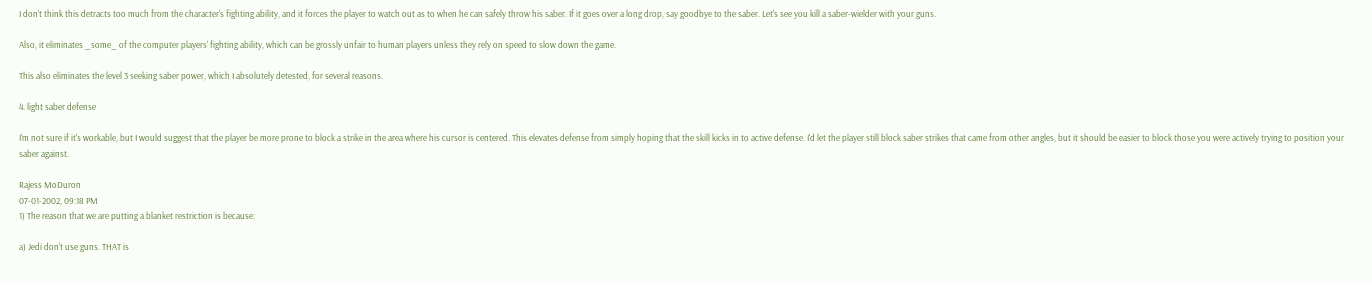I don't think this detracts too much from the character's fighting ability, and it forces the player to watch out as to when he can safely throw his saber. If it goes over a long drop, say goodbye to the saber. Let's see you kill a saber-wielder with your guns.

Also, it eliminates _some_ of the computer players' fighting ability, which can be grossly unfair to human players unless they rely on speed to slow down the game.

This also eliminates the level 3 seeking saber power, which I absolutely detested, for several reasons.

4. light saber defense

I'm not sure if it's workable, but I would suggest that the player be more prone to block a strike in the area where his cursor is centered. This elevates defense from simply hoping that the skill kicks in to active defense. I'd let the player still block saber strikes that came from other angles, but it should be easier to block those you were actively trying to position your saber against.

Rajess MoDuron
07-01-2002, 09:18 PM
1) The reason that we are putting a blanket restriction is because:

a) Jedi don't use guns. THAT is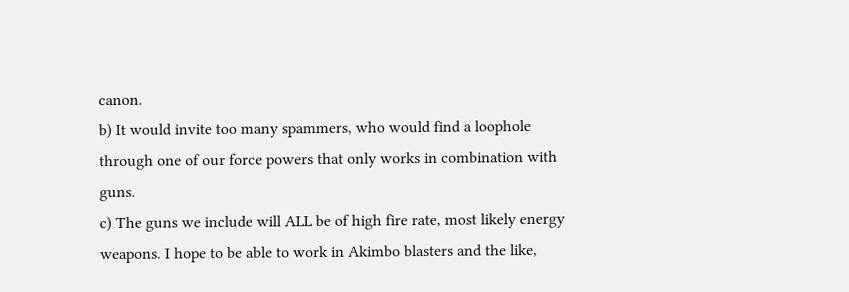canon.
b) It would invite too many spammers, who would find a loophole through one of our force powers that only works in combination with guns.
c) The guns we include will ALL be of high fire rate, most likely energy weapons. I hope to be able to work in Akimbo blasters and the like,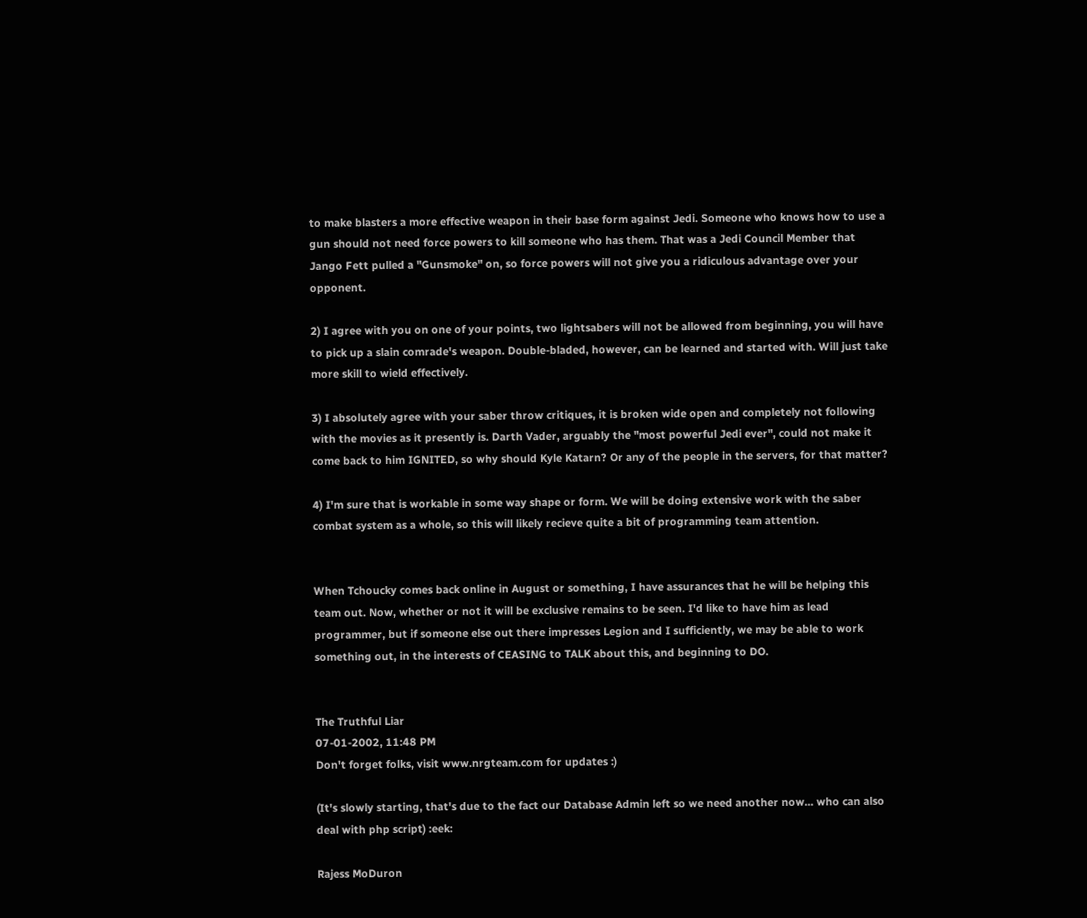to make blasters a more effective weapon in their base form against Jedi. Someone who knows how to use a gun should not need force powers to kill someone who has them. That was a Jedi Council Member that Jango Fett pulled a "Gunsmoke" on, so force powers will not give you a ridiculous advantage over your opponent.

2) I agree with you on one of your points, two lightsabers will not be allowed from beginning, you will have to pick up a slain comrade's weapon. Double-bladed, however, can be learned and started with. Will just take more skill to wield effectively.

3) I absolutely agree with your saber throw critiques, it is broken wide open and completely not following with the movies as it presently is. Darth Vader, arguably the "most powerful Jedi ever", could not make it come back to him IGNITED, so why should Kyle Katarn? Or any of the people in the servers, for that matter?

4) I'm sure that is workable in some way shape or form. We will be doing extensive work with the saber combat system as a whole, so this will likely recieve quite a bit of programming team attention.


When Tchoucky comes back online in August or something, I have assurances that he will be helping this team out. Now, whether or not it will be exclusive remains to be seen. I'd like to have him as lead programmer, but if someone else out there impresses Legion and I sufficiently, we may be able to work something out, in the interests of CEASING to TALK about this, and beginning to DO.


The Truthful Liar
07-01-2002, 11:48 PM
Don't forget folks, visit www.nrgteam.com for updates :)

(It's slowly starting, that's due to the fact our Database Admin left so we need another now... who can also deal with php script) :eek:

Rajess MoDuron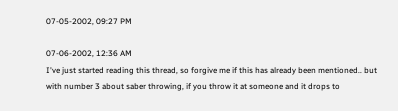07-05-2002, 09:27 PM

07-06-2002, 12:36 AM
I've just started reading this thread, so forgive me if this has already been mentioned.. but with number 3 about saber throwing, if you throw it at someone and it drops to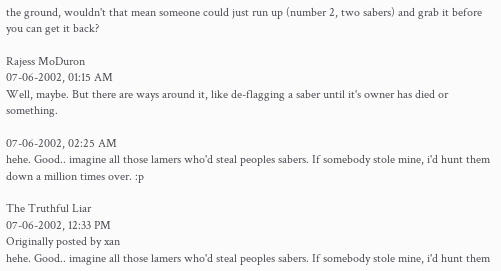the ground, wouldn't that mean someone could just run up (number 2, two sabers) and grab it before you can get it back?

Rajess MoDuron
07-06-2002, 01:15 AM
Well, maybe. But there are ways around it, like de-flagging a saber until it's owner has died or something.

07-06-2002, 02:25 AM
hehe. Good.. imagine all those lamers who'd steal peoples sabers. If somebody stole mine, i'd hunt them down a million times over. :p

The Truthful Liar
07-06-2002, 12:33 PM
Originally posted by xan
hehe. Good.. imagine all those lamers who'd steal peoples sabers. If somebody stole mine, i'd hunt them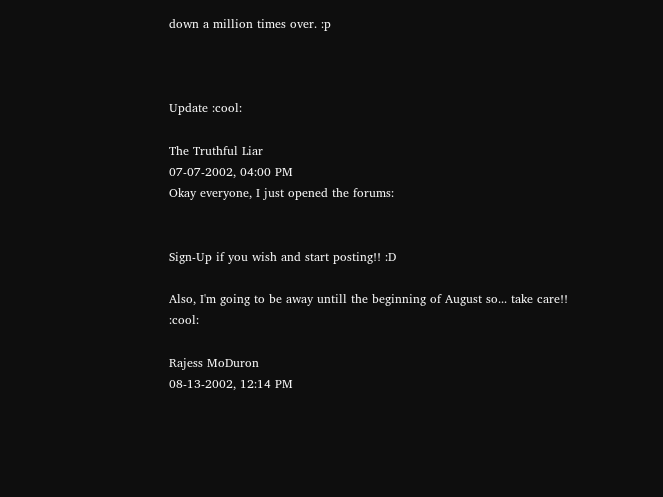down a million times over. :p



Update :cool:

The Truthful Liar
07-07-2002, 04:00 PM
Okay everyone, I just opened the forums:


Sign-Up if you wish and start posting!! :D

Also, I'm going to be away untill the beginning of August so... take care!! :cool:

Rajess MoDuron
08-13-2002, 12:14 PM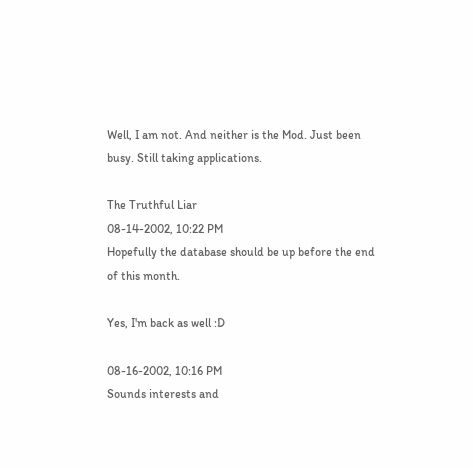Well, I am not. And neither is the Mod. Just been busy. Still taking applications.

The Truthful Liar
08-14-2002, 10:22 PM
Hopefully the database should be up before the end of this month.

Yes, I'm back as well :D

08-16-2002, 10:16 PM
Sounds interests and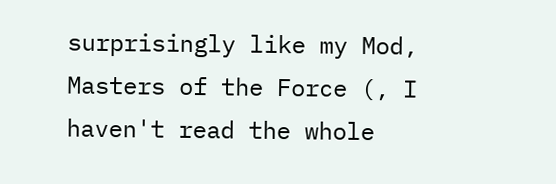surprisingly like my Mod, Masters of the Force (, I haven't read the whole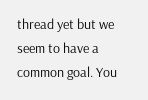thread yet but we seem to have a common goal. You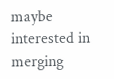maybe interested in merging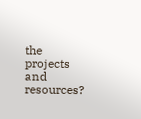the projects and resources?